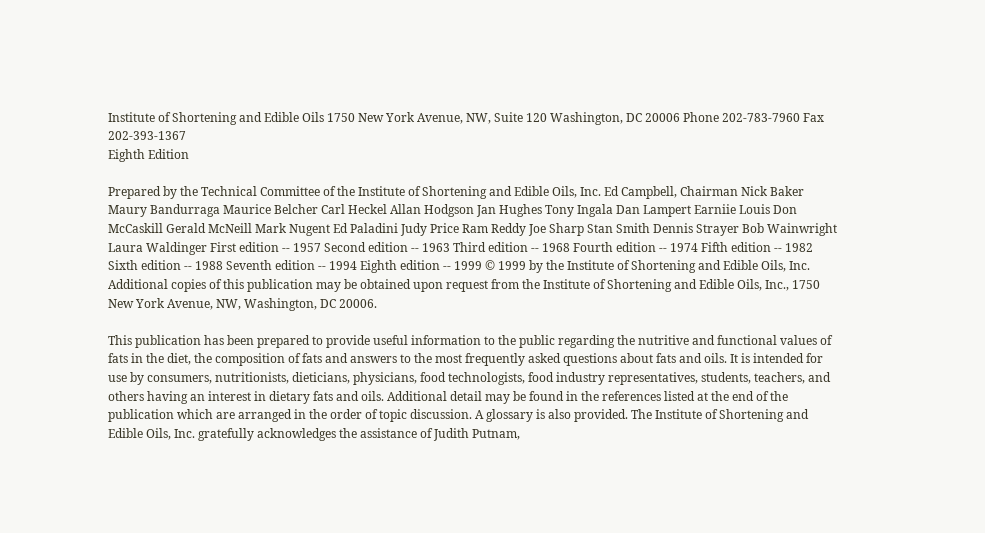Institute of Shortening and Edible Oils 1750 New York Avenue, NW, Suite 120 Washington, DC 20006 Phone 202-783-7960 Fax 202-393-1367
Eighth Edition

Prepared by the Technical Committee of the Institute of Shortening and Edible Oils, Inc. Ed Campbell, Chairman Nick Baker Maury Bandurraga Maurice Belcher Carl Heckel Allan Hodgson Jan Hughes Tony Ingala Dan Lampert Earniie Louis Don McCaskill Gerald McNeill Mark Nugent Ed Paladini Judy Price Ram Reddy Joe Sharp Stan Smith Dennis Strayer Bob Wainwright Laura Waldinger First edition -- 1957 Second edition -- 1963 Third edition -- 1968 Fourth edition -- 1974 Fifth edition -- 1982 Sixth edition -- 1988 Seventh edition -- 1994 Eighth edition -- 1999 © 1999 by the Institute of Shortening and Edible Oils, Inc. Additional copies of this publication may be obtained upon request from the Institute of Shortening and Edible Oils, Inc., 1750 New York Avenue, NW, Washington, DC 20006.

This publication has been prepared to provide useful information to the public regarding the nutritive and functional values of fats in the diet, the composition of fats and answers to the most frequently asked questions about fats and oils. It is intended for use by consumers, nutritionists, dieticians, physicians, food technologists, food industry representatives, students, teachers, and others having an interest in dietary fats and oils. Additional detail may be found in the references listed at the end of the publication which are arranged in the order of topic discussion. A glossary is also provided. The Institute of Shortening and Edible Oils, Inc. gratefully acknowledges the assistance of Judith Putnam,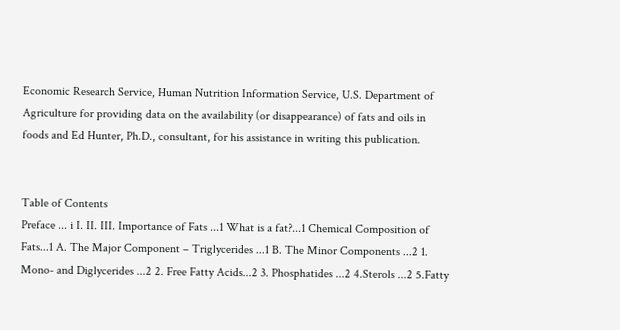Economic Research Service, Human Nutrition Information Service, U.S. Department of Agriculture for providing data on the availability (or disappearance) of fats and oils in foods and Ed Hunter, Ph.D., consultant, for his assistance in writing this publication.


Table of Contents
Preface ... i I. II. III. Importance of Fats ...1 What is a fat?...1 Chemical Composition of Fats...1 A. The Major Component – Triglycerides ...1 B. The Minor Components ...2 1. Mono- and Diglycerides ...2 2. Free Fatty Acids...2 3. Phosphatides ...2 4.Sterols ...2 5.Fatty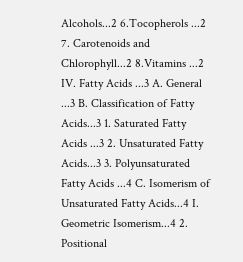Alcohols...2 6.Tocopherols ...2 7. Carotenoids and Chlorophyll...2 8.Vitamins ...2 IV. Fatty Acids ...3 A. General ...3 B. Classification of Fatty Acids...3 1. Saturated Fatty Acids ...3 2. Unsaturated Fatty Acids...3 3. Polyunsaturated Fatty Acids ...4 C. Isomerism of Unsaturated Fatty Acids...4 I. Geometric Isomerism...4 2. Positional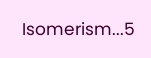Isomerism...5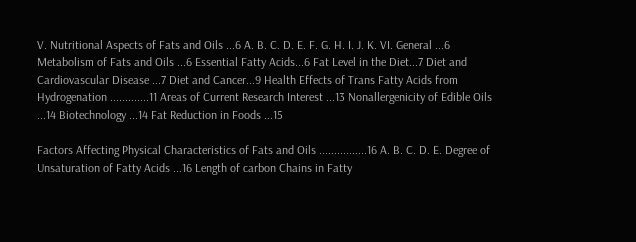V. Nutritional Aspects of Fats and Oils ...6 A. B. C. D. E. F. G. H. I. J. K. VI. General ...6 Metabolism of Fats and Oils ...6 Essential Fatty Acids...6 Fat Level in the Diet...7 Diet and Cardiovascular Disease ...7 Diet and Cancer...9 Health Effects of Trans Fatty Acids from Hydrogenation .............11 Areas of Current Research Interest ...13 Nonallergenicity of Edible Oils ...14 Biotechnology ...14 Fat Reduction in Foods ...15

Factors Affecting Physical Characteristics of Fats and Oils ................16 A. B. C. D. E. Degree of Unsaturation of Fatty Acids ...16 Length of carbon Chains in Fatty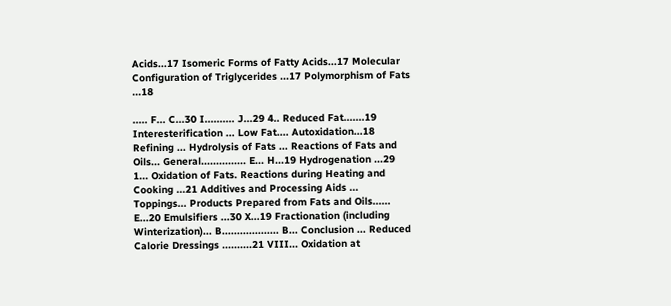Acids...17 Isomeric Forms of Fatty Acids...17 Molecular Configuration of Triglycerides ...17 Polymorphism of Fats ...18

..... F... C...30 I.......... J...29 4.. Reduced Fat.......19 Interesterification ... Low Fat.... Autoxidation...18 Refining ... Hydrolysis of Fats ... Reactions of Fats and Oils... General............... E... H...19 Hydrogenation ...29 1... Oxidation of Fats. Reactions during Heating and Cooking ...21 Additives and Processing Aids ... Toppings... Products Prepared from Fats and Oils...... E...20 Emulsifiers ...30 X...19 Fractionation (including Winterization)... B................... B... Conclusion ... Reduced Calorie Dressings ..........21 VIII... Oxidation at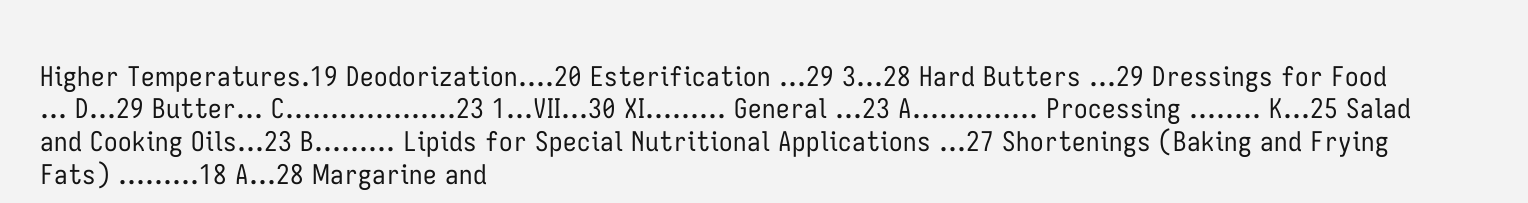Higher Temperatures.19 Deodorization....20 Esterification ...29 3...28 Hard Butters ...29 Dressings for Food ... D...29 Butter... C...................23 1...VII...30 XI......... General ...23 A.............. Processing ........ K...25 Salad and Cooking Oils...23 B......... Lipids for Special Nutritional Applications ...27 Shortenings (Baking and Frying Fats) .........18 A...28 Margarine and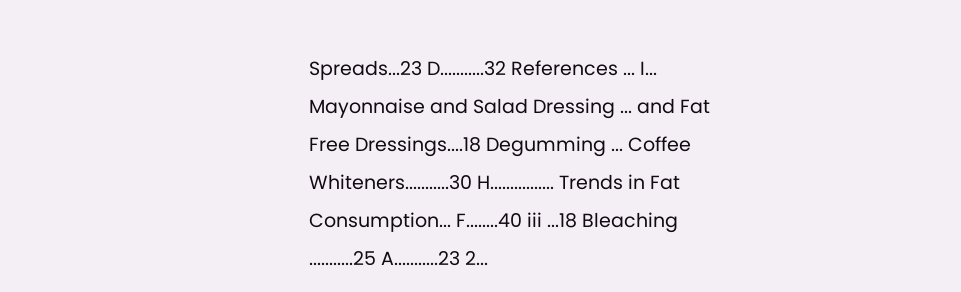Spreads...23 D...........32 References ... I... Mayonnaise and Salad Dressing ... and Fat Free Dressings....18 Degumming ... Coffee Whiteners...........30 H................ Trends in Fat Consumption... F........40 iii ...18 Bleaching ...........25 A...........23 2...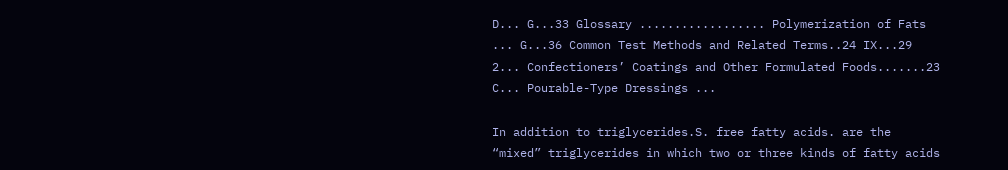D... G...33 Glossary .................. Polymerization of Fats ... G...36 Common Test Methods and Related Terms..24 IX...29 2... Confectioners’ Coatings and Other Formulated Foods.......23 C... Pourable-Type Dressings ...

In addition to triglycerides.S. free fatty acids. are the “mixed” triglycerides in which two or three kinds of fatty acids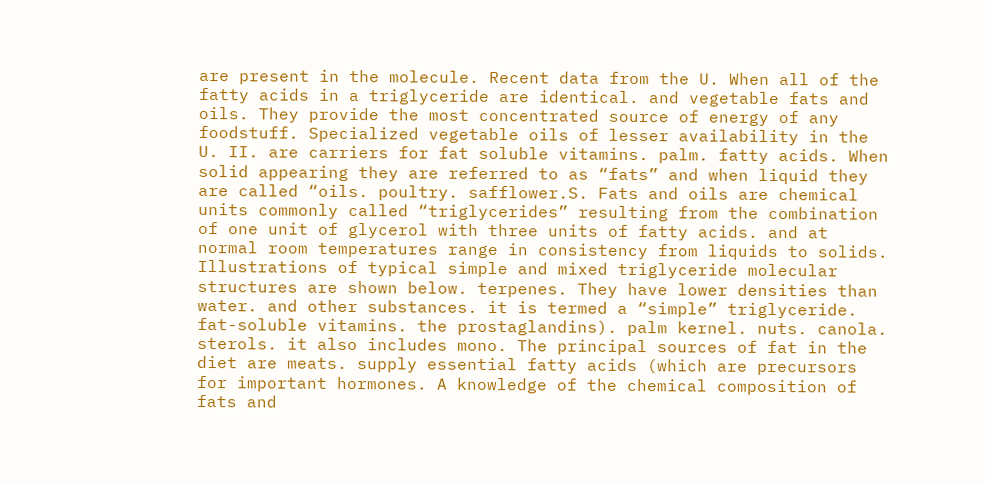are present in the molecule. Recent data from the U. When all of the fatty acids in a triglyceride are identical. and vegetable fats and oils. They provide the most concentrated source of energy of any foodstuff. Specialized vegetable oils of lesser availability in the U. II. are carriers for fat soluble vitamins. palm. fatty acids. When solid appearing they are referred to as “fats” and when liquid they are called “oils. poultry. safflower.S. Fats and oils are chemical units commonly called “triglycerides” resulting from the combination of one unit of glycerol with three units of fatty acids. and at normal room temperatures range in consistency from liquids to solids. Illustrations of typical simple and mixed triglyceride molecular structures are shown below. terpenes. They have lower densities than water. and other substances. it is termed a “simple” triglyceride. fat-soluble vitamins. the prostaglandins). palm kernel. nuts. canola. sterols. it also includes mono. The principal sources of fat in the diet are meats. supply essential fatty acids (which are precursors for important hormones. A knowledge of the chemical composition of fats and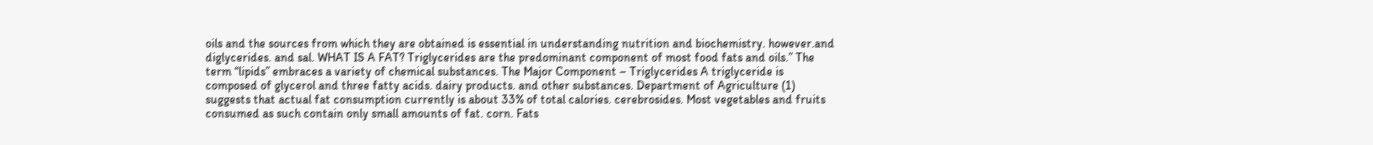oils and the sources from which they are obtained is essential in understanding nutrition and biochemistry. however.and diglycerides. and sal. WHAT IS A FAT? Triglycerides are the predominant component of most food fats and oils.” The term “lipids” embraces a variety of chemical substances. The Major Component – Triglycerides A triglyceride is composed of glycerol and three fatty acids. dairy products. and other substances. Department of Agriculture (1) suggests that actual fat consumption currently is about 33% of total calories. cerebrosides. Most vegetables and fruits consumed as such contain only small amounts of fat. corn. Fats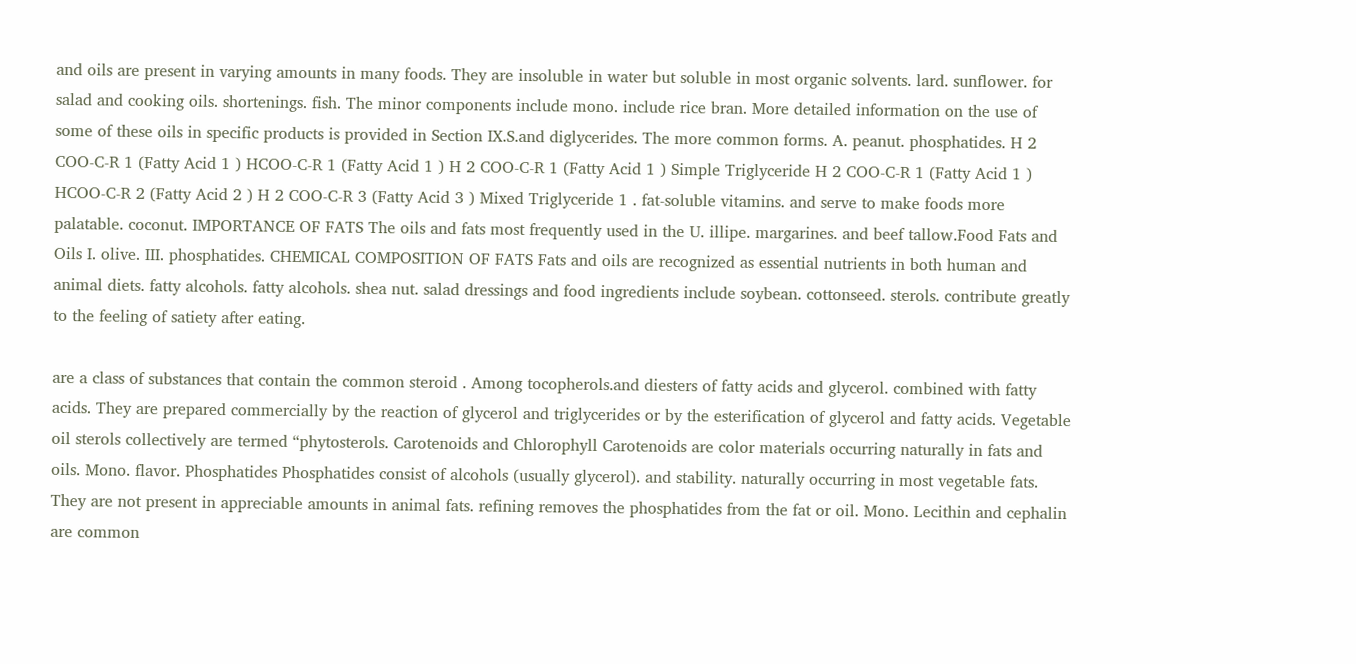and oils are present in varying amounts in many foods. They are insoluble in water but soluble in most organic solvents. lard. sunflower. for salad and cooking oils. shortenings. fish. The minor components include mono. include rice bran. More detailed information on the use of some of these oils in specific products is provided in Section IX.S.and diglycerides. The more common forms. A. peanut. phosphatides. H 2 COO-C-R 1 (Fatty Acid 1 ) HCOO-C-R 1 (Fatty Acid 1 ) H 2 COO-C-R 1 (Fatty Acid 1 ) Simple Triglyceride H 2 COO-C-R 1 (Fatty Acid 1 ) HCOO-C-R 2 (Fatty Acid 2 ) H 2 COO-C-R 3 (Fatty Acid 3 ) Mixed Triglyceride 1 . fat-soluble vitamins. and serve to make foods more palatable. coconut. IMPORTANCE OF FATS The oils and fats most frequently used in the U. illipe. margarines. and beef tallow.Food Fats and Oils I. olive. III. phosphatides. CHEMICAL COMPOSITION OF FATS Fats and oils are recognized as essential nutrients in both human and animal diets. fatty alcohols. fatty alcohols. shea nut. salad dressings and food ingredients include soybean. cottonseed. sterols. contribute greatly to the feeling of satiety after eating.

are a class of substances that contain the common steroid . Among tocopherols.and diesters of fatty acids and glycerol. combined with fatty acids. They are prepared commercially by the reaction of glycerol and triglycerides or by the esterification of glycerol and fatty acids. Vegetable oil sterols collectively are termed “phytosterols. Carotenoids and Chlorophyll Carotenoids are color materials occurring naturally in fats and oils. Mono. flavor. Phosphatides Phosphatides consist of alcohols (usually glycerol). and stability. naturally occurring in most vegetable fats. They are not present in appreciable amounts in animal fats. refining removes the phosphatides from the fat or oil. Mono. Lecithin and cephalin are common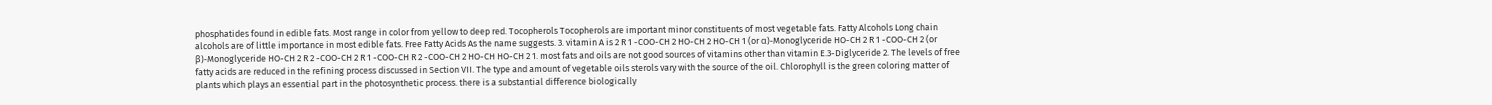phosphatides found in edible fats. Most range in color from yellow to deep red. Tocopherols Tocopherols are important minor constituents of most vegetable fats. Fatty Alcohols Long chain alcohols are of little importance in most edible fats. Free Fatty Acids As the name suggests. 3. vitamin A is 2 R 1 -COO-CH 2 HO-CH 2 HO-CH 1 (or α)-Monoglyceride HO-CH 2 R 1 -COO-CH 2 (or β)-Monoglyceride HO-CH 2 R 2 -COO-CH 2 R 1 -COO-CH R 2 -COO-CH 2 HO-CH HO-CH 2 1. most fats and oils are not good sources of vitamins other than vitamin E.3-Diglyceride 2. The levels of free fatty acids are reduced in the refining process discussed in Section VII. The type and amount of vegetable oils sterols vary with the source of the oil. Chlorophyll is the green coloring matter of plants which plays an essential part in the photosynthetic process. there is a substantial difference biologically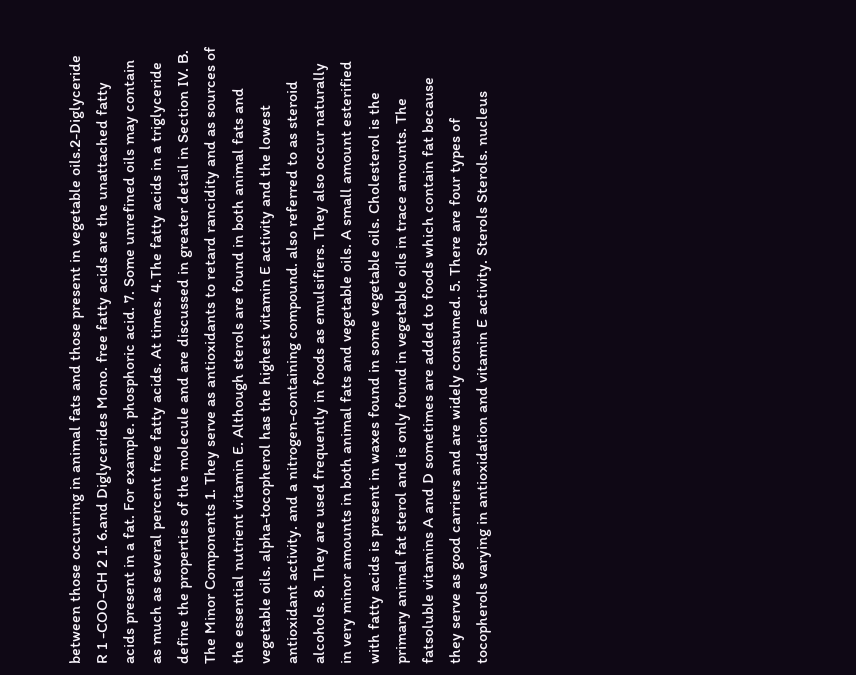between those occurring in animal fats and those present in vegetable oils.2-Diglyceride R 1 -COO-CH 2 1. 6.and Diglycerides Mono. free fatty acids are the unattached fatty acids present in a fat. For example. phosphoric acid. 7. Some unrefined oils may contain as much as several percent free fatty acids. At times. 4.The fatty acids in a triglyceride define the properties of the molecule and are discussed in greater detail in Section IV. B. The Minor Components 1. They serve as antioxidants to retard rancidity and as sources of the essential nutrient vitamin E. Although sterols are found in both animal fats and vegetable oils. alpha-tocopherol has the highest vitamin E activity and the lowest antioxidant activity. and a nitrogen-containing compound. also referred to as steroid alcohols. 8. They are used frequently in foods as emulsifiers. They also occur naturally in very minor amounts in both animal fats and vegetable oils. A small amount esterified with fatty acids is present in waxes found in some vegetable oils. Cholesterol is the primary animal fat sterol and is only found in vegetable oils in trace amounts. The fatsoluble vitamins A and D sometimes are added to foods which contain fat because they serve as good carriers and are widely consumed. 5. There are four types of tocopherols varying in antioxidation and vitamin E activity. Sterols Sterols. nucleus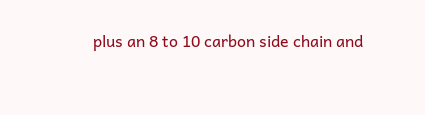plus an 8 to 10 carbon side chain and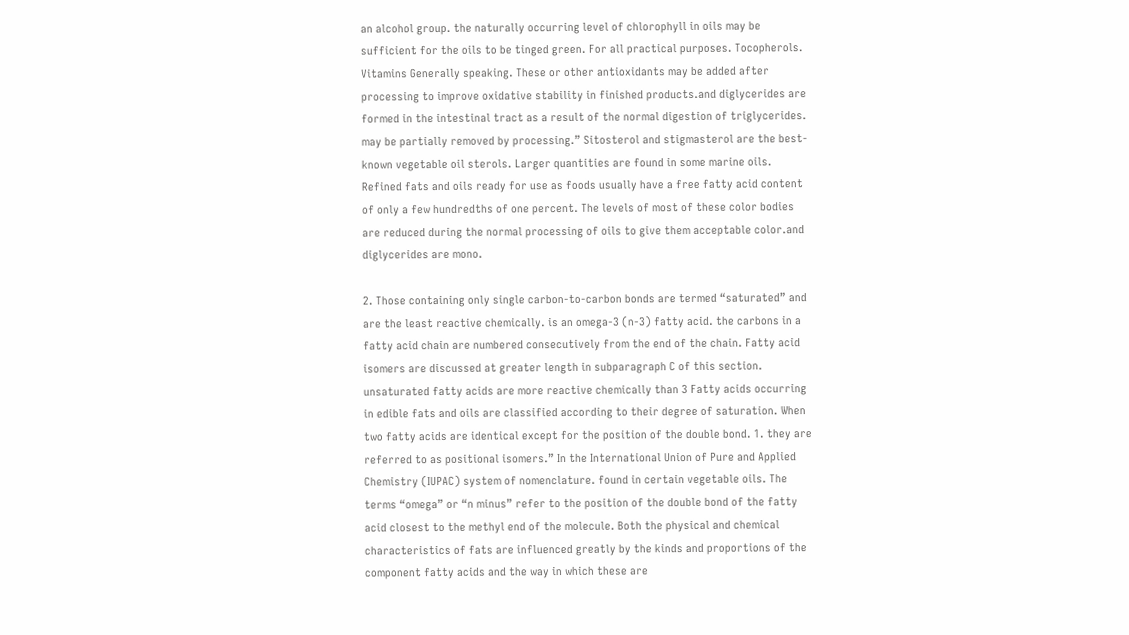an alcohol group. the naturally occurring level of chlorophyll in oils may be sufficient for the oils to be tinged green. For all practical purposes. Tocopherols. Vitamins Generally speaking. These or other antioxidants may be added after processing to improve oxidative stability in finished products.and diglycerides are formed in the intestinal tract as a result of the normal digestion of triglycerides. may be partially removed by processing.” Sitosterol and stigmasterol are the best-known vegetable oil sterols. Larger quantities are found in some marine oils. Refined fats and oils ready for use as foods usually have a free fatty acid content of only a few hundredths of one percent. The levels of most of these color bodies are reduced during the normal processing of oils to give them acceptable color.and diglycerides are mono.

2. Those containing only single carbon-to-carbon bonds are termed “saturated” and are the least reactive chemically. is an omega-3 (n-3) fatty acid. the carbons in a fatty acid chain are numbered consecutively from the end of the chain. Fatty acid isomers are discussed at greater length in subparagraph C of this section. unsaturated fatty acids are more reactive chemically than 3 Fatty acids occurring in edible fats and oils are classified according to their degree of saturation. When two fatty acids are identical except for the position of the double bond. 1. they are referred to as positional isomers.” In the International Union of Pure and Applied Chemistry (IUPAC) system of nomenclature. found in certain vegetable oils. The terms “omega” or “n minus” refer to the position of the double bond of the fatty acid closest to the methyl end of the molecule. Both the physical and chemical characteristics of fats are influenced greatly by the kinds and proportions of the component fatty acids and the way in which these are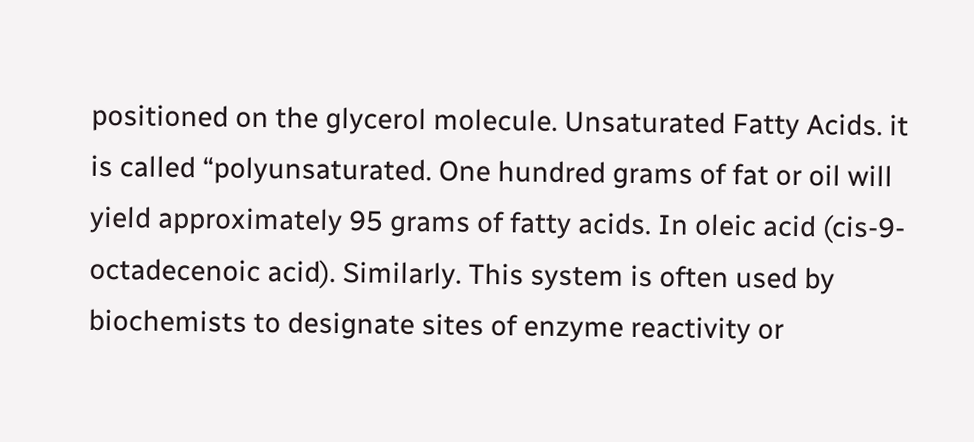positioned on the glycerol molecule. Unsaturated Fatty Acids. it is called “polyunsaturated. One hundred grams of fat or oil will yield approximately 95 grams of fatty acids. In oleic acid (cis-9-octadecenoic acid). Similarly. This system is often used by biochemists to designate sites of enzyme reactivity or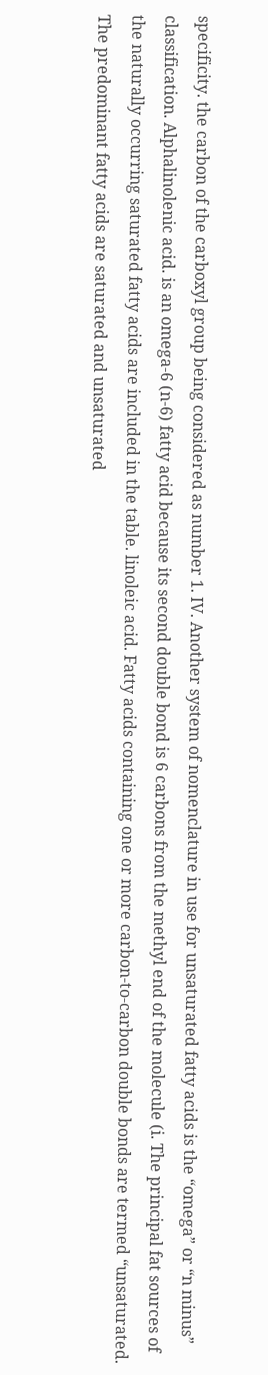specificity. the carbon of the carboxyl group being considered as number 1. IV. Another system of nomenclature in use for unsaturated fatty acids is the “omega” or “n minus” classification. Alphalinolenic acid. is an omega-6 (n-6) fatty acid because its second double bond is 6 carbons from the methyl end of the molecule (i. The principal fat sources of the naturally occurring saturated fatty acids are included in the table. linoleic acid. Fatty acids containing one or more carbon-to-carbon double bonds are termed “unsaturated. The predominant fatty acids are saturated and unsaturated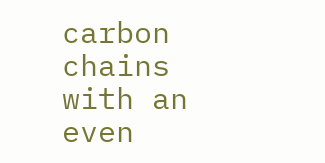carbon chains with an even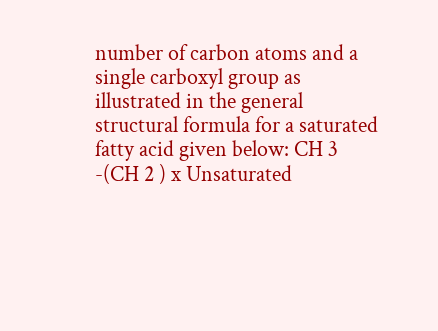number of carbon atoms and a single carboxyl group as illustrated in the general structural formula for a saturated fatty acid given below: CH 3 -(CH 2 ) x Unsaturated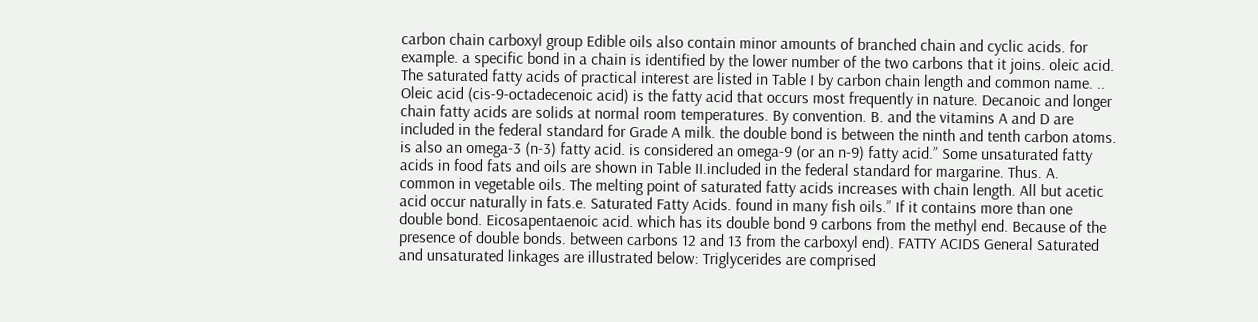carbon chain carboxyl group Edible oils also contain minor amounts of branched chain and cyclic acids. for example. a specific bond in a chain is identified by the lower number of the two carbons that it joins. oleic acid. The saturated fatty acids of practical interest are listed in Table I by carbon chain length and common name. .. Oleic acid (cis-9-octadecenoic acid) is the fatty acid that occurs most frequently in nature. Decanoic and longer chain fatty acids are solids at normal room temperatures. By convention. B. and the vitamins A and D are included in the federal standard for Grade A milk. the double bond is between the ninth and tenth carbon atoms. is also an omega-3 (n-3) fatty acid. is considered an omega-9 (or an n-9) fatty acid.” Some unsaturated fatty acids in food fats and oils are shown in Table II.included in the federal standard for margarine. Thus. A. common in vegetable oils. The melting point of saturated fatty acids increases with chain length. All but acetic acid occur naturally in fats.e. Saturated Fatty Acids. found in many fish oils.” If it contains more than one double bond. Eicosapentaenoic acid. which has its double bond 9 carbons from the methyl end. Because of the presence of double bonds. between carbons 12 and 13 from the carboxyl end). FATTY ACIDS General Saturated and unsaturated linkages are illustrated below: Triglycerides are comprised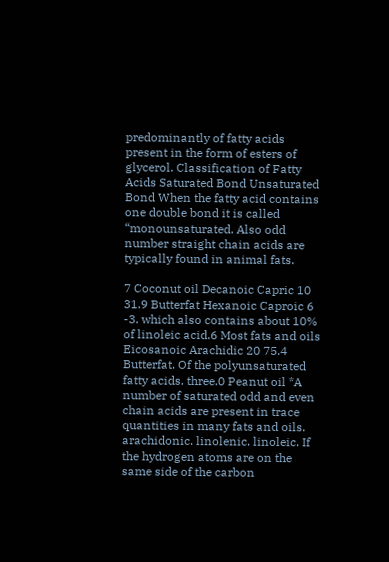predominantly of fatty acids present in the form of esters of glycerol. Classification of Fatty Acids Saturated Bond Unsaturated Bond When the fatty acid contains one double bond it is called “monounsaturated. Also odd number straight chain acids are typically found in animal fats.

7 Coconut oil Decanoic Capric 10 31.9 Butterfat Hexanoic Caproic 6 -3. which also contains about 10% of linoleic acid.6 Most fats and oils Eicosanoic Arachidic 20 75.4 Butterfat. Of the polyunsaturated fatty acids. three.0 Peanut oil *A number of saturated odd and even chain acids are present in trace quantities in many fats and oils. arachidonic. linolenic. linoleic. If the hydrogen atoms are on the same side of the carbon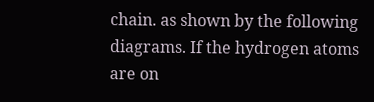chain. as shown by the following diagrams. If the hydrogen atoms are on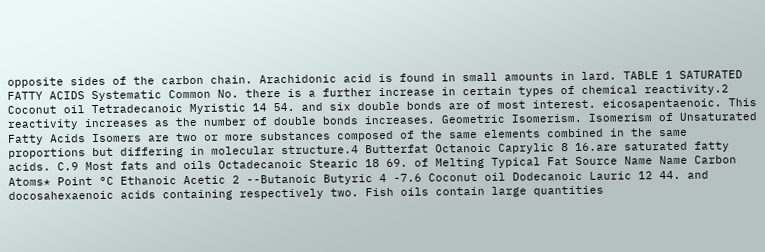opposite sides of the carbon chain. Arachidonic acid is found in small amounts in lard. TABLE 1 SATURATED FATTY ACIDS Systematic Common No. there is a further increase in certain types of chemical reactivity.2 Coconut oil Tetradecanoic Myristic 14 54. and six double bonds are of most interest. eicosapentaenoic. This reactivity increases as the number of double bonds increases. Geometric Isomerism. Isomerism of Unsaturated Fatty Acids Isomers are two or more substances composed of the same elements combined in the same proportions but differing in molecular structure.4 Butterfat Octanoic Caprylic 8 16.are saturated fatty acids. C.9 Most fats and oils Octadecanoic Stearic 18 69. of Melting Typical Fat Source Name Name Carbon Atoms* Point °C Ethanoic Acetic 2 --Butanoic Butyric 4 -7.6 Coconut oil Dodecanoic Lauric 12 44. and docosahexaenoic acids containing respectively two. Fish oils contain large quantities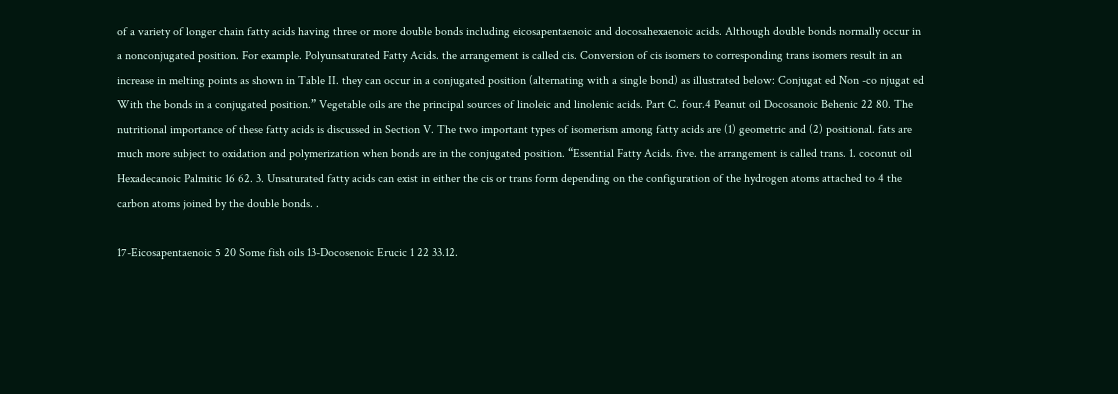of a variety of longer chain fatty acids having three or more double bonds including eicosapentaenoic and docosahexaenoic acids. Although double bonds normally occur in a nonconjugated position. For example. Polyunsaturated Fatty Acids. the arrangement is called cis. Conversion of cis isomers to corresponding trans isomers result in an increase in melting points as shown in Table II. they can occur in a conjugated position (alternating with a single bond) as illustrated below: Conjugat ed Non -co njugat ed With the bonds in a conjugated position.” Vegetable oils are the principal sources of linoleic and linolenic acids. Part C. four.4 Peanut oil Docosanoic Behenic 22 80. The nutritional importance of these fatty acids is discussed in Section V. The two important types of isomerism among fatty acids are (1) geometric and (2) positional. fats are much more subject to oxidation and polymerization when bonds are in the conjugated position. “Essential Fatty Acids. five. the arrangement is called trans. 1. coconut oil Hexadecanoic Palmitic 16 62. 3. Unsaturated fatty acids can exist in either the cis or trans form depending on the configuration of the hydrogen atoms attached to 4 the carbon atoms joined by the double bonds. .

17-Eicosapentaenoic 5 20 Some fish oils 13-Docosenoic Erucic 1 22 33.12.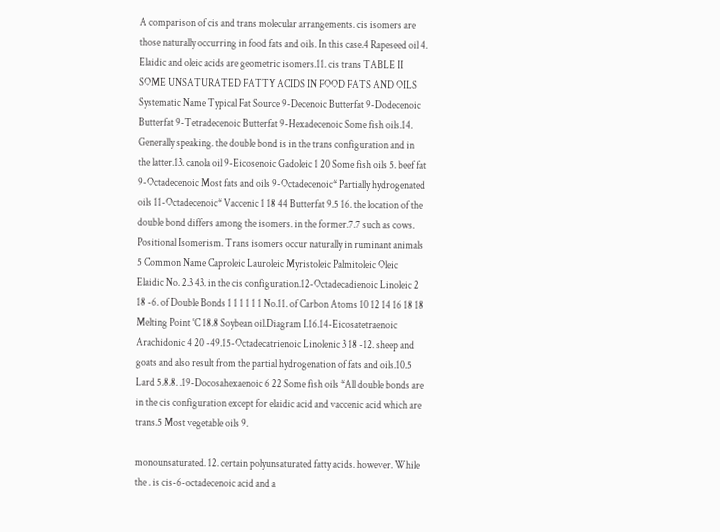A comparison of cis and trans molecular arrangements. cis isomers are those naturally occurring in food fats and oils. In this case.4 Rapeseed oil 4. Elaidic and oleic acids are geometric isomers.11. cis trans TABLE II SOME UNSATURATED FATTY ACIDS IN FOOD FATS AND OILS Systematic Name Typical Fat Source 9-Decenoic Butterfat 9-Dodecenoic Butterfat 9-Tetradecenoic Butterfat 9-Hexadecenoic Some fish oils.14. Generally speaking. the double bond is in the trans configuration and in the latter.13. canola oil 9-Eicosenoic Gadoleic 1 20 Some fish oils 5. beef fat 9-Octadecenoic Most fats and oils 9-Octadecenoic* Partially hydrogenated oils 11-Octadecenoic* Vaccenic 1 18 44 Butterfat 9.5 16. the location of the double bond differs among the isomers. in the former.7.7 such as cows. Positional Isomerism. Trans isomers occur naturally in ruminant animals 5 Common Name Caproleic Lauroleic Myristoleic Palmitoleic Oleic Elaidic No. 2.3 43. in the cis configuration.12-Octadecadienoic Linoleic 2 18 -6. of Double Bonds 1 1 1 1 1 1 No.11. of Carbon Atoms 10 12 14 16 18 18 Melting Point °C 18.8 Soybean oil.Diagram I.16.14-Eicosatetraenoic Arachidonic 4 20 -49.15-Octadecatrienoic Linolenic 3 18 -12. sheep and goats and also result from the partial hydrogenation of fats and oils.10.5 Lard 5.8.8. .19-Docosahexaenoic 6 22 Some fish oils *All double bonds are in the cis configuration except for elaidic acid and vaccenic acid which are trans.5 Most vegetable oils 9.

monounsaturated. 12. certain polyunsaturated fatty acids. however. While the . is cis-6-octadecenoic acid and a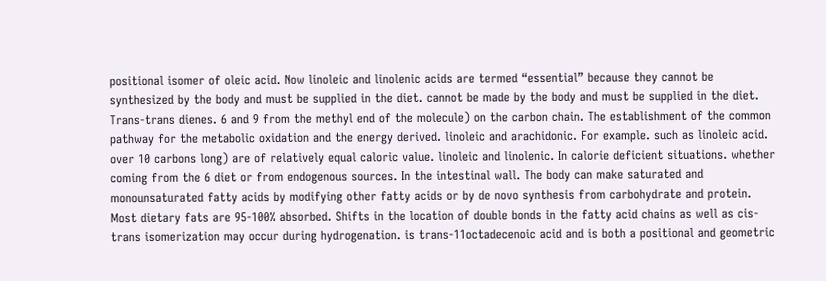positional isomer of oleic acid. Now linoleic and linolenic acids are termed “essential” because they cannot be synthesized by the body and must be supplied in the diet. cannot be made by the body and must be supplied in the diet. Trans-trans dienes. 6 and 9 from the methyl end of the molecule) on the carbon chain. The establishment of the common pathway for the metabolic oxidation and the energy derived. linoleic and arachidonic. For example. such as linoleic acid. over 10 carbons long) are of relatively equal caloric value. linoleic and linolenic. In calorie deficient situations. whether coming from the 6 diet or from endogenous sources. In the intestinal wall. The body can make saturated and monounsaturated fatty acids by modifying other fatty acids or by de novo synthesis from carbohydrate and protein. Most dietary fats are 95-100% absorbed. Shifts in the location of double bonds in the fatty acid chains as well as cis-trans isomerization may occur during hydrogenation. is trans-11octadecenoic acid and is both a positional and geometric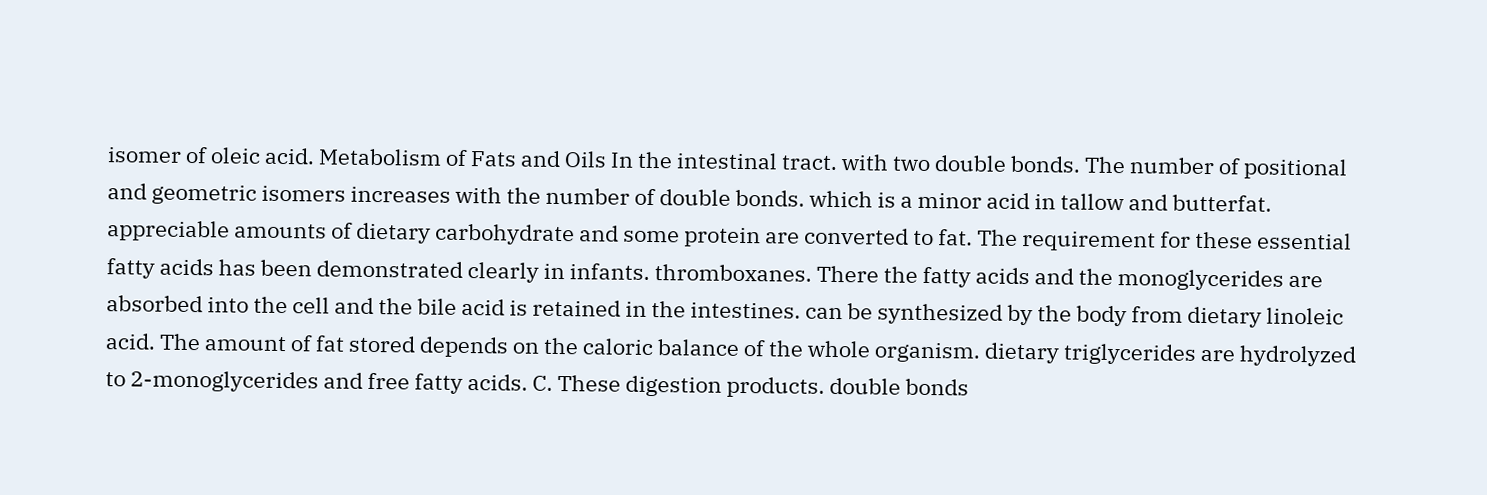isomer of oleic acid. Metabolism of Fats and Oils In the intestinal tract. with two double bonds. The number of positional and geometric isomers increases with the number of double bonds. which is a minor acid in tallow and butterfat. appreciable amounts of dietary carbohydrate and some protein are converted to fat. The requirement for these essential fatty acids has been demonstrated clearly in infants. thromboxanes. There the fatty acids and the monoglycerides are absorbed into the cell and the bile acid is retained in the intestines. can be synthesized by the body from dietary linoleic acid. The amount of fat stored depends on the caloric balance of the whole organism. dietary triglycerides are hydrolyzed to 2-monoglycerides and free fatty acids. C. These digestion products. double bonds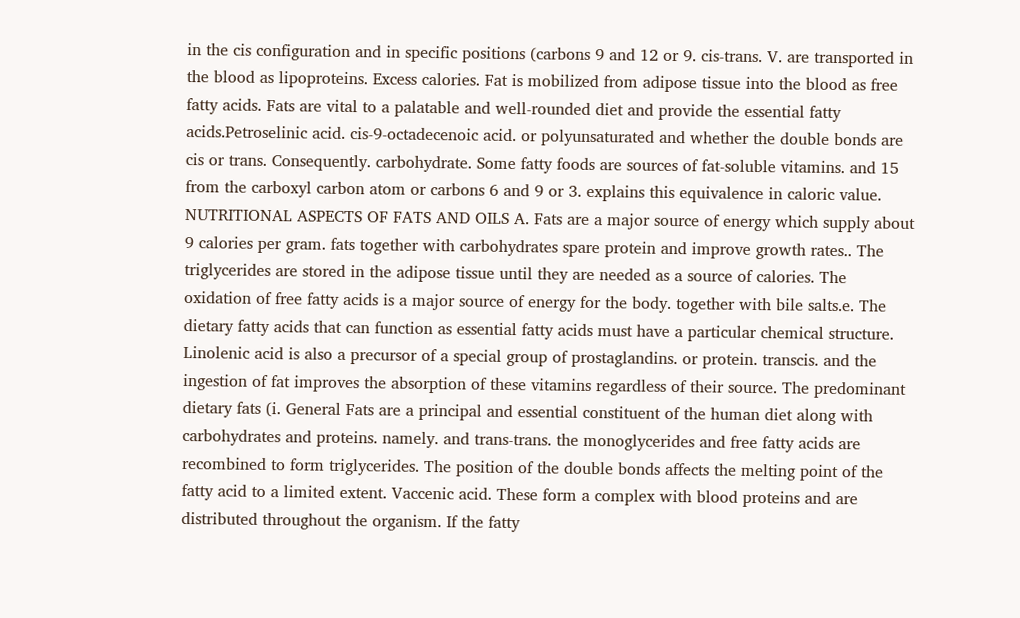in the cis configuration and in specific positions (carbons 9 and 12 or 9. cis-trans. V. are transported in the blood as lipoproteins. Excess calories. Fat is mobilized from adipose tissue into the blood as free fatty acids. Fats are vital to a palatable and well-rounded diet and provide the essential fatty acids.Petroselinic acid. cis-9-octadecenoic acid. or polyunsaturated and whether the double bonds are cis or trans. Consequently. carbohydrate. Some fatty foods are sources of fat-soluble vitamins. and 15 from the carboxyl carbon atom or carbons 6 and 9 or 3. explains this equivalence in caloric value. NUTRITIONAL ASPECTS OF FATS AND OILS A. Fats are a major source of energy which supply about 9 calories per gram. fats together with carbohydrates spare protein and improve growth rates.. The triglycerides are stored in the adipose tissue until they are needed as a source of calories. The oxidation of free fatty acids is a major source of energy for the body. together with bile salts.e. The dietary fatty acids that can function as essential fatty acids must have a particular chemical structure. Linolenic acid is also a precursor of a special group of prostaglandins. or protein. transcis. and the ingestion of fat improves the absorption of these vitamins regardless of their source. The predominant dietary fats (i. General Fats are a principal and essential constituent of the human diet along with carbohydrates and proteins. namely. and trans-trans. the monoglycerides and free fatty acids are recombined to form triglycerides. The position of the double bonds affects the melting point of the fatty acid to a limited extent. Vaccenic acid. These form a complex with blood proteins and are distributed throughout the organism. If the fatty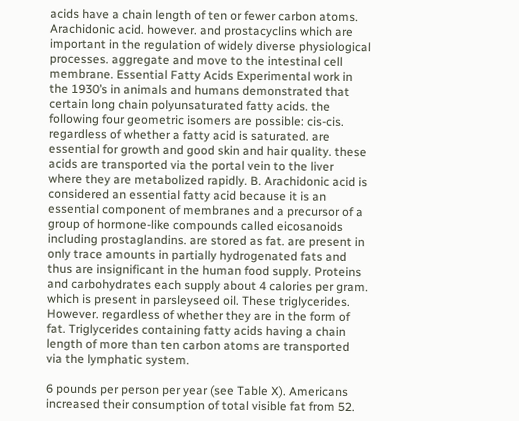acids have a chain length of ten or fewer carbon atoms. Arachidonic acid. however. and prostacyclins which are important in the regulation of widely diverse physiological processes. aggregate and move to the intestinal cell membrane. Essential Fatty Acids Experimental work in the 1930’s in animals and humans demonstrated that certain long chain polyunsaturated fatty acids. the following four geometric isomers are possible: cis-cis. regardless of whether a fatty acid is saturated. are essential for growth and good skin and hair quality. these acids are transported via the portal vein to the liver where they are metabolized rapidly. B. Arachidonic acid is considered an essential fatty acid because it is an essential component of membranes and a precursor of a group of hormone-like compounds called eicosanoids including prostaglandins. are stored as fat. are present in only trace amounts in partially hydrogenated fats and thus are insignificant in the human food supply. Proteins and carbohydrates each supply about 4 calories per gram. which is present in parsleyseed oil. These triglycerides. However. regardless of whether they are in the form of fat. Triglycerides containing fatty acids having a chain length of more than ten carbon atoms are transported via the lymphatic system.

6 pounds per person per year (see Table X). Americans increased their consumption of total visible fat from 52.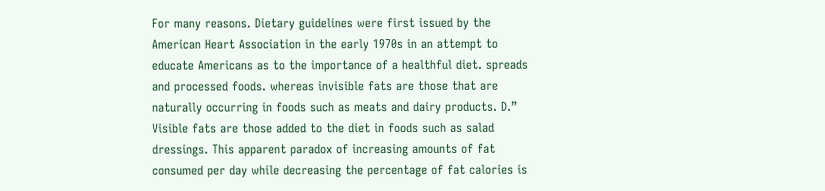For many reasons. Dietary guidelines were first issued by the American Heart Association in the early 1970s in an attempt to educate Americans as to the importance of a healthful diet. spreads and processed foods. whereas invisible fats are those that are naturally occurring in foods such as meats and dairy products. D.” Visible fats are those added to the diet in foods such as salad dressings. This apparent paradox of increasing amounts of fat consumed per day while decreasing the percentage of fat calories is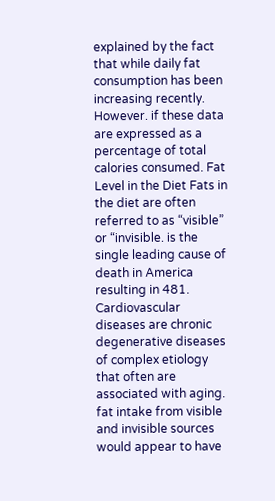explained by the fact that while daily fat consumption has been increasing recently. However. if these data are expressed as a percentage of total calories consumed. Fat Level in the Diet Fats in the diet are often referred to as “visible” or “invisible. is the single leading cause of death in America resulting in 481. Cardiovascular diseases are chronic degenerative diseases of complex etiology that often are associated with aging. fat intake from visible and invisible sources would appear to have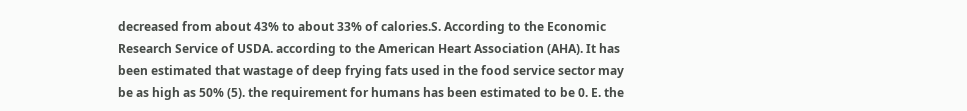decreased from about 43% to about 33% of calories.S. According to the Economic Research Service of USDA. according to the American Heart Association (AHA). It has been estimated that wastage of deep frying fats used in the food service sector may be as high as 50% (5). the requirement for humans has been estimated to be 0. E. the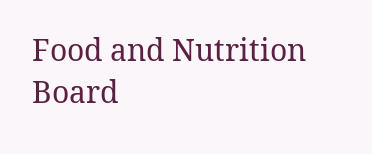Food and Nutrition Board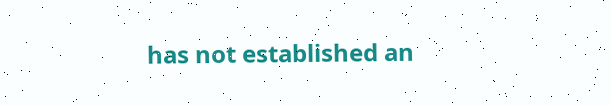has not established an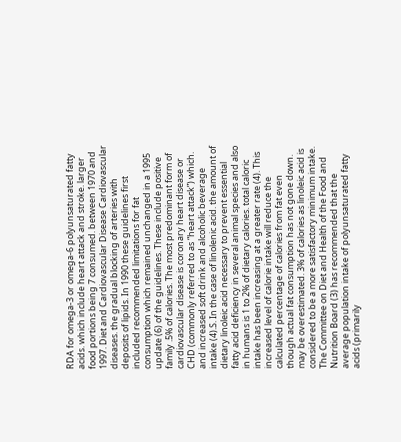RDA for omega-3 or omega-6 polyunsaturated fatty acids. which include heart attack and stroke. larger food portions being 7 consumed. between 1970 and 1997. Diet and Cardiovascular Disease Cardiovascular diseases. the gradual blocking of arteries with deposits of lipids. In 1990 these guidelines first included recommended limitations for fat consumption which remained unchanged in a 1995 update (6) of the guidelines. These include positive family .5% of calories. The most predominant form of cardiovascular disease is coronary heart disease or CHD (commonly referred to as “heart attack”) which. and increased soft drink and alcoholic beverage intake (4).S. In the case of linolenic acid. the amount of dietary linoleic acid necessary to prevent essential fatty acid deficiency in several animal species and also in humans is 1 to 2% of dietary calories. total caloric intake has been increasing at a greater rate (4). This increased level of calorie intake will reduce the calculated percentage of calories from fat even though actual fat consumption has not gone down. may be overestimated. 3% of calories as linoleic acid is considered to be a more satisfactory minimum intake. The Committee on Diet and Health of the Food and Nutrition Board (3) has recommended that the average population intake of polyunsaturated fatty acids (primarily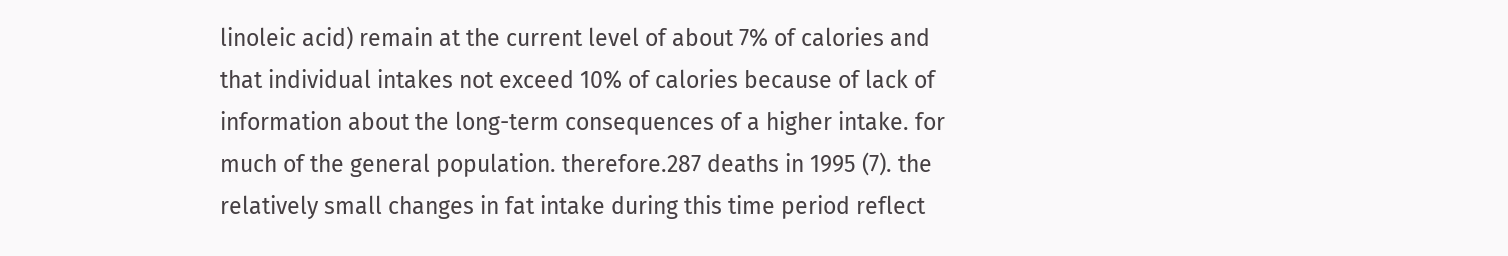linoleic acid) remain at the current level of about 7% of calories and that individual intakes not exceed 10% of calories because of lack of information about the long-term consequences of a higher intake. for much of the general population. therefore.287 deaths in 1995 (7). the relatively small changes in fat intake during this time period reflect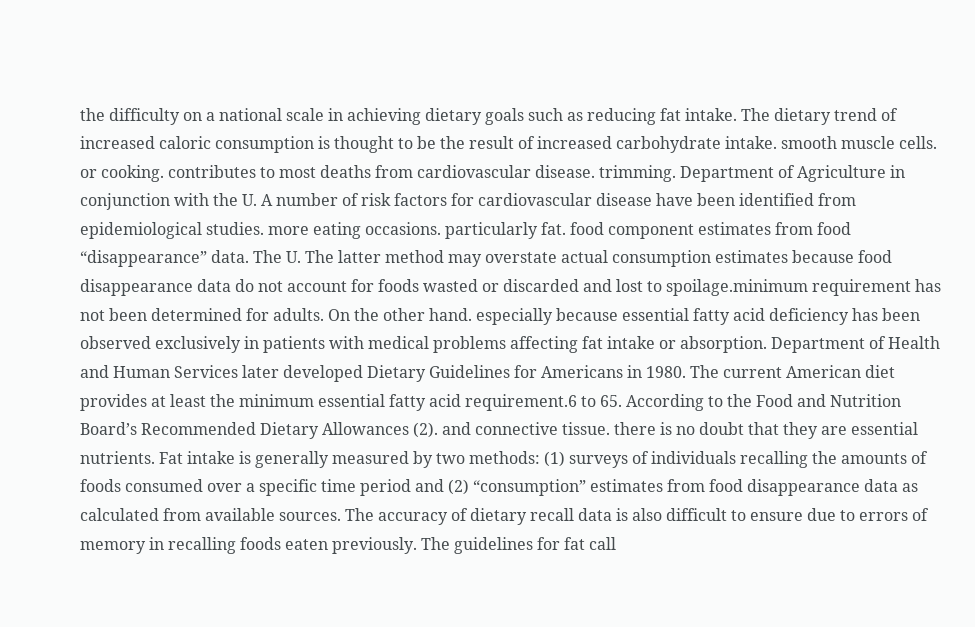the difficulty on a national scale in achieving dietary goals such as reducing fat intake. The dietary trend of increased caloric consumption is thought to be the result of increased carbohydrate intake. smooth muscle cells. or cooking. contributes to most deaths from cardiovascular disease. trimming. Department of Agriculture in conjunction with the U. A number of risk factors for cardiovascular disease have been identified from epidemiological studies. more eating occasions. particularly fat. food component estimates from food “disappearance” data. The U. The latter method may overstate actual consumption estimates because food disappearance data do not account for foods wasted or discarded and lost to spoilage.minimum requirement has not been determined for adults. On the other hand. especially because essential fatty acid deficiency has been observed exclusively in patients with medical problems affecting fat intake or absorption. Department of Health and Human Services later developed Dietary Guidelines for Americans in 1980. The current American diet provides at least the minimum essential fatty acid requirement.6 to 65. According to the Food and Nutrition Board’s Recommended Dietary Allowances (2). and connective tissue. there is no doubt that they are essential nutrients. Fat intake is generally measured by two methods: (1) surveys of individuals recalling the amounts of foods consumed over a specific time period and (2) “consumption” estimates from food disappearance data as calculated from available sources. The accuracy of dietary recall data is also difficult to ensure due to errors of memory in recalling foods eaten previously. The guidelines for fat call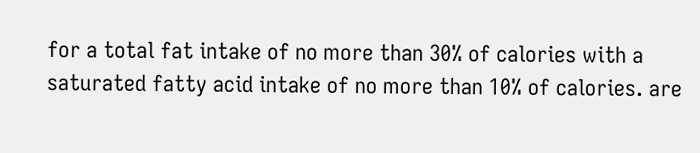for a total fat intake of no more than 30% of calories with a saturated fatty acid intake of no more than 10% of calories. are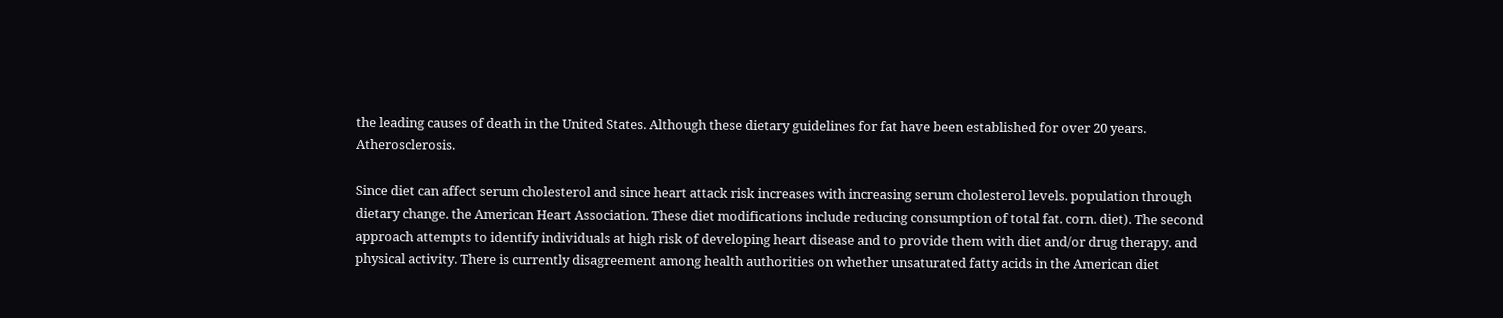the leading causes of death in the United States. Although these dietary guidelines for fat have been established for over 20 years. Atherosclerosis.

Since diet can affect serum cholesterol and since heart attack risk increases with increasing serum cholesterol levels. population through dietary change. the American Heart Association. These diet modifications include reducing consumption of total fat. corn. diet). The second approach attempts to identify individuals at high risk of developing heart disease and to provide them with diet and/or drug therapy. and physical activity. There is currently disagreement among health authorities on whether unsaturated fatty acids in the American diet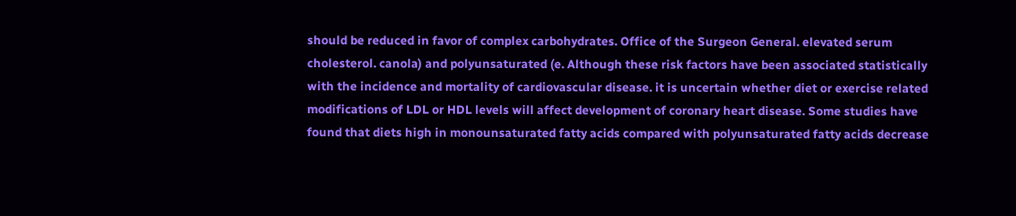should be reduced in favor of complex carbohydrates. Office of the Surgeon General. elevated serum cholesterol. canola) and polyunsaturated (e. Although these risk factors have been associated statistically with the incidence and mortality of cardiovascular disease. it is uncertain whether diet or exercise related modifications of LDL or HDL levels will affect development of coronary heart disease. Some studies have found that diets high in monounsaturated fatty acids compared with polyunsaturated fatty acids decrease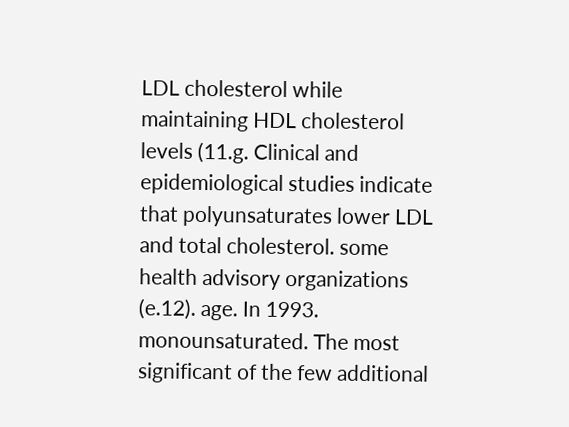LDL cholesterol while maintaining HDL cholesterol levels (11.g. Clinical and epidemiological studies indicate that polyunsaturates lower LDL and total cholesterol. some health advisory organizations (e.12). age. In 1993. monounsaturated. The most significant of the few additional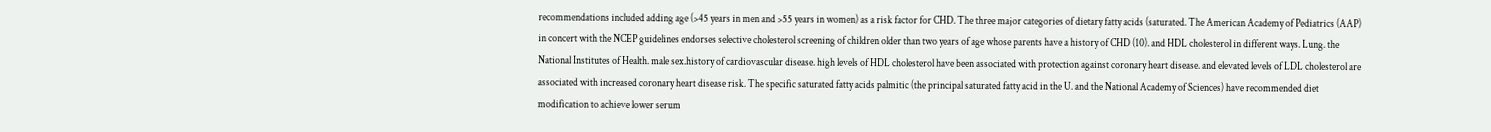recommendations included adding age (>45 years in men and >55 years in women) as a risk factor for CHD. The three major categories of dietary fatty acids (saturated. The American Academy of Pediatrics (AAP) in concert with the NCEP guidelines endorses selective cholesterol screening of children older than two years of age whose parents have a history of CHD (10). and HDL cholesterol in different ways. Lung. the National Institutes of Health. male sex.history of cardiovascular disease. high levels of HDL cholesterol have been associated with protection against coronary heart disease. and elevated levels of LDL cholesterol are associated with increased coronary heart disease risk. The specific saturated fatty acids palmitic (the principal saturated fatty acid in the U. and the National Academy of Sciences) have recommended diet modification to achieve lower serum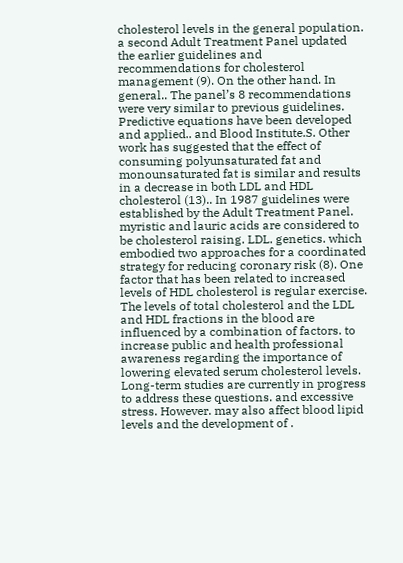cholesterol levels in the general population. a second Adult Treatment Panel updated the earlier guidelines and recommendations for cholesterol management (9). On the other hand. In general.. The panel’s 8 recommendations were very similar to previous guidelines. Predictive equations have been developed and applied.. and Blood Institute.S. Other work has suggested that the effect of consuming polyunsaturated fat and monounsaturated fat is similar and results in a decrease in both LDL and HDL cholesterol (13).. In 1987 guidelines were established by the Adult Treatment Panel. myristic and lauric acids are considered to be cholesterol raising. LDL. genetics. which embodied two approaches for a coordinated strategy for reducing coronary risk (8). One factor that has been related to increased levels of HDL cholesterol is regular exercise. The levels of total cholesterol and the LDL and HDL fractions in the blood are influenced by a combination of factors. to increase public and health professional awareness regarding the importance of lowering elevated serum cholesterol levels. Long-term studies are currently in progress to address these questions. and excessive stress. However. may also affect blood lipid levels and the development of .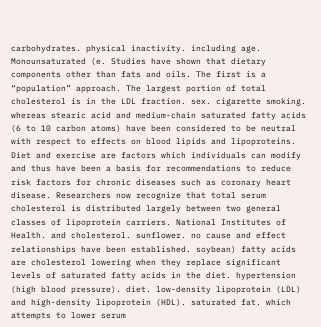carbohydrates. physical inactivity. including age. Monounsaturated (e. Studies have shown that dietary components other than fats and oils. The first is a “population” approach. The largest portion of total cholesterol is in the LDL fraction. sex. cigarette smoking. whereas stearic acid and medium-chain saturated fatty acids (6 to 10 carbon atoms) have been considered to be neutral with respect to effects on blood lipids and lipoproteins. Diet and exercise are factors which individuals can modify and thus have been a basis for recommendations to reduce risk factors for chronic diseases such as coronary heart disease. Researchers now recognize that total serum cholesterol is distributed largely between two general classes of lipoprotein carriers. National Institutes of Health. and cholesterol. sunflower. no cause and effect relationships have been established. soybean) fatty acids are cholesterol lowering when they replace significant levels of saturated fatty acids in the diet. hypertension (high blood pressure). diet. low-density lipoprotein (LDL) and high-density lipoprotein (HDL). saturated fat. which attempts to lower serum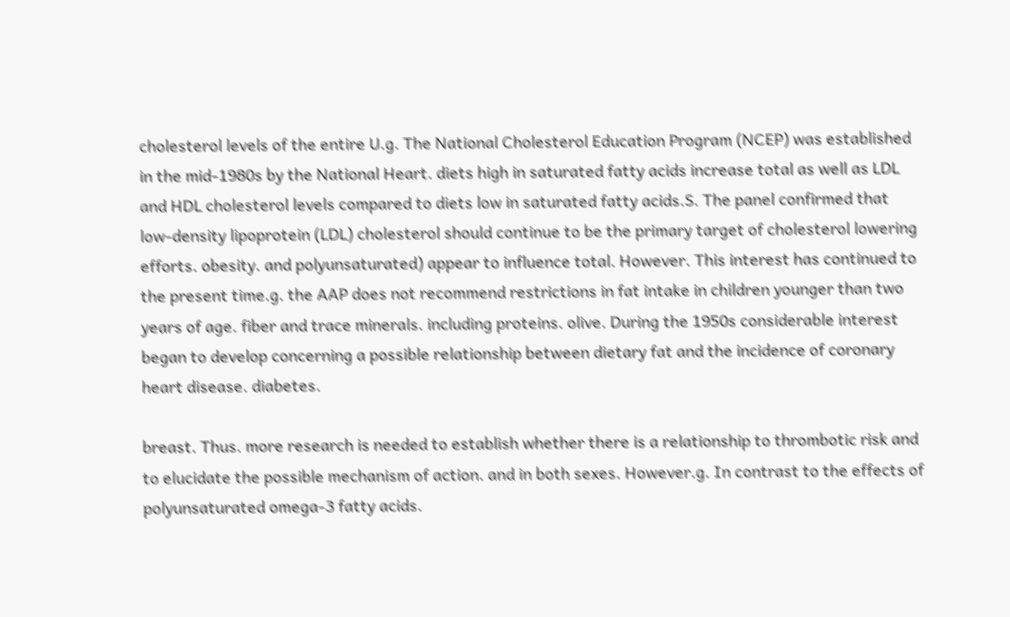cholesterol levels of the entire U.g. The National Cholesterol Education Program (NCEP) was established in the mid-1980s by the National Heart. diets high in saturated fatty acids increase total as well as LDL and HDL cholesterol levels compared to diets low in saturated fatty acids.S. The panel confirmed that low-density lipoprotein (LDL) cholesterol should continue to be the primary target of cholesterol lowering efforts. obesity. and polyunsaturated) appear to influence total. However. This interest has continued to the present time.g. the AAP does not recommend restrictions in fat intake in children younger than two years of age. fiber and trace minerals. including proteins. olive. During the 1950s considerable interest began to develop concerning a possible relationship between dietary fat and the incidence of coronary heart disease. diabetes.

breast. Thus. more research is needed to establish whether there is a relationship to thrombotic risk and to elucidate the possible mechanism of action. and in both sexes. However.g. In contrast to the effects of polyunsaturated omega-3 fatty acids.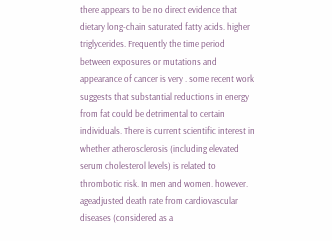there appears to be no direct evidence that dietary long-chain saturated fatty acids. higher triglycerides. Frequently the time period between exposures or mutations and appearance of cancer is very . some recent work suggests that substantial reductions in energy from fat could be detrimental to certain individuals. There is current scientific interest in whether atherosclerosis (including elevated serum cholesterol levels) is related to thrombotic risk. In men and women. however. ageadjusted death rate from cardiovascular diseases (considered as a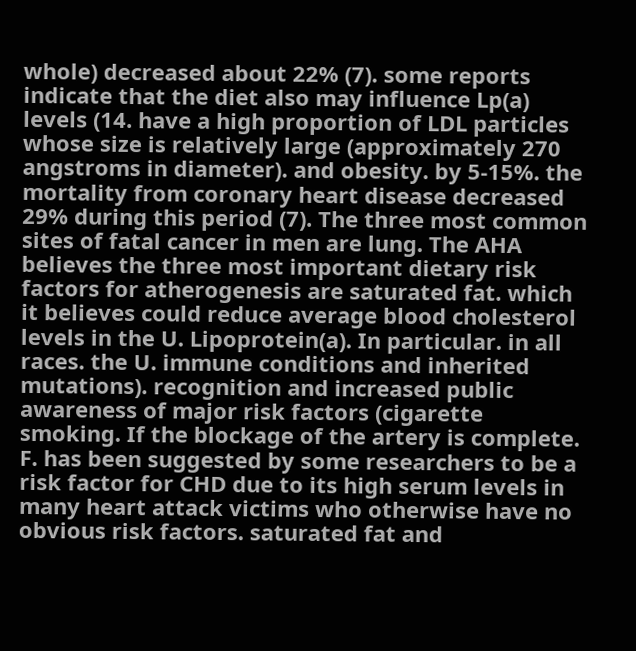whole) decreased about 22% (7). some reports indicate that the diet also may influence Lp(a) levels (14. have a high proportion of LDL particles whose size is relatively large (approximately 270 angstroms in diameter). and obesity. by 5-15%. the mortality from coronary heart disease decreased 29% during this period (7). The three most common sites of fatal cancer in men are lung. The AHA believes the three most important dietary risk factors for atherogenesis are saturated fat. which it believes could reduce average blood cholesterol levels in the U. Lipoprotein(a). In particular. in all races. the U. immune conditions and inherited mutations). recognition and increased public awareness of major risk factors (cigarette smoking. If the blockage of the artery is complete. F. has been suggested by some researchers to be a risk factor for CHD due to its high serum levels in many heart attack victims who otherwise have no obvious risk factors. saturated fat and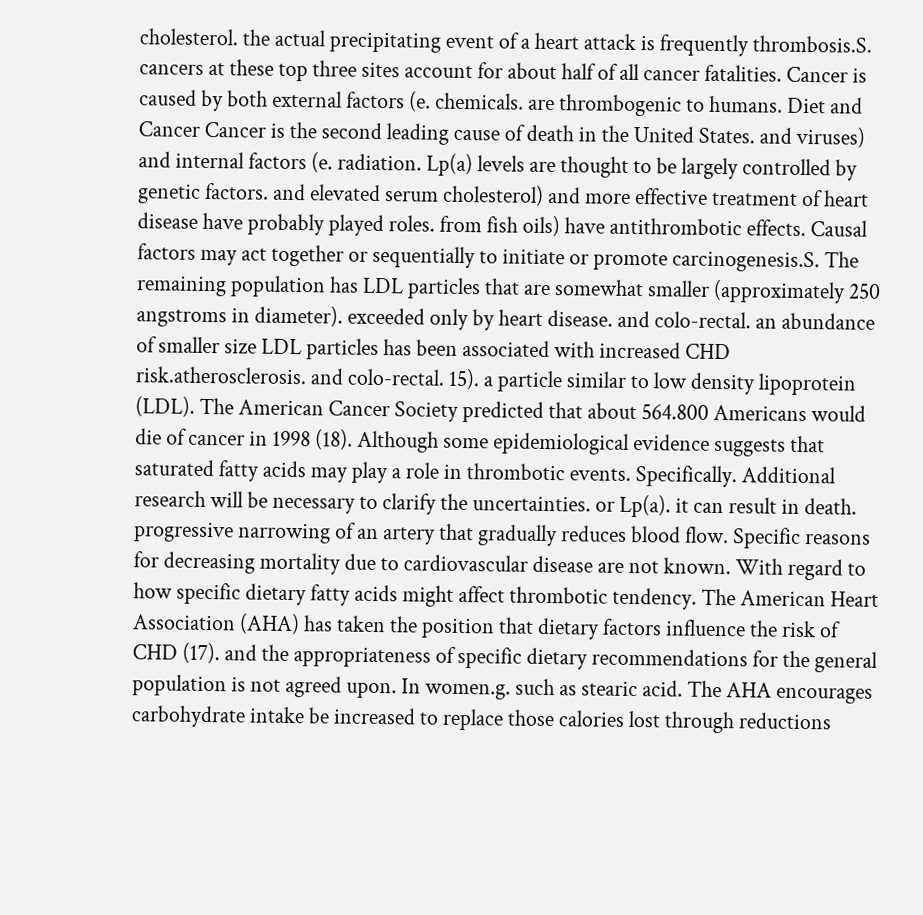cholesterol. the actual precipitating event of a heart attack is frequently thrombosis.S. cancers at these top three sites account for about half of all cancer fatalities. Cancer is caused by both external factors (e. chemicals. are thrombogenic to humans. Diet and Cancer Cancer is the second leading cause of death in the United States. and viruses) and internal factors (e. radiation. Lp(a) levels are thought to be largely controlled by genetic factors. and elevated serum cholesterol) and more effective treatment of heart disease have probably played roles. from fish oils) have antithrombotic effects. Causal factors may act together or sequentially to initiate or promote carcinogenesis.S. The remaining population has LDL particles that are somewhat smaller (approximately 250 angstroms in diameter). exceeded only by heart disease. and colo-rectal. an abundance of smaller size LDL particles has been associated with increased CHD risk.atherosclerosis. and colo-rectal. 15). a particle similar to low density lipoprotein (LDL). The American Cancer Society predicted that about 564.800 Americans would die of cancer in 1998 (18). Although some epidemiological evidence suggests that saturated fatty acids may play a role in thrombotic events. Specifically. Additional research will be necessary to clarify the uncertainties. or Lp(a). it can result in death. progressive narrowing of an artery that gradually reduces blood flow. Specific reasons for decreasing mortality due to cardiovascular disease are not known. With regard to how specific dietary fatty acids might affect thrombotic tendency. The American Heart Association (AHA) has taken the position that dietary factors influence the risk of CHD (17). and the appropriateness of specific dietary recommendations for the general population is not agreed upon. In women.g. such as stearic acid. The AHA encourages carbohydrate intake be increased to replace those calories lost through reductions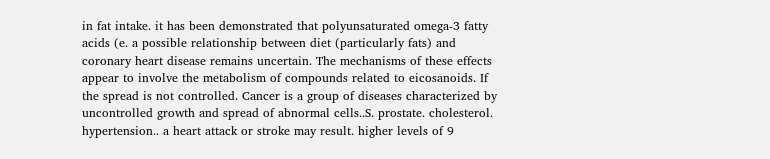in fat intake. it has been demonstrated that polyunsaturated omega-3 fatty acids (e. a possible relationship between diet (particularly fats) and coronary heart disease remains uncertain. The mechanisms of these effects appear to involve the metabolism of compounds related to eicosanoids. If the spread is not controlled. Cancer is a group of diseases characterized by uncontrolled growth and spread of abnormal cells..S. prostate. cholesterol. hypertension.. a heart attack or stroke may result. higher levels of 9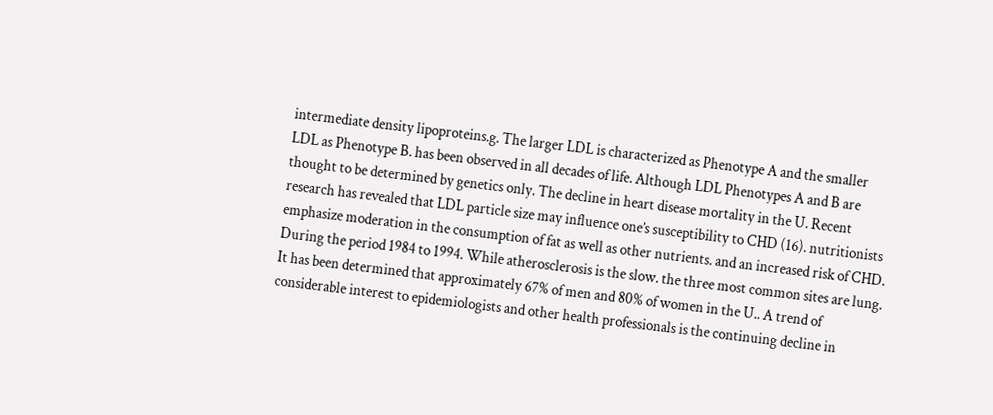intermediate density lipoproteins.g. The larger LDL is characterized as Phenotype A and the smaller LDL as Phenotype B. has been observed in all decades of life. Although LDL Phenotypes A and B are thought to be determined by genetics only. The decline in heart disease mortality in the U. Recent research has revealed that LDL particle size may influence one’s susceptibility to CHD (16). nutritionists emphasize moderation in the consumption of fat as well as other nutrients. and an increased risk of CHD. During the period 1984 to 1994. While atherosclerosis is the slow. the three most common sites are lung. It has been determined that approximately 67% of men and 80% of women in the U.. A trend of considerable interest to epidemiologists and other health professionals is the continuing decline in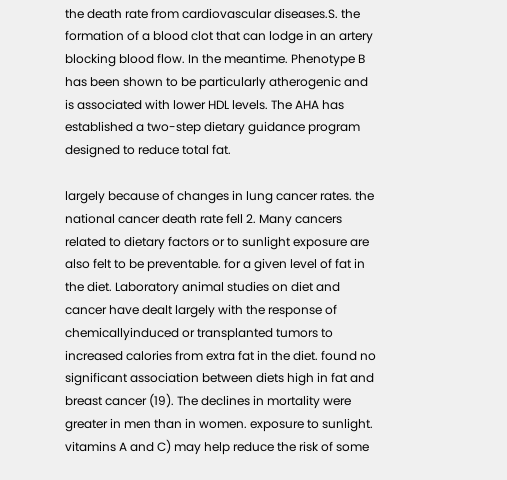the death rate from cardiovascular diseases.S. the formation of a blood clot that can lodge in an artery blocking blood flow. In the meantime. Phenotype B has been shown to be particularly atherogenic and is associated with lower HDL levels. The AHA has established a two-step dietary guidance program designed to reduce total fat.

largely because of changes in lung cancer rates. the national cancer death rate fell 2. Many cancers related to dietary factors or to sunlight exposure are also felt to be preventable. for a given level of fat in the diet. Laboratory animal studies on diet and cancer have dealt largely with the response of chemicallyinduced or transplanted tumors to increased calories from extra fat in the diet. found no significant association between diets high in fat and breast cancer (19). The declines in mortality were greater in men than in women. exposure to sunlight. vitamins A and C) may help reduce the risk of some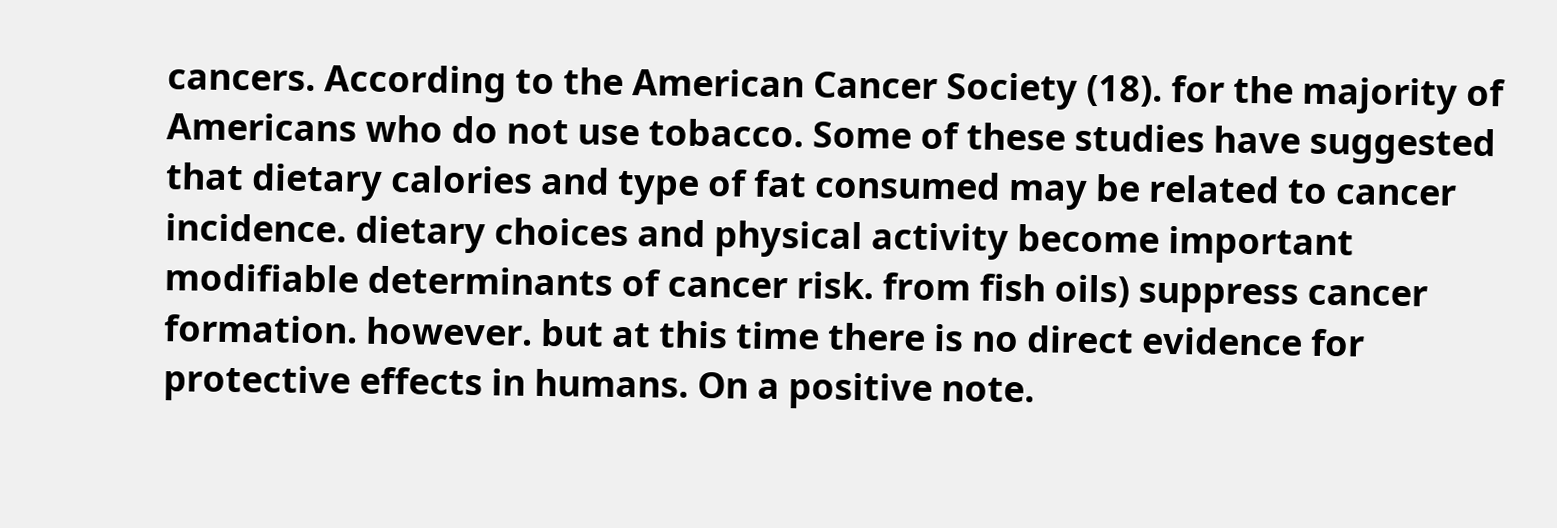cancers. According to the American Cancer Society (18). for the majority of Americans who do not use tobacco. Some of these studies have suggested that dietary calories and type of fat consumed may be related to cancer incidence. dietary choices and physical activity become important modifiable determinants of cancer risk. from fish oils) suppress cancer formation. however. but at this time there is no direct evidence for protective effects in humans. On a positive note.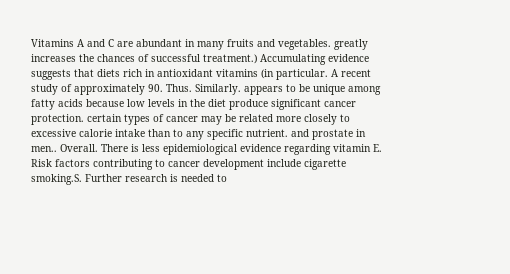Vitamins A and C are abundant in many fruits and vegetables. greatly increases the chances of successful treatment.) Accumulating evidence suggests that diets rich in antioxidant vitamins (in particular. A recent study of approximately 90. Thus. Similarly. appears to be unique among fatty acids because low levels in the diet produce significant cancer protection. certain types of cancer may be related more closely to excessive calorie intake than to any specific nutrient. and prostate in men.. Overall. There is less epidemiological evidence regarding vitamin E. Risk factors contributing to cancer development include cigarette smoking.S. Further research is needed to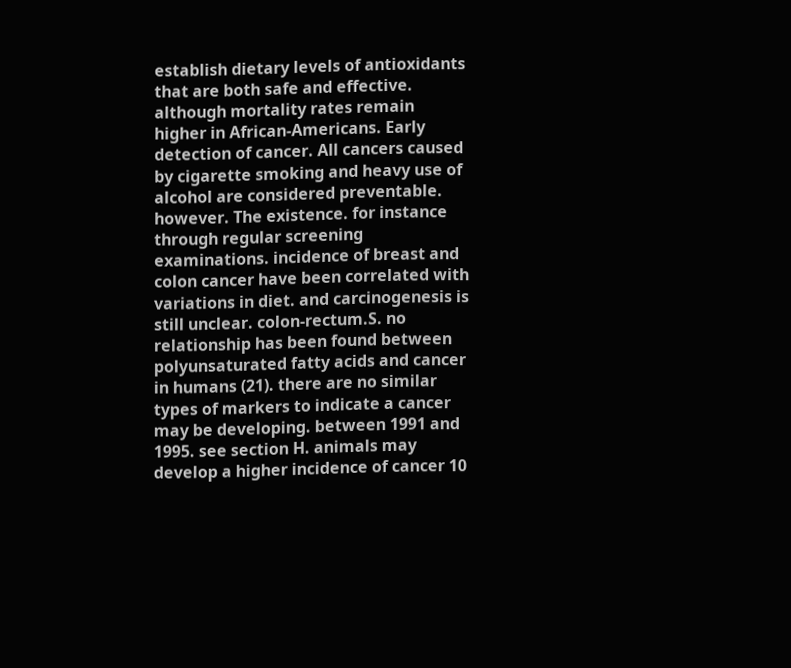establish dietary levels of antioxidants that are both safe and effective. although mortality rates remain higher in African-Americans. Early detection of cancer. All cancers caused by cigarette smoking and heavy use of alcohol are considered preventable. however. The existence. for instance through regular screening examinations. incidence of breast and colon cancer have been correlated with variations in diet. and carcinogenesis is still unclear. colon-rectum.S. no relationship has been found between polyunsaturated fatty acids and cancer in humans (21). there are no similar types of markers to indicate a cancer may be developing. between 1991 and 1995. see section H. animals may develop a higher incidence of cancer 10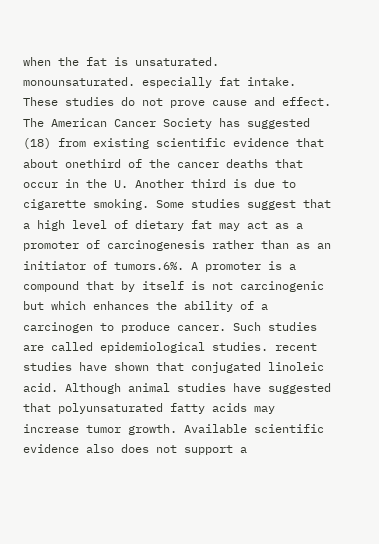when the fat is unsaturated. monounsaturated. especially fat intake. These studies do not prove cause and effect. The American Cancer Society has suggested (18) from existing scientific evidence that about onethird of the cancer deaths that occur in the U. Another third is due to cigarette smoking. Some studies suggest that a high level of dietary fat may act as a promoter of carcinogenesis rather than as an initiator of tumors.6%. A promoter is a compound that by itself is not carcinogenic but which enhances the ability of a carcinogen to produce cancer. Such studies are called epidemiological studies. recent studies have shown that conjugated linoleic acid. Although animal studies have suggested that polyunsaturated fatty acids may increase tumor growth. Available scientific evidence also does not support a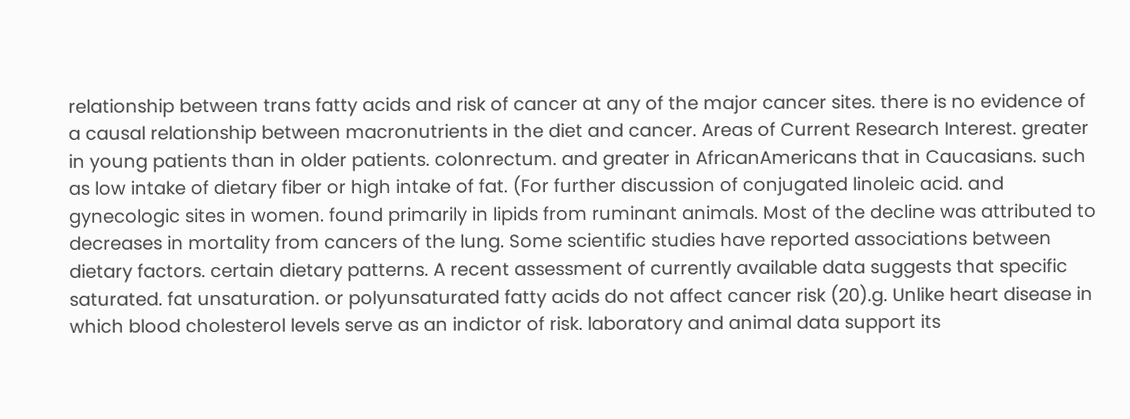relationship between trans fatty acids and risk of cancer at any of the major cancer sites. there is no evidence of a causal relationship between macronutrients in the diet and cancer. Areas of Current Research Interest. greater in young patients than in older patients. colonrectum. and greater in AfricanAmericans that in Caucasians. such as low intake of dietary fiber or high intake of fat. (For further discussion of conjugated linoleic acid. and gynecologic sites in women. found primarily in lipids from ruminant animals. Most of the decline was attributed to decreases in mortality from cancers of the lung. Some scientific studies have reported associations between dietary factors. certain dietary patterns. A recent assessment of currently available data suggests that specific saturated. fat unsaturation. or polyunsaturated fatty acids do not affect cancer risk (20).g. Unlike heart disease in which blood cholesterol levels serve as an indictor of risk. laboratory and animal data support its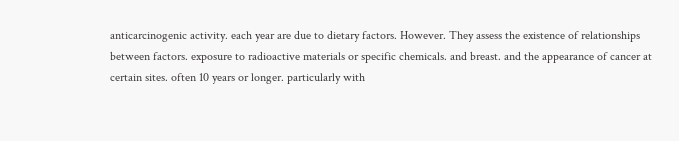anticarcinogenic activity. each year are due to dietary factors. However. They assess the existence of relationships between factors. exposure to radioactive materials or specific chemicals. and breast. and the appearance of cancer at certain sites. often 10 years or longer. particularly with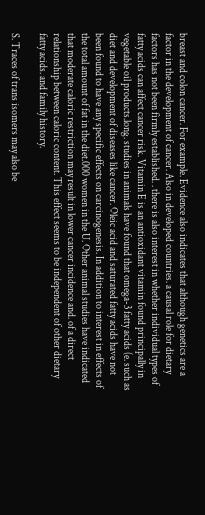breast and colon cancer. For example. Evidence also indicates that although genetics are a factor in the development of cancer. Also in developed countries. a causal role for dietary factors has not been firmly established. . there is also interest in whether individual types of fatty acids can affect cancer risk. Vitamin E is an antioxidant vitamin found principally in vegetable oil products.long. studies in animals have found that omega-3 fatty acids (e. such as diet and development of diseases like cancer. Oleic acid and saturated fatty acids have not been found to have any specific effects on carcinogenesis. In addition to interest in effects of the total amount of fat in the diet.000 women in the U. Other animal studies have indicated that moderate caloric restriction may result in lower cancer incidence and. of a direct relationship between caloric content. This effect seems to be independent of other dietary fatty acids. and family history.

S. Traces of trans isomers may also be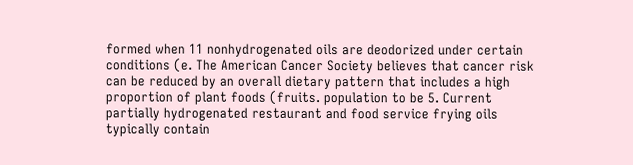formed when 11 nonhydrogenated oils are deodorized under certain conditions (e. The American Cancer Society believes that cancer risk can be reduced by an overall dietary pattern that includes a high proportion of plant foods (fruits. population to be 5. Current partially hydrogenated restaurant and food service frying oils typically contain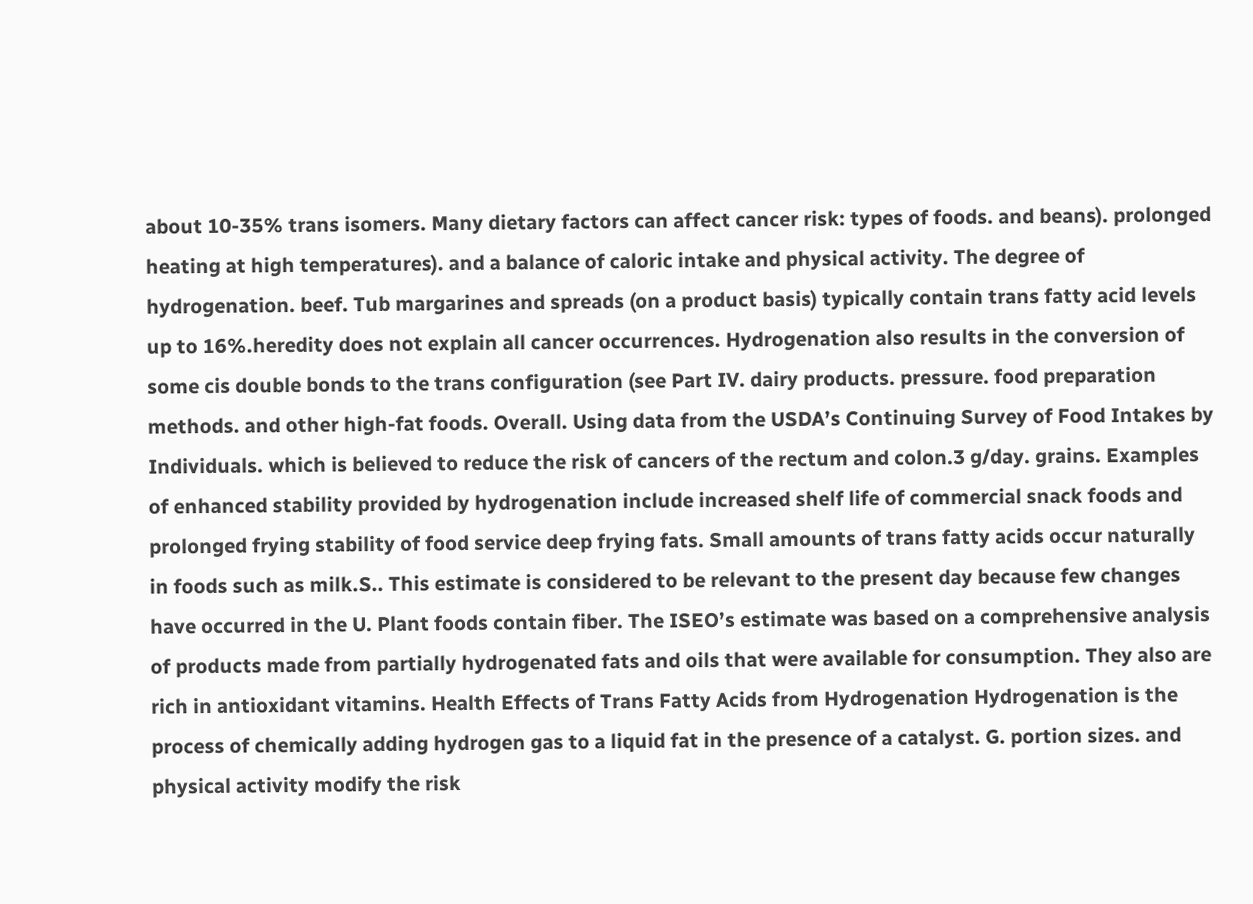about 10-35% trans isomers. Many dietary factors can affect cancer risk: types of foods. and beans). prolonged heating at high temperatures). and a balance of caloric intake and physical activity. The degree of hydrogenation. beef. Tub margarines and spreads (on a product basis) typically contain trans fatty acid levels up to 16%.heredity does not explain all cancer occurrences. Hydrogenation also results in the conversion of some cis double bonds to the trans configuration (see Part IV. dairy products. pressure. food preparation methods. and other high-fat foods. Overall. Using data from the USDA’s Continuing Survey of Food Intakes by Individuals. which is believed to reduce the risk of cancers of the rectum and colon.3 g/day. grains. Examples of enhanced stability provided by hydrogenation include increased shelf life of commercial snack foods and prolonged frying stability of food service deep frying fats. Small amounts of trans fatty acids occur naturally in foods such as milk.S.. This estimate is considered to be relevant to the present day because few changes have occurred in the U. Plant foods contain fiber. The ISEO’s estimate was based on a comprehensive analysis of products made from partially hydrogenated fats and oils that were available for consumption. They also are rich in antioxidant vitamins. Health Effects of Trans Fatty Acids from Hydrogenation Hydrogenation is the process of chemically adding hydrogen gas to a liquid fat in the presence of a catalyst. G. portion sizes. and physical activity modify the risk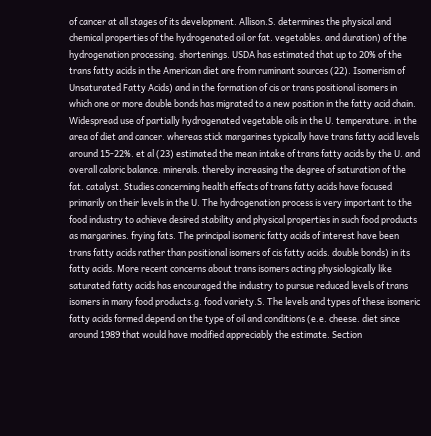of cancer at all stages of its development. Allison.S. determines the physical and chemical properties of the hydrogenated oil or fat. vegetables. and duration) of the hydrogenation processing. shortenings. USDA has estimated that up to 20% of the trans fatty acids in the American diet are from ruminant sources (22). Isomerism of Unsaturated Fatty Acids) and in the formation of cis or trans positional isomers in which one or more double bonds has migrated to a new position in the fatty acid chain. Widespread use of partially hydrogenated vegetable oils in the U. temperature. in the area of diet and cancer. whereas stick margarines typically have trans fatty acid levels around 15-22%. et al (23) estimated the mean intake of trans fatty acids by the U. and overall caloric balance. minerals. thereby increasing the degree of saturation of the fat. catalyst. Studies concerning health effects of trans fatty acids have focused primarily on their levels in the U. The hydrogenation process is very important to the food industry to achieve desired stability and physical properties in such food products as margarines. frying fats. The principal isomeric fatty acids of interest have been trans fatty acids rather than positional isomers of cis fatty acids. double bonds) in its fatty acids. More recent concerns about trans isomers acting physiologically like saturated fatty acids has encouraged the industry to pursue reduced levels of trans isomers in many food products.g. food variety.S. The levels and types of these isomeric fatty acids formed depend on the type of oil and conditions (e.e. cheese. diet since around 1989 that would have modified appreciably the estimate. Section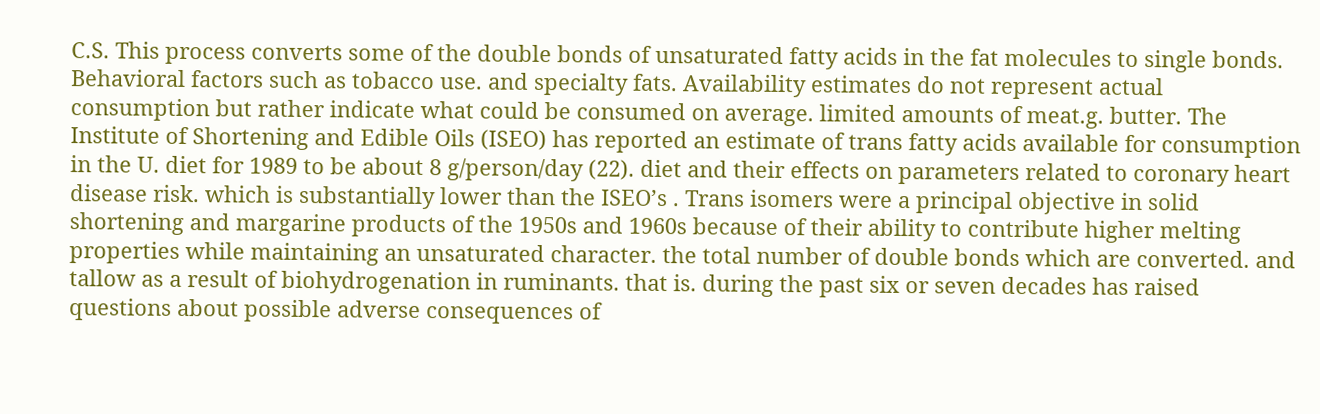C.S. This process converts some of the double bonds of unsaturated fatty acids in the fat molecules to single bonds. Behavioral factors such as tobacco use. and specialty fats. Availability estimates do not represent actual consumption but rather indicate what could be consumed on average. limited amounts of meat.g. butter. The Institute of Shortening and Edible Oils (ISEO) has reported an estimate of trans fatty acids available for consumption in the U. diet for 1989 to be about 8 g/person/day (22). diet and their effects on parameters related to coronary heart disease risk. which is substantially lower than the ISEO’s . Trans isomers were a principal objective in solid shortening and margarine products of the 1950s and 1960s because of their ability to contribute higher melting properties while maintaining an unsaturated character. the total number of double bonds which are converted. and tallow as a result of biohydrogenation in ruminants. that is. during the past six or seven decades has raised questions about possible adverse consequences of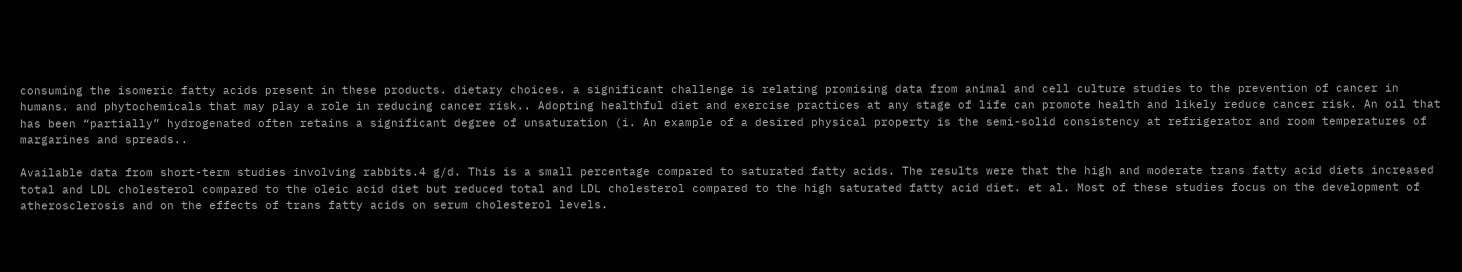consuming the isomeric fatty acids present in these products. dietary choices. a significant challenge is relating promising data from animal and cell culture studies to the prevention of cancer in humans. and phytochemicals that may play a role in reducing cancer risk.. Adopting healthful diet and exercise practices at any stage of life can promote health and likely reduce cancer risk. An oil that has been “partially” hydrogenated often retains a significant degree of unsaturation (i. An example of a desired physical property is the semi-solid consistency at refrigerator and room temperatures of margarines and spreads..

Available data from short-term studies involving rabbits.4 g/d. This is a small percentage compared to saturated fatty acids. The results were that the high and moderate trans fatty acid diets increased total and LDL cholesterol compared to the oleic acid diet but reduced total and LDL cholesterol compared to the high saturated fatty acid diet. et al. Most of these studies focus on the development of atherosclerosis and on the effects of trans fatty acids on serum cholesterol levels.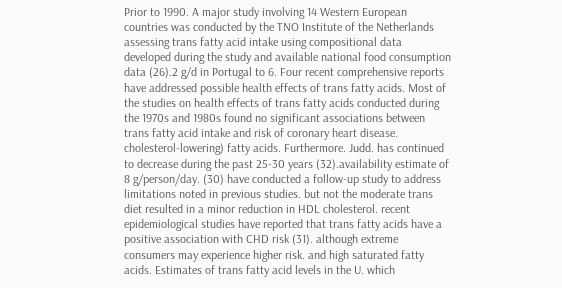Prior to 1990. A major study involving 14 Western European countries was conducted by the TNO Institute of the Netherlands assessing trans fatty acid intake using compositional data developed during the study and available national food consumption data (26).2 g/d in Portugal to 6. Four recent comprehensive reports have addressed possible health effects of trans fatty acids. Most of the studies on health effects of trans fatty acids conducted during the 1970s and 1980s found no significant associations between trans fatty acid intake and risk of coronary heart disease. cholesterol-lowering) fatty acids. Furthermore. Judd. has continued to decrease during the past 25-30 years (32).availability estimate of 8 g/person/day. (30) have conducted a follow-up study to address limitations noted in previous studies. but not the moderate trans diet resulted in a minor reduction in HDL cholesterol. recent epidemiological studies have reported that trans fatty acids have a positive association with CHD risk (31). although extreme consumers may experience higher risk. and high saturated fatty acids. Estimates of trans fatty acid levels in the U. which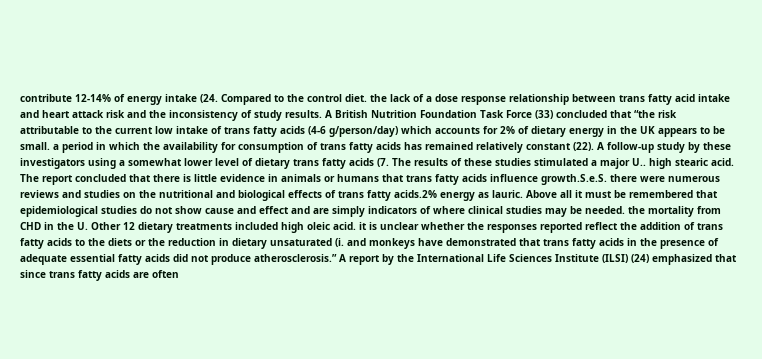contribute 12-14% of energy intake (24. Compared to the control diet. the lack of a dose response relationship between trans fatty acid intake and heart attack risk and the inconsistency of study results. A British Nutrition Foundation Task Force (33) concluded that “the risk attributable to the current low intake of trans fatty acids (4-6 g/person/day) which accounts for 2% of dietary energy in the UK appears to be small. a period in which the availability for consumption of trans fatty acids has remained relatively constant (22). A follow-up study by these investigators using a somewhat lower level of dietary trans fatty acids (7. The results of these studies stimulated a major U.. high stearic acid. The report concluded that there is little evidence in animals or humans that trans fatty acids influence growth.S.e.S. there were numerous reviews and studies on the nutritional and biological effects of trans fatty acids.2% energy as lauric. Above all it must be remembered that epidemiological studies do not show cause and effect and are simply indicators of where clinical studies may be needed. the mortality from CHD in the U. Other 12 dietary treatments included high oleic acid. it is unclear whether the responses reported reflect the addition of trans fatty acids to the diets or the reduction in dietary unsaturated (i. and monkeys have demonstrated that trans fatty acids in the presence of adequate essential fatty acids did not produce atherosclerosis.” A report by the International Life Sciences Institute (ILSI) (24) emphasized that since trans fatty acids are often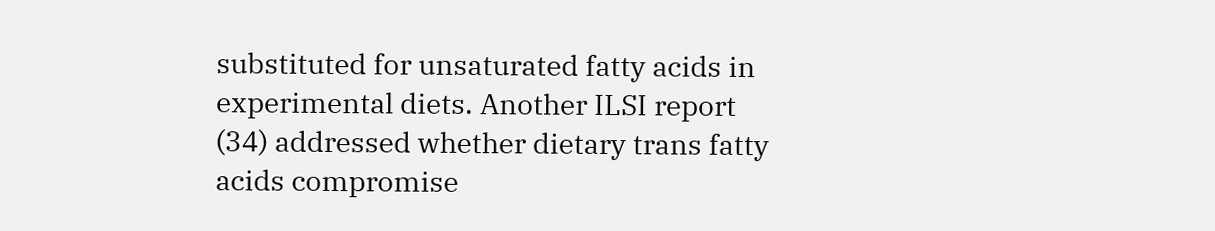substituted for unsaturated fatty acids in experimental diets. Another ILSI report (34) addressed whether dietary trans fatty acids compromise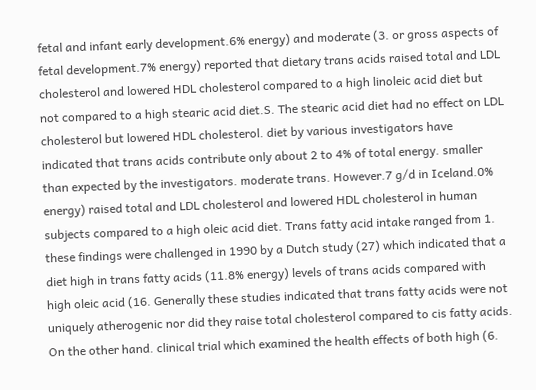fetal and infant early development.6% energy) and moderate (3. or gross aspects of fetal development.7% energy) reported that dietary trans acids raised total and LDL cholesterol and lowered HDL cholesterol compared to a high linoleic acid diet but not compared to a high stearic acid diet.S. The stearic acid diet had no effect on LDL cholesterol but lowered HDL cholesterol. diet by various investigators have indicated that trans acids contribute only about 2 to 4% of total energy. smaller than expected by the investigators. moderate trans. However.7 g/d in Iceland.0% energy) raised total and LDL cholesterol and lowered HDL cholesterol in human subjects compared to a high oleic acid diet. Trans fatty acid intake ranged from 1. these findings were challenged in 1990 by a Dutch study (27) which indicated that a diet high in trans fatty acids (11.8% energy) levels of trans acids compared with high oleic acid (16. Generally these studies indicated that trans fatty acids were not uniquely atherogenic nor did they raise total cholesterol compared to cis fatty acids. On the other hand. clinical trial which examined the health effects of both high (6.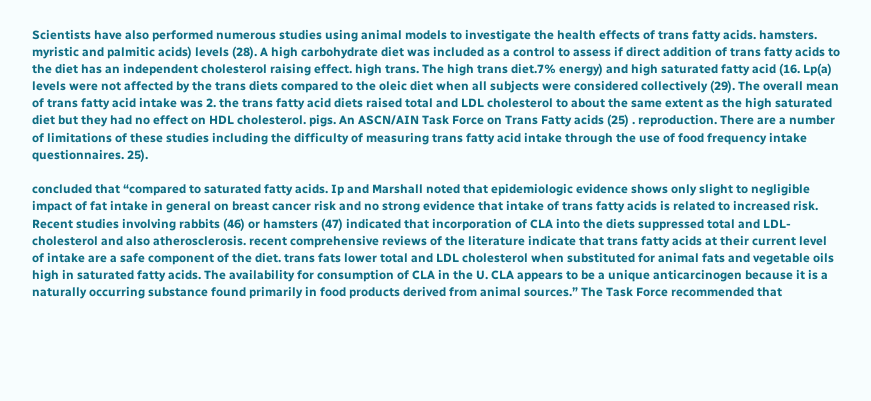Scientists have also performed numerous studies using animal models to investigate the health effects of trans fatty acids. hamsters. myristic and palmitic acids) levels (28). A high carbohydrate diet was included as a control to assess if direct addition of trans fatty acids to the diet has an independent cholesterol raising effect. high trans. The high trans diet.7% energy) and high saturated fatty acid (16. Lp(a) levels were not affected by the trans diets compared to the oleic diet when all subjects were considered collectively (29). The overall mean of trans fatty acid intake was 2. the trans fatty acid diets raised total and LDL cholesterol to about the same extent as the high saturated diet but they had no effect on HDL cholesterol. pigs. An ASCN/AIN Task Force on Trans Fatty acids (25) . reproduction. There are a number of limitations of these studies including the difficulty of measuring trans fatty acid intake through the use of food frequency intake questionnaires. 25).

concluded that “compared to saturated fatty acids. Ip and Marshall noted that epidemiologic evidence shows only slight to negligible impact of fat intake in general on breast cancer risk and no strong evidence that intake of trans fatty acids is related to increased risk. Recent studies involving rabbits (46) or hamsters (47) indicated that incorporation of CLA into the diets suppressed total and LDL-cholesterol and also atherosclerosis. recent comprehensive reviews of the literature indicate that trans fatty acids at their current level of intake are a safe component of the diet. trans fats lower total and LDL cholesterol when substituted for animal fats and vegetable oils high in saturated fatty acids. The availability for consumption of CLA in the U. CLA appears to be a unique anticarcinogen because it is a naturally occurring substance found primarily in food products derived from animal sources.” The Task Force recommended that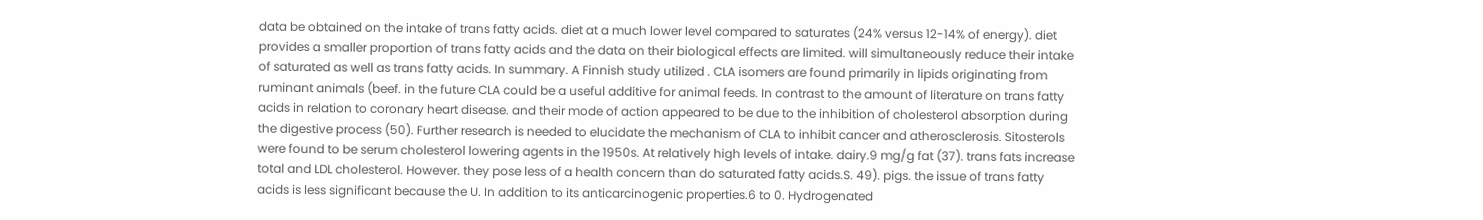data be obtained on the intake of trans fatty acids. diet at a much lower level compared to saturates (24% versus 12-14% of energy). diet provides a smaller proportion of trans fatty acids and the data on their biological effects are limited. will simultaneously reduce their intake of saturated as well as trans fatty acids. In summary. A Finnish study utilized . CLA isomers are found primarily in lipids originating from ruminant animals (beef. in the future CLA could be a useful additive for animal feeds. In contrast to the amount of literature on trans fatty acids in relation to coronary heart disease. and their mode of action appeared to be due to the inhibition of cholesterol absorption during the digestive process (50). Further research is needed to elucidate the mechanism of CLA to inhibit cancer and atherosclerosis. Sitosterols were found to be serum cholesterol lowering agents in the 1950s. At relatively high levels of intake. dairy.9 mg/g fat (37). trans fats increase total and LDL cholesterol. However. they pose less of a health concern than do saturated fatty acids.S. 49). pigs. the issue of trans fatty acids is less significant because the U. In addition to its anticarcinogenic properties.6 to 0. Hydrogenated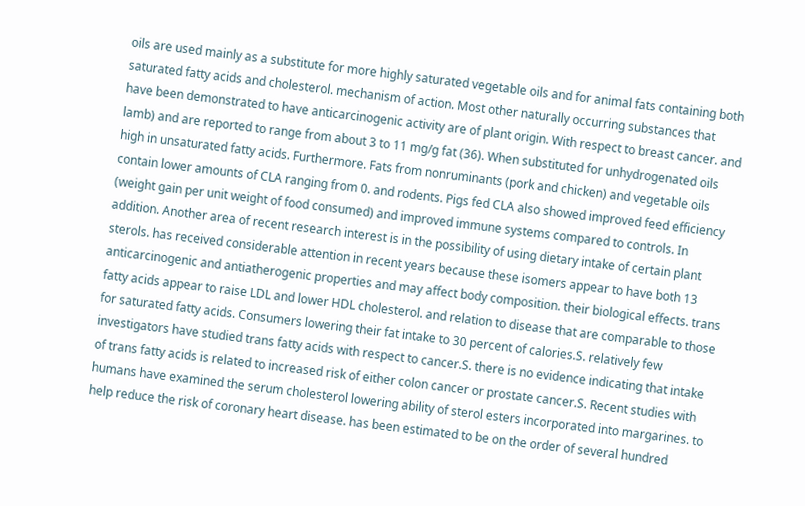oils are used mainly as a substitute for more highly saturated vegetable oils and for animal fats containing both saturated fatty acids and cholesterol. mechanism of action. Most other naturally occurring substances that have been demonstrated to have anticarcinogenic activity are of plant origin. With respect to breast cancer. and lamb) and are reported to range from about 3 to 11 mg/g fat (36). When substituted for unhydrogenated oils high in unsaturated fatty acids. Furthermore. Fats from nonruminants (pork and chicken) and vegetable oils contain lower amounts of CLA ranging from 0. and rodents. Pigs fed CLA also showed improved feed efficiency (weight gain per unit weight of food consumed) and improved immune systems compared to controls. In addition. Another area of recent research interest is in the possibility of using dietary intake of certain plant sterols. has received considerable attention in recent years because these isomers appear to have both 13 anticarcinogenic and antiatherogenic properties and may affect body composition. their biological effects. trans fatty acids appear to raise LDL and lower HDL cholesterol. and relation to disease that are comparable to those for saturated fatty acids. Consumers lowering their fat intake to 30 percent of calories.S. relatively few investigators have studied trans fatty acids with respect to cancer.S. there is no evidence indicating that intake of trans fatty acids is related to increased risk of either colon cancer or prostate cancer.S. Recent studies with humans have examined the serum cholesterol lowering ability of sterol esters incorporated into margarines. to help reduce the risk of coronary heart disease. has been estimated to be on the order of several hundred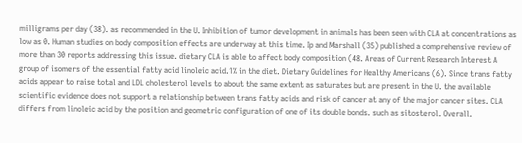milligrams per day (38). as recommended in the U. Inhibition of tumor development in animals has been seen with CLA at concentrations as low as 0. Human studies on body composition effects are underway at this time. Ip and Marshall (35) published a comprehensive review of more than 30 reports addressing this issue. dietary CLA is able to affect body composition (48. Areas of Current Research Interest A group of isomers of the essential fatty acid linoleic acid.1% in the diet. Dietary Guidelines for Healthy Americans (6). Since trans fatty acids appear to raise total and LDL cholesterol levels to about the same extent as saturates but are present in the U. the available scientific evidence does not support a relationship between trans fatty acids and risk of cancer at any of the major cancer sites. CLA differs from linoleic acid by the position and geometric configuration of one of its double bonds. such as sitosterol. Overall.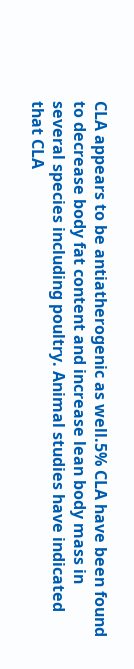CLA appears to be antiatherogenic as well.5% CLA have been found to decrease body fat content and increase lean body mass in several species including poultry. Animal studies have indicated that CLA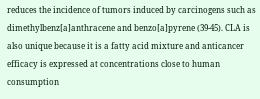reduces the incidence of tumors induced by carcinogens such as dimethylbenz[a]anthracene and benzo[a]pyrene (39-45). CLA is also unique because it is a fatty acid mixture and anticancer efficacy is expressed at concentrations close to human consumption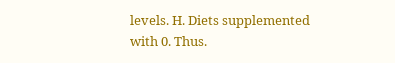levels. H. Diets supplemented with 0. Thus.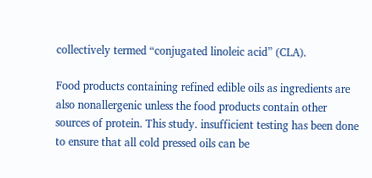collectively termed “conjugated linoleic acid” (CLA).

Food products containing refined edible oils as ingredients are also nonallergenic unless the food products contain other sources of protein. This study. insufficient testing has been done to ensure that all cold pressed oils can be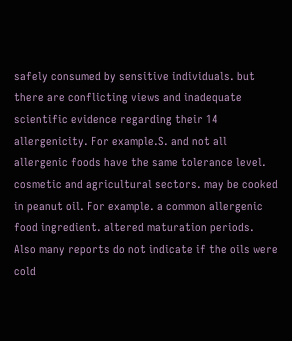safely consumed by sensitive individuals. but there are conflicting views and inadequate scientific evidence regarding their 14 allergenicity. For example.S. and not all allergenic foods have the same tolerance level. cosmetic and agricultural sectors. may be cooked in peanut oil. For example. a common allergenic food ingredient. altered maturation periods. Also many reports do not indicate if the oils were cold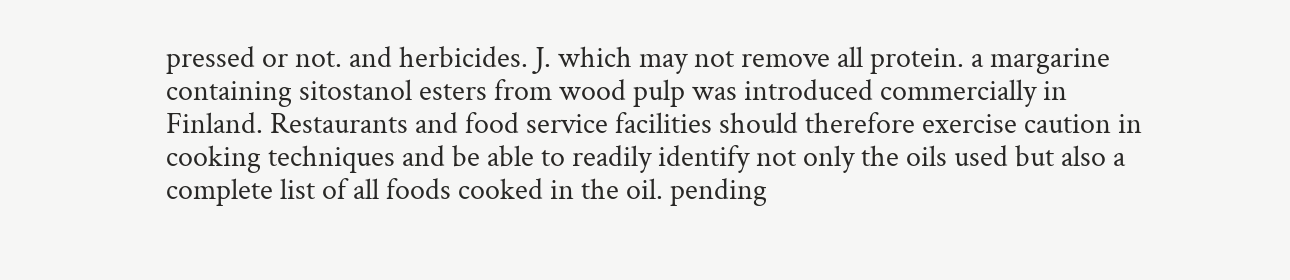pressed or not. and herbicides. J. which may not remove all protein. a margarine containing sitostanol esters from wood pulp was introduced commercially in Finland. Restaurants and food service facilities should therefore exercise caution in cooking techniques and be able to readily identify not only the oils used but also a complete list of all foods cooked in the oil. pending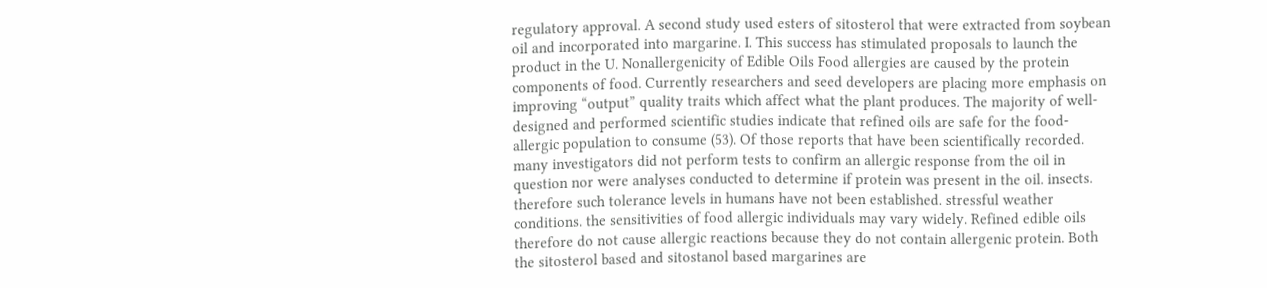regulatory approval. A second study used esters of sitosterol that were extracted from soybean oil and incorporated into margarine. I. This success has stimulated proposals to launch the product in the U. Nonallergenicity of Edible Oils Food allergies are caused by the protein components of food. Currently researchers and seed developers are placing more emphasis on improving “output” quality traits which affect what the plant produces. The majority of well-designed and performed scientific studies indicate that refined oils are safe for the food-allergic population to consume (53). Of those reports that have been scientifically recorded. many investigators did not perform tests to confirm an allergic response from the oil in question nor were analyses conducted to determine if protein was present in the oil. insects. therefore such tolerance levels in humans have not been established. stressful weather conditions. the sensitivities of food allergic individuals may vary widely. Refined edible oils therefore do not cause allergic reactions because they do not contain allergenic protein. Both the sitosterol based and sitostanol based margarines are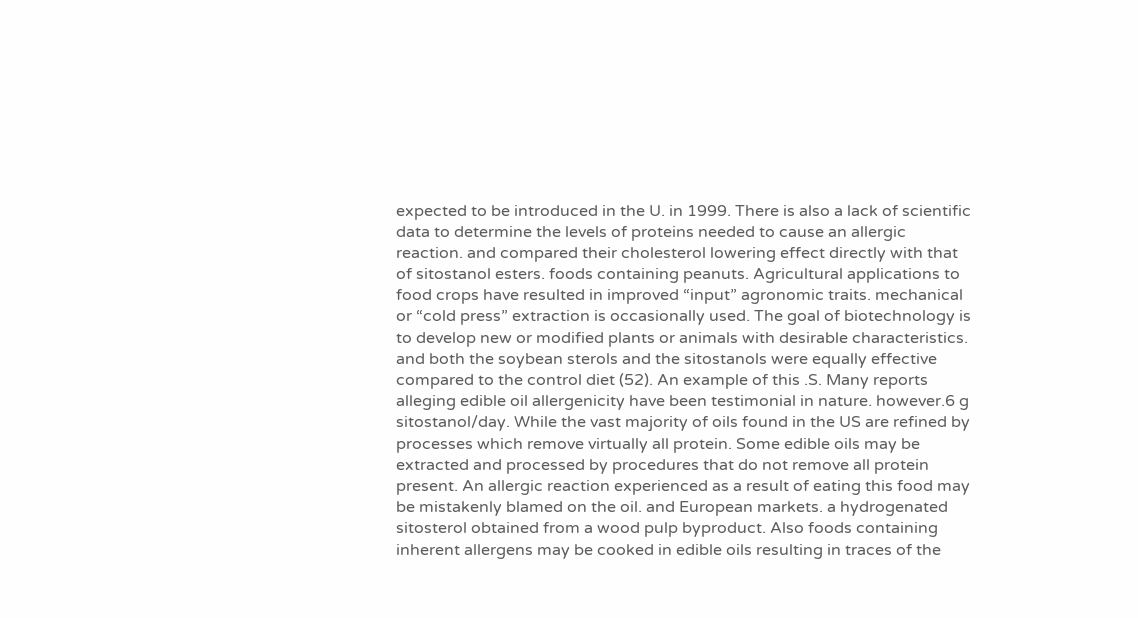expected to be introduced in the U. in 1999. There is also a lack of scientific data to determine the levels of proteins needed to cause an allergic reaction. and compared their cholesterol lowering effect directly with that of sitostanol esters. foods containing peanuts. Agricultural applications to food crops have resulted in improved “input” agronomic traits. mechanical or “cold press” extraction is occasionally used. The goal of biotechnology is to develop new or modified plants or animals with desirable characteristics. and both the soybean sterols and the sitostanols were equally effective compared to the control diet (52). An example of this .S. Many reports alleging edible oil allergenicity have been testimonial in nature. however.6 g sitostanol/day. While the vast majority of oils found in the US are refined by processes which remove virtually all protein. Some edible oils may be extracted and processed by procedures that do not remove all protein present. An allergic reaction experienced as a result of eating this food may be mistakenly blamed on the oil. and European markets. a hydrogenated sitosterol obtained from a wood pulp byproduct. Also foods containing inherent allergens may be cooked in edible oils resulting in traces of the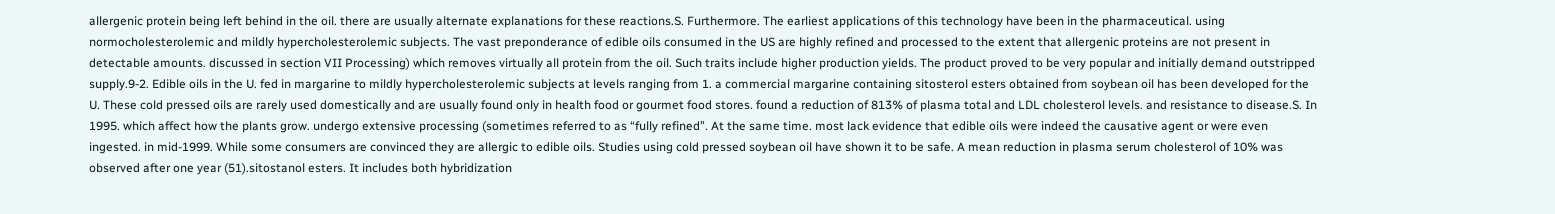allergenic protein being left behind in the oil. there are usually alternate explanations for these reactions.S. Furthermore. The earliest applications of this technology have been in the pharmaceutical. using normocholesterolemic and mildly hypercholesterolemic subjects. The vast preponderance of edible oils consumed in the US are highly refined and processed to the extent that allergenic proteins are not present in detectable amounts. discussed in section VII Processing) which removes virtually all protein from the oil. Such traits include higher production yields. The product proved to be very popular and initially demand outstripped supply.9-2. Edible oils in the U. fed in margarine to mildly hypercholesterolemic subjects at levels ranging from 1. a commercial margarine containing sitosterol esters obtained from soybean oil has been developed for the U. These cold pressed oils are rarely used domestically and are usually found only in health food or gourmet food stores. found a reduction of 813% of plasma total and LDL cholesterol levels. and resistance to disease.S. In 1995. which affect how the plants grow. undergo extensive processing (sometimes referred to as “fully refined”. At the same time. most lack evidence that edible oils were indeed the causative agent or were even ingested. in mid-1999. While some consumers are convinced they are allergic to edible oils. Studies using cold pressed soybean oil have shown it to be safe. A mean reduction in plasma serum cholesterol of 10% was observed after one year (51).sitostanol esters. It includes both hybridization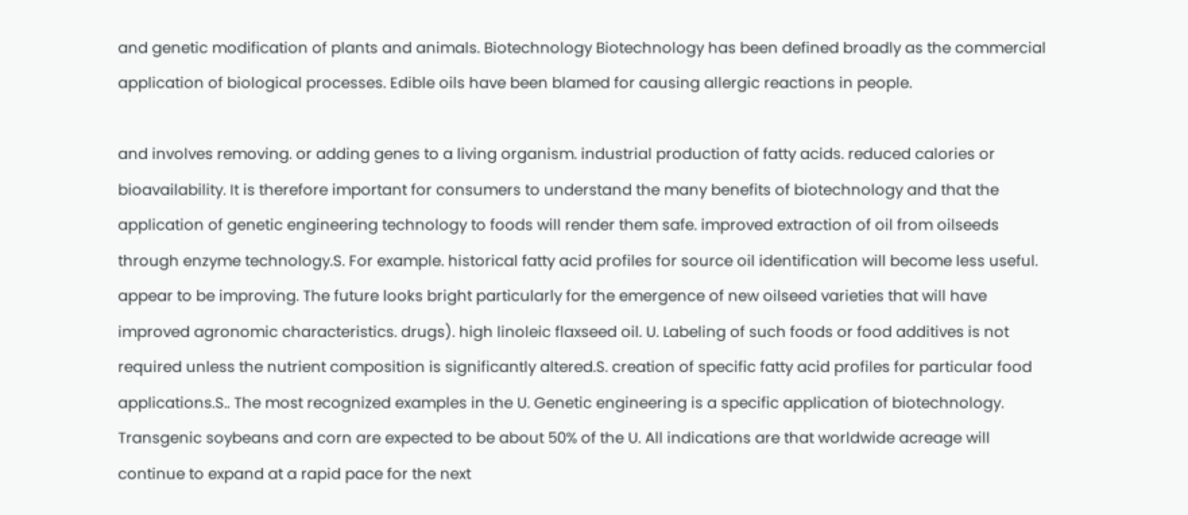and genetic modification of plants and animals. Biotechnology Biotechnology has been defined broadly as the commercial application of biological processes. Edible oils have been blamed for causing allergic reactions in people.

and involves removing. or adding genes to a living organism. industrial production of fatty acids. reduced calories or bioavailability. It is therefore important for consumers to understand the many benefits of biotechnology and that the application of genetic engineering technology to foods will render them safe. improved extraction of oil from oilseeds through enzyme technology.S. For example. historical fatty acid profiles for source oil identification will become less useful. appear to be improving. The future looks bright particularly for the emergence of new oilseed varieties that will have improved agronomic characteristics. drugs). high linoleic flaxseed oil. U. Labeling of such foods or food additives is not required unless the nutrient composition is significantly altered.S. creation of specific fatty acid profiles for particular food applications.S.. The most recognized examples in the U. Genetic engineering is a specific application of biotechnology. Transgenic soybeans and corn are expected to be about 50% of the U. All indications are that worldwide acreage will continue to expand at a rapid pace for the next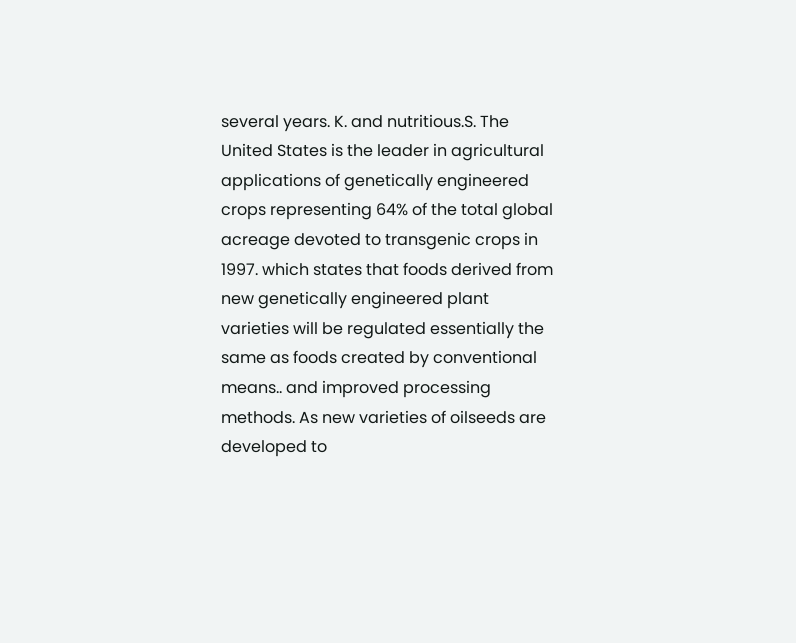several years. K. and nutritious.S. The United States is the leader in agricultural applications of genetically engineered crops representing 64% of the total global acreage devoted to transgenic crops in 1997. which states that foods derived from new genetically engineered plant varieties will be regulated essentially the same as foods created by conventional means.. and improved processing methods. As new varieties of oilseeds are developed to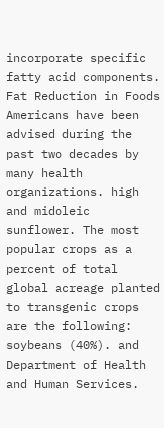incorporate specific fatty acid components. Fat Reduction in Foods Americans have been advised during the past two decades by many health organizations. high and midoleic sunflower. The most popular crops as a percent of total global acreage planted to transgenic crops are the following: soybeans (40%). and Department of Health and Human Services.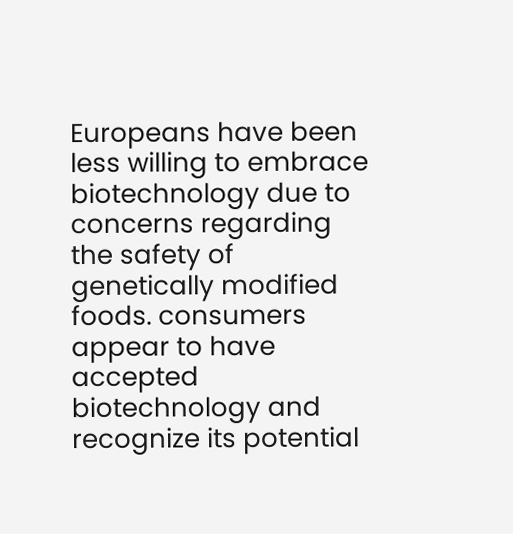Europeans have been less willing to embrace biotechnology due to concerns regarding the safety of genetically modified foods. consumers appear to have accepted biotechnology and recognize its potential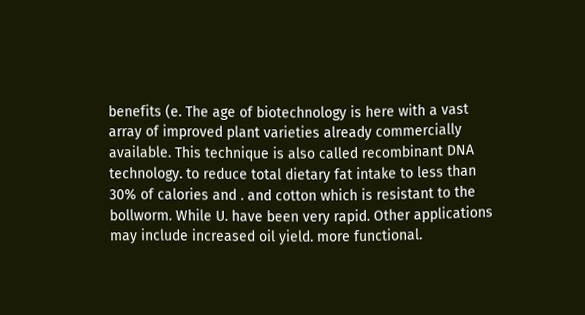benefits (e. The age of biotechnology is here with a vast array of improved plant varieties already commercially available. This technique is also called recombinant DNA technology. to reduce total dietary fat intake to less than 30% of calories and . and cotton which is resistant to the bollworm. While U. have been very rapid. Other applications may include increased oil yield. more functional.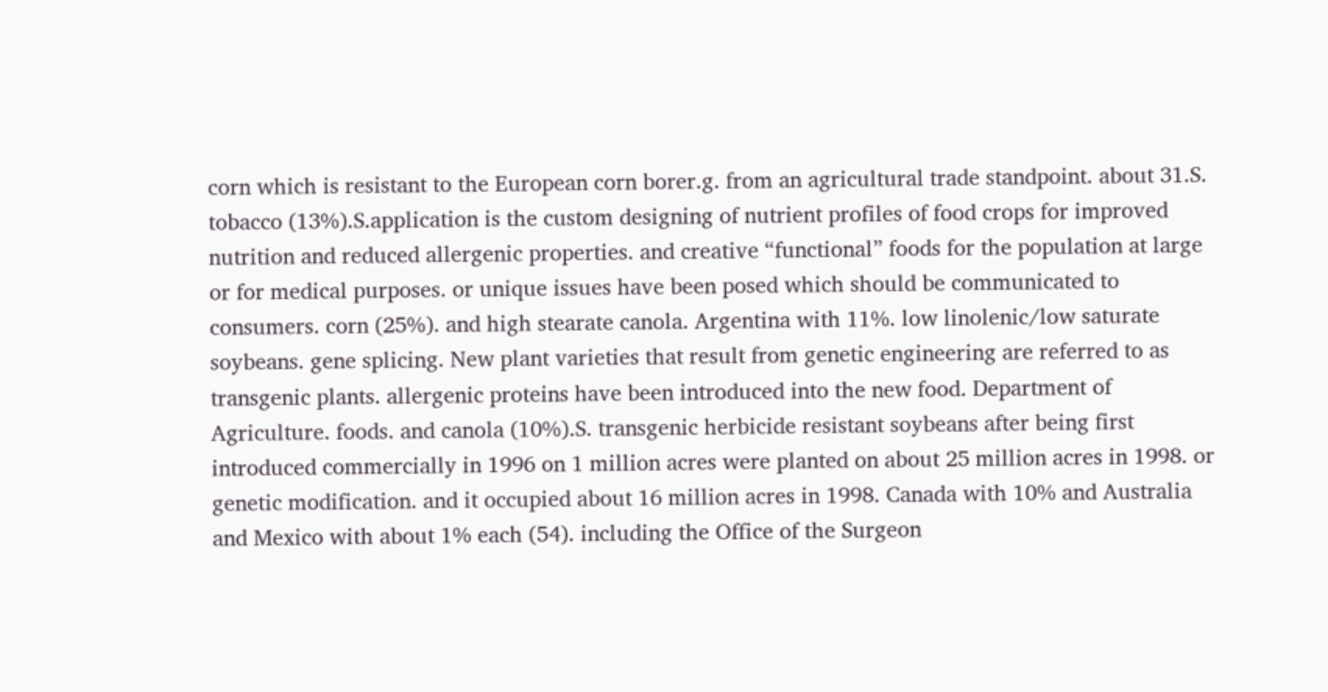corn which is resistant to the European corn borer.g. from an agricultural trade standpoint. about 31.S. tobacco (13%).S.application is the custom designing of nutrient profiles of food crops for improved nutrition and reduced allergenic properties. and creative “functional” foods for the population at large or for medical purposes. or unique issues have been posed which should be communicated to consumers. corn (25%). and high stearate canola. Argentina with 11%. low linolenic/low saturate soybeans. gene splicing. New plant varieties that result from genetic engineering are referred to as transgenic plants. allergenic proteins have been introduced into the new food. Department of Agriculture. foods. and canola (10%).S. transgenic herbicide resistant soybeans after being first introduced commercially in 1996 on 1 million acres were planted on about 25 million acres in 1998. or genetic modification. and it occupied about 16 million acres in 1998. Canada with 10% and Australia and Mexico with about 1% each (54). including the Office of the Surgeon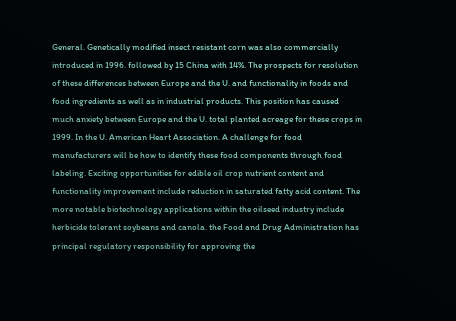General. Genetically modified insect resistant corn was also commercially introduced in 1996. followed by 15 China with 14%. The prospects for resolution of these differences between Europe and the U. and functionality in foods and food ingredients as well as in industrial products. This position has caused much anxiety between Europe and the U. total planted acreage for these crops in 1999. In the U. American Heart Association. A challenge for food manufacturers will be how to identify these food components through food labeling. Exciting opportunities for edible oil crop nutrient content and functionality improvement include reduction in saturated fatty acid content. The more notable biotechnology applications within the oilseed industry include herbicide tolerant soybeans and canola. the Food and Drug Administration has principal regulatory responsibility for approving the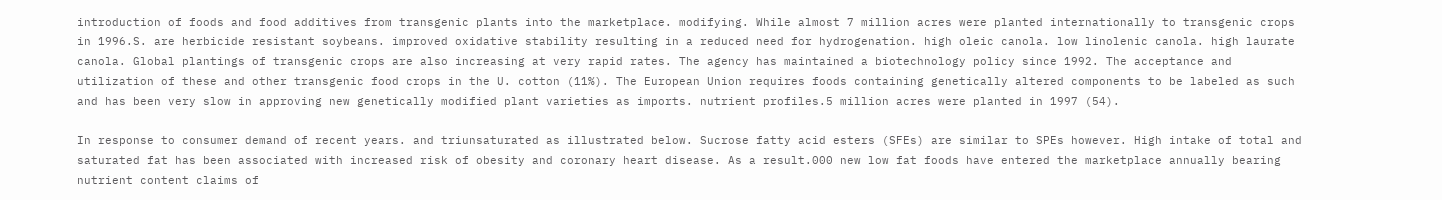introduction of foods and food additives from transgenic plants into the marketplace. modifying. While almost 7 million acres were planted internationally to transgenic crops in 1996.S. are herbicide resistant soybeans. improved oxidative stability resulting in a reduced need for hydrogenation. high oleic canola. low linolenic canola. high laurate canola. Global plantings of transgenic crops are also increasing at very rapid rates. The agency has maintained a biotechnology policy since 1992. The acceptance and utilization of these and other transgenic food crops in the U. cotton (11%). The European Union requires foods containing genetically altered components to be labeled as such and has been very slow in approving new genetically modified plant varieties as imports. nutrient profiles.5 million acres were planted in 1997 (54).

In response to consumer demand of recent years. and triunsaturated as illustrated below. Sucrose fatty acid esters (SFEs) are similar to SPEs however. High intake of total and saturated fat has been associated with increased risk of obesity and coronary heart disease. As a result.000 new low fat foods have entered the marketplace annually bearing nutrient content claims of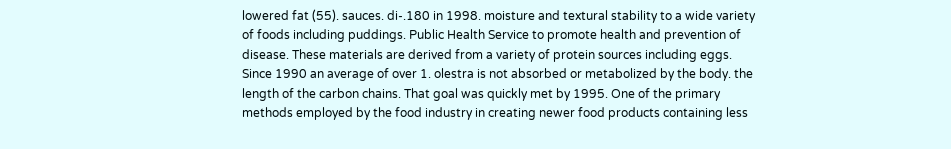lowered fat (55). sauces. di-.180 in 1998. moisture and textural stability to a wide variety of foods including puddings. Public Health Service to promote health and prevention of disease. These materials are derived from a variety of protein sources including eggs. Since 1990 an average of over 1. olestra is not absorbed or metabolized by the body. the length of the carbon chains. That goal was quickly met by 1995. One of the primary methods employed by the food industry in creating newer food products containing less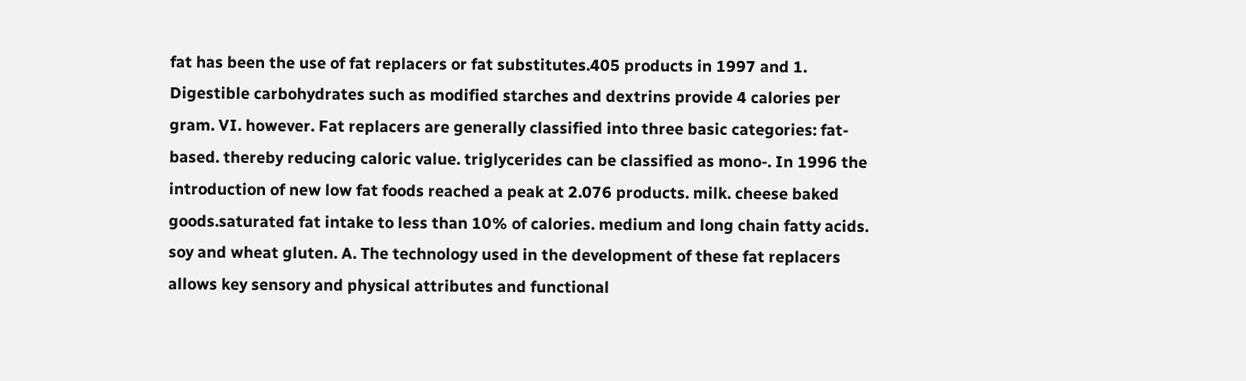fat has been the use of fat replacers or fat substitutes.405 products in 1997 and 1. Digestible carbohydrates such as modified starches and dextrins provide 4 calories per gram. VI. however. Fat replacers are generally classified into three basic categories: fat-based. thereby reducing caloric value. triglycerides can be classified as mono-. In 1996 the introduction of new low fat foods reached a peak at 2.076 products. milk. cheese baked goods.saturated fat intake to less than 10% of calories. medium and long chain fatty acids. soy and wheat gluten. A. The technology used in the development of these fat replacers allows key sensory and physical attributes and functional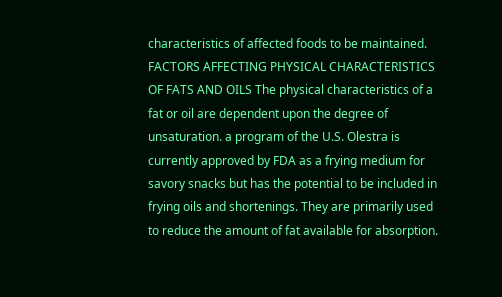characteristics of affected foods to be maintained. FACTORS AFFECTING PHYSICAL CHARACTERISTICS OF FATS AND OILS The physical characteristics of a fat or oil are dependent upon the degree of unsaturation. a program of the U.S. Olestra is currently approved by FDA as a frying medium for savory snacks but has the potential to be included in frying oils and shortenings. They are primarily used to reduce the amount of fat available for absorption.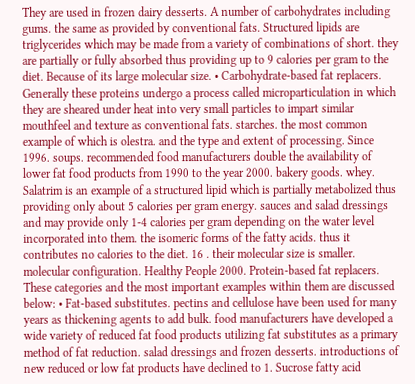They are used in frozen dairy desserts. A number of carbohydrates including gums. the same as provided by conventional fats. Structured lipids are triglycerides which may be made from a variety of combinations of short. they are partially or fully absorbed thus providing up to 9 calories per gram to the diet. Because of its large molecular size. • Carbohydrate-based fat replacers. Generally these proteins undergo a process called microparticulation in which they are sheared under heat into very small particles to impart similar mouthfeel and texture as conventional fats. starches. the most common example of which is olestra. and the type and extent of processing. Since 1996. soups. recommended food manufacturers double the availability of lower fat food products from 1990 to the year 2000. bakery goods. whey. Salatrim is an example of a structured lipid which is partially metabolized thus providing only about 5 calories per gram energy. sauces and salad dressings and may provide only 1-4 calories per gram depending on the water level incorporated into them. the isomeric forms of the fatty acids. thus it contributes no calories to the diet. 16 . their molecular size is smaller. molecular configuration. Healthy People 2000. Protein-based fat replacers. These categories and the most important examples within them are discussed below: • Fat-based substitutes. pectins and cellulose have been used for many years as thickening agents to add bulk. food manufacturers have developed a wide variety of reduced fat food products utilizing fat substitutes as a primary method of fat reduction. salad dressings and frozen desserts. introductions of new reduced or low fat products have declined to 1. Sucrose fatty acid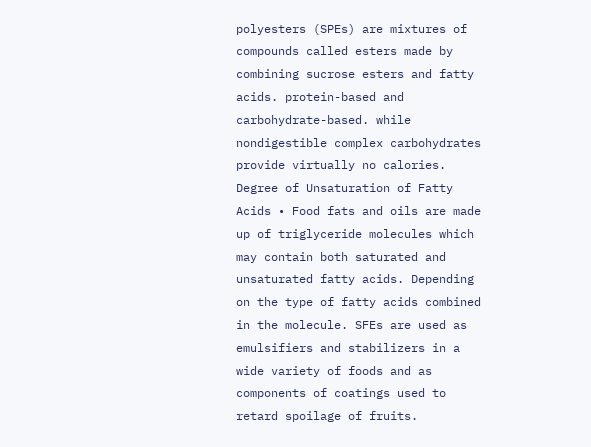polyesters (SPEs) are mixtures of compounds called esters made by combining sucrose esters and fatty acids. protein-based and carbohydrate-based. while nondigestible complex carbohydrates provide virtually no calories. Degree of Unsaturation of Fatty Acids • Food fats and oils are made up of triglyceride molecules which may contain both saturated and unsaturated fatty acids. Depending on the type of fatty acids combined in the molecule. SFEs are used as emulsifiers and stabilizers in a wide variety of foods and as components of coatings used to retard spoilage of fruits.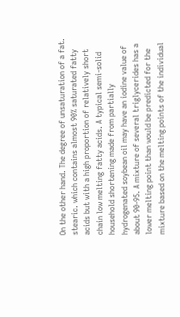On the other hand. The degree of unsaturation of a fat. stearic. which contains almost 90% saturated fatty acids but with a high proportion of relatively short chain low melting fatty acids. A typical semi-solid household shortening made from partially hydrogenated soybean oil may have an iodine value of about 90-95. A mixture of several triglycerides has a lower melting point than would be predicted for the mixture based on the melting points of the individual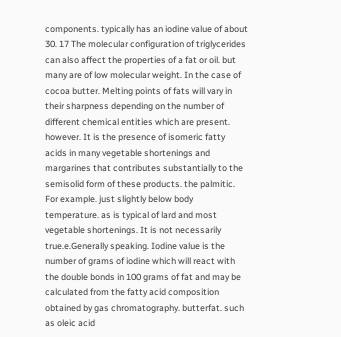components. typically has an iodine value of about 30. 17 The molecular configuration of triglycerides can also affect the properties of a fat or oil. but many are of low molecular weight. In the case of cocoa butter. Melting points of fats will vary in their sharpness depending on the number of different chemical entities which are present. however. It is the presence of isomeric fatty acids in many vegetable shortenings and margarines that contributes substantially to the semisolid form of these products. the palmitic. For example. just slightly below body temperature. as is typical of lard and most vegetable shortenings. It is not necessarily true.e.Generally speaking. Iodine value is the number of grams of iodine which will react with the double bonds in 100 grams of fat and may be calculated from the fatty acid composition obtained by gas chromatography. butterfat. such as oleic acid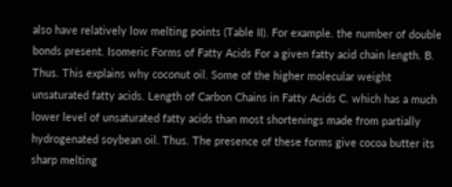also have relatively low melting points (Table II). For example. the number of double bonds present. Isomeric Forms of Fatty Acids For a given fatty acid chain length. B. Thus. This explains why coconut oil. Some of the higher molecular weight unsaturated fatty acids. Length of Carbon Chains in Fatty Acids C. which has a much lower level of unsaturated fatty acids than most shortenings made from partially hydrogenated soybean oil. Thus. The presence of these forms give cocoa butter its sharp melting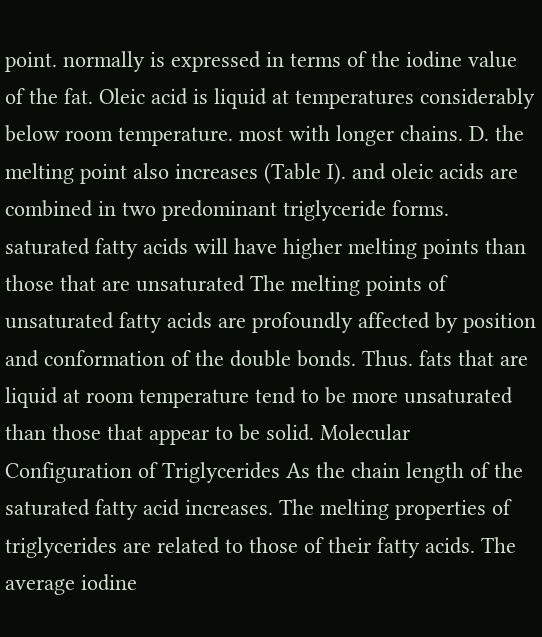point. normally is expressed in terms of the iodine value of the fat. Oleic acid is liquid at temperatures considerably below room temperature. most with longer chains. D. the melting point also increases (Table I). and oleic acids are combined in two predominant triglyceride forms. saturated fatty acids will have higher melting points than those that are unsaturated The melting points of unsaturated fatty acids are profoundly affected by position and conformation of the double bonds. Thus. fats that are liquid at room temperature tend to be more unsaturated than those that appear to be solid. Molecular Configuration of Triglycerides As the chain length of the saturated fatty acid increases. The melting properties of triglycerides are related to those of their fatty acids. The average iodine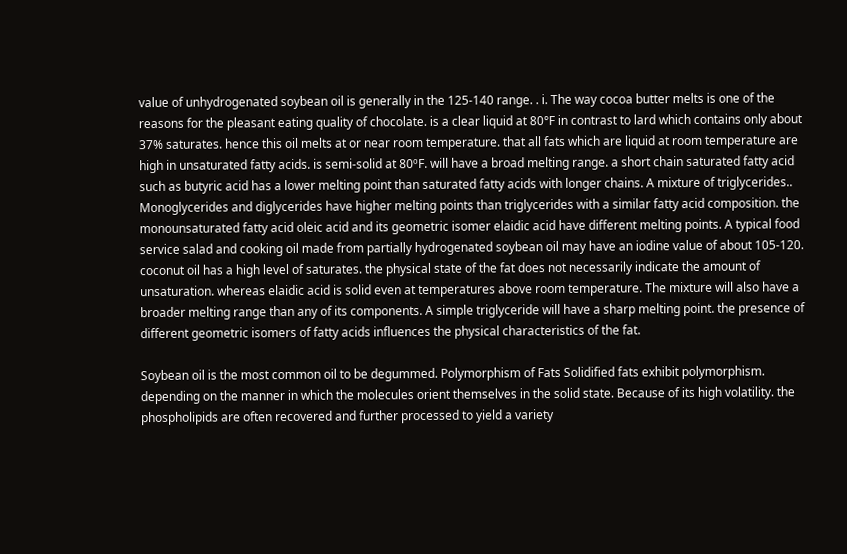value of unhydrogenated soybean oil is generally in the 125-140 range. . i. The way cocoa butter melts is one of the reasons for the pleasant eating quality of chocolate. is a clear liquid at 80°F in contrast to lard which contains only about 37% saturates. hence this oil melts at or near room temperature. that all fats which are liquid at room temperature are high in unsaturated fatty acids. is semi-solid at 80ºF. will have a broad melting range. a short chain saturated fatty acid such as butyric acid has a lower melting point than saturated fatty acids with longer chains. A mixture of triglycerides.. Monoglycerides and diglycerides have higher melting points than triglycerides with a similar fatty acid composition. the monounsaturated fatty acid oleic acid and its geometric isomer elaidic acid have different melting points. A typical food service salad and cooking oil made from partially hydrogenated soybean oil may have an iodine value of about 105-120. coconut oil has a high level of saturates. the physical state of the fat does not necessarily indicate the amount of unsaturation. whereas elaidic acid is solid even at temperatures above room temperature. The mixture will also have a broader melting range than any of its components. A simple triglyceride will have a sharp melting point. the presence of different geometric isomers of fatty acids influences the physical characteristics of the fat.

Soybean oil is the most common oil to be degummed. Polymorphism of Fats Solidified fats exhibit polymorphism. depending on the manner in which the molecules orient themselves in the solid state. Because of its high volatility. the phospholipids are often recovered and further processed to yield a variety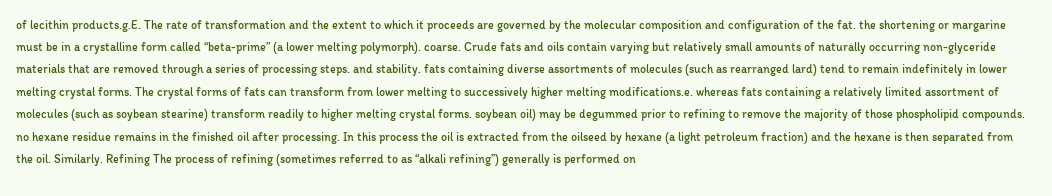of lecithin products.g.E. The rate of transformation and the extent to which it proceeds are governed by the molecular composition and configuration of the fat. the shortening or margarine must be in a crystalline form called “beta-prime” (a lower melting polymorph). coarse. Crude fats and oils contain varying but relatively small amounts of naturally occurring non-glyceride materials that are removed through a series of processing steps. and stability. fats containing diverse assortments of molecules (such as rearranged lard) tend to remain indefinitely in lower melting crystal forms. The crystal forms of fats can transform from lower melting to successively higher melting modifications.e. whereas fats containing a relatively limited assortment of molecules (such as soybean stearine) transform readily to higher melting crystal forms. soybean oil) may be degummed prior to refining to remove the majority of those phospholipid compounds. no hexane residue remains in the finished oil after processing. In this process the oil is extracted from the oilseed by hexane (a light petroleum fraction) and the hexane is then separated from the oil. Similarly. Refining The process of refining (sometimes referred to as “alkali refining”) generally is performed on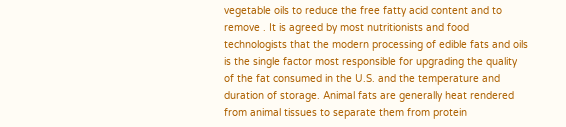vegetable oils to reduce the free fatty acid content and to remove . It is agreed by most nutritionists and food technologists that the modern processing of edible fats and oils is the single factor most responsible for upgrading the quality of the fat consumed in the U.S. and the temperature and duration of storage. Animal fats are generally heat rendered from animal tissues to separate them from protein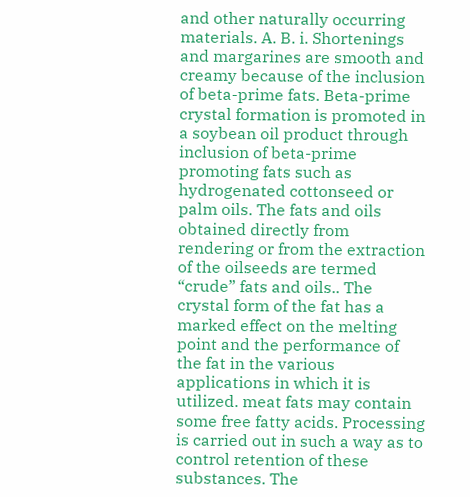and other naturally occurring materials. A. B. i. Shortenings and margarines are smooth and creamy because of the inclusion of beta-prime fats. Beta-prime crystal formation is promoted in a soybean oil product through inclusion of beta-prime promoting fats such as hydrogenated cottonseed or palm oils. The fats and oils obtained directly from rendering or from the extraction of the oilseeds are termed “crude” fats and oils.. The crystal form of the fat has a marked effect on the melting point and the performance of the fat in the various applications in which it is utilized. meat fats may contain some free fatty acids. Processing is carried out in such a way as to control retention of these substances. The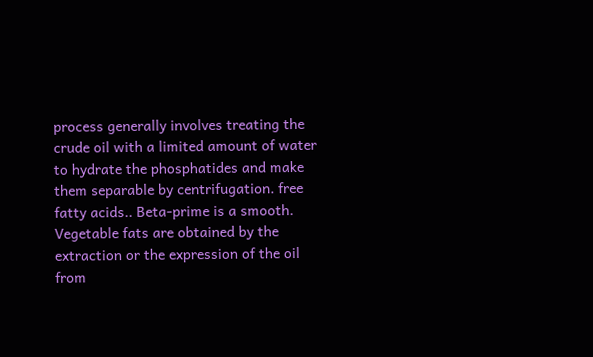process generally involves treating the crude oil with a limited amount of water to hydrate the phosphatides and make them separable by centrifugation. free fatty acids.. Beta-prime is a smooth. Vegetable fats are obtained by the extraction or the expression of the oil from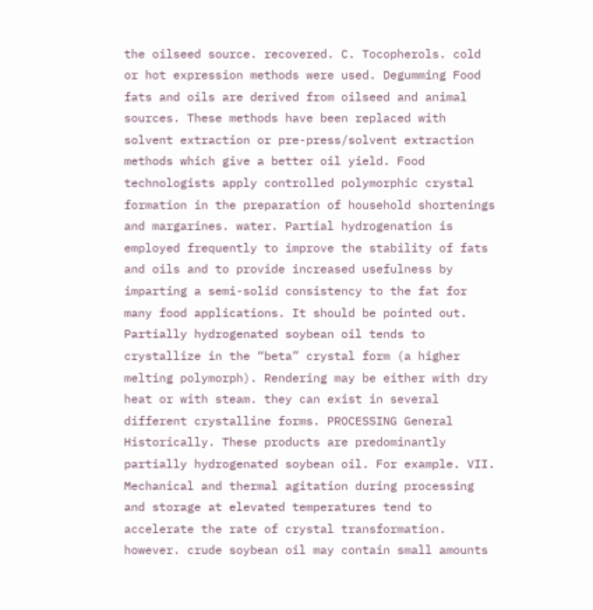the oilseed source. recovered. C. Tocopherols. cold or hot expression methods were used. Degumming Food fats and oils are derived from oilseed and animal sources. These methods have been replaced with solvent extraction or pre-press/solvent extraction methods which give a better oil yield. Food technologists apply controlled polymorphic crystal formation in the preparation of household shortenings and margarines. water. Partial hydrogenation is employed frequently to improve the stability of fats and oils and to provide increased usefulness by imparting a semi-solid consistency to the fat for many food applications. It should be pointed out. Partially hydrogenated soybean oil tends to crystallize in the “beta” crystal form (a higher melting polymorph). Rendering may be either with dry heat or with steam. they can exist in several different crystalline forms. PROCESSING General Historically. These products are predominantly partially hydrogenated soybean oil. For example. VII. Mechanical and thermal agitation during processing and storage at elevated temperatures tend to accelerate the rate of crystal transformation. however. crude soybean oil may contain small amounts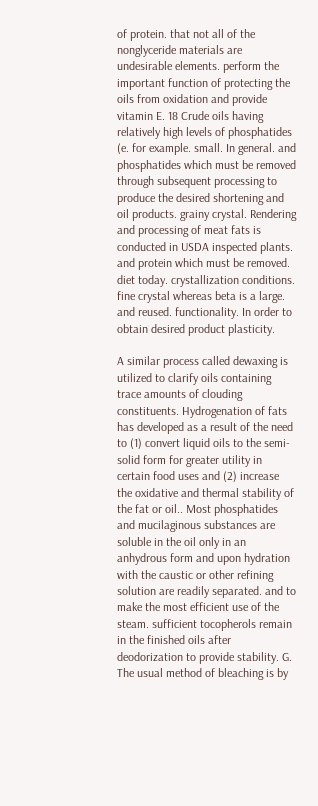of protein. that not all of the nonglyceride materials are undesirable elements. perform the important function of protecting the oils from oxidation and provide vitamin E. 18 Crude oils having relatively high levels of phosphatides (e. for example. small. In general. and phosphatides which must be removed through subsequent processing to produce the desired shortening and oil products. grainy crystal. Rendering and processing of meat fats is conducted in USDA inspected plants. and protein which must be removed. diet today. crystallization conditions. fine crystal whereas beta is a large. and reused. functionality. In order to obtain desired product plasticity.

A similar process called dewaxing is utilized to clarify oils containing trace amounts of clouding constituents. Hydrogenation of fats has developed as a result of the need to (1) convert liquid oils to the semi-solid form for greater utility in certain food uses and (2) increase the oxidative and thermal stability of the fat or oil.. Most phosphatides and mucilaginous substances are soluble in the oil only in an anhydrous form and upon hydration with the caustic or other refining solution are readily separated. and to make the most efficient use of the steam. sufficient tocopherols remain in the finished oils after deodorization to provide stability. G. The usual method of bleaching is by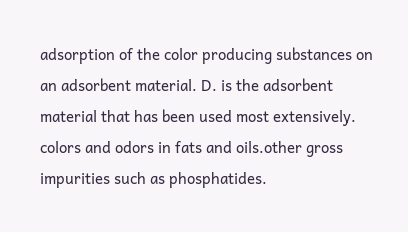adsorption of the color producing substances on an adsorbent material. D. is the adsorbent material that has been used most extensively. colors and odors in fats and oils.other gross impurities such as phosphatides.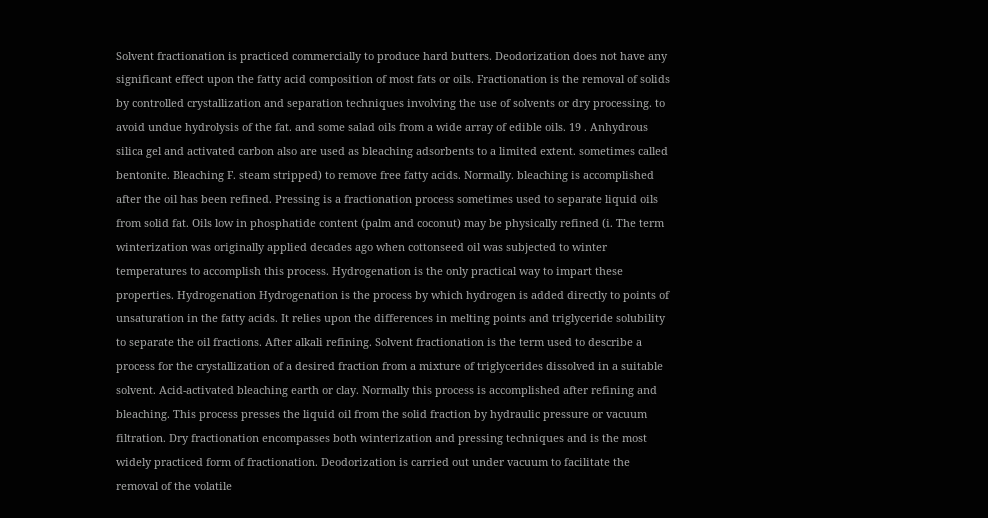Solvent fractionation is practiced commercially to produce hard butters. Deodorization does not have any significant effect upon the fatty acid composition of most fats or oils. Fractionation is the removal of solids by controlled crystallization and separation techniques involving the use of solvents or dry processing. to avoid undue hydrolysis of the fat. and some salad oils from a wide array of edible oils. 19 . Anhydrous silica gel and activated carbon also are used as bleaching adsorbents to a limited extent. sometimes called bentonite. Bleaching F. steam stripped) to remove free fatty acids. Normally. bleaching is accomplished after the oil has been refined. Pressing is a fractionation process sometimes used to separate liquid oils from solid fat. Oils low in phosphatide content (palm and coconut) may be physically refined (i. The term winterization was originally applied decades ago when cottonseed oil was subjected to winter temperatures to accomplish this process. Hydrogenation is the only practical way to impart these properties. Hydrogenation Hydrogenation is the process by which hydrogen is added directly to points of unsaturation in the fatty acids. It relies upon the differences in melting points and triglyceride solubility to separate the oil fractions. After alkali refining. Solvent fractionation is the term used to describe a process for the crystallization of a desired fraction from a mixture of triglycerides dissolved in a suitable solvent. Acid-activated bleaching earth or clay. Normally this process is accomplished after refining and bleaching. This process presses the liquid oil from the solid fraction by hydraulic pressure or vacuum filtration. Dry fractionation encompasses both winterization and pressing techniques and is the most widely practiced form of fractionation. Deodorization is carried out under vacuum to facilitate the removal of the volatile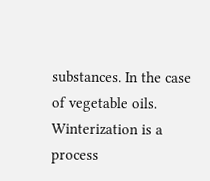substances. In the case of vegetable oils. Winterization is a process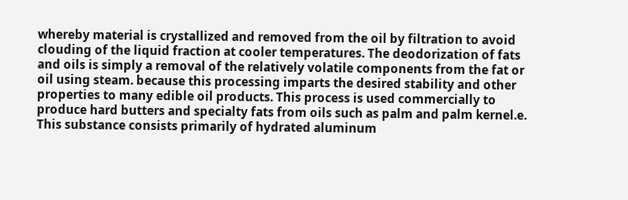whereby material is crystallized and removed from the oil by filtration to avoid clouding of the liquid fraction at cooler temperatures. The deodorization of fats and oils is simply a removal of the relatively volatile components from the fat or oil using steam. because this processing imparts the desired stability and other properties to many edible oil products. This process is used commercially to produce hard butters and specialty fats from oils such as palm and palm kernel.e. This substance consists primarily of hydrated aluminum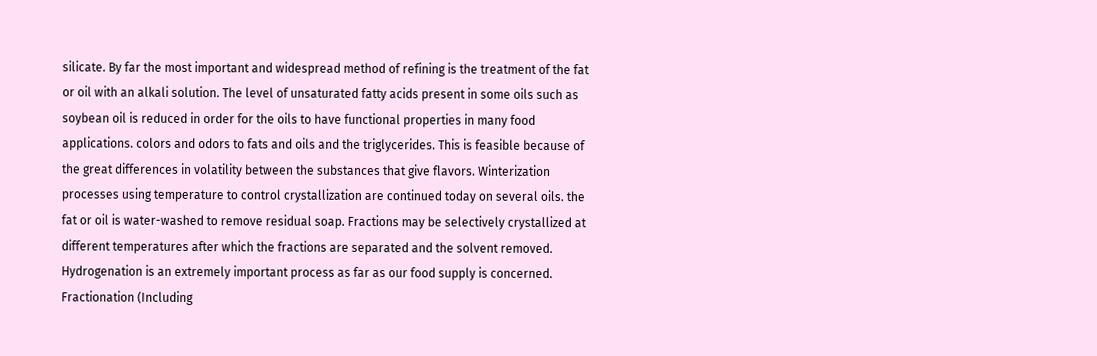silicate. By far the most important and widespread method of refining is the treatment of the fat or oil with an alkali solution. The level of unsaturated fatty acids present in some oils such as soybean oil is reduced in order for the oils to have functional properties in many food applications. colors and odors to fats and oils and the triglycerides. This is feasible because of the great differences in volatility between the substances that give flavors. Winterization processes using temperature to control crystallization are continued today on several oils. the fat or oil is water-washed to remove residual soap. Fractions may be selectively crystallized at different temperatures after which the fractions are separated and the solvent removed. Hydrogenation is an extremely important process as far as our food supply is concerned. Fractionation (Including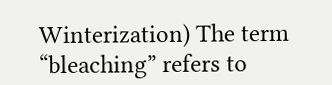Winterization) The term “bleaching” refers to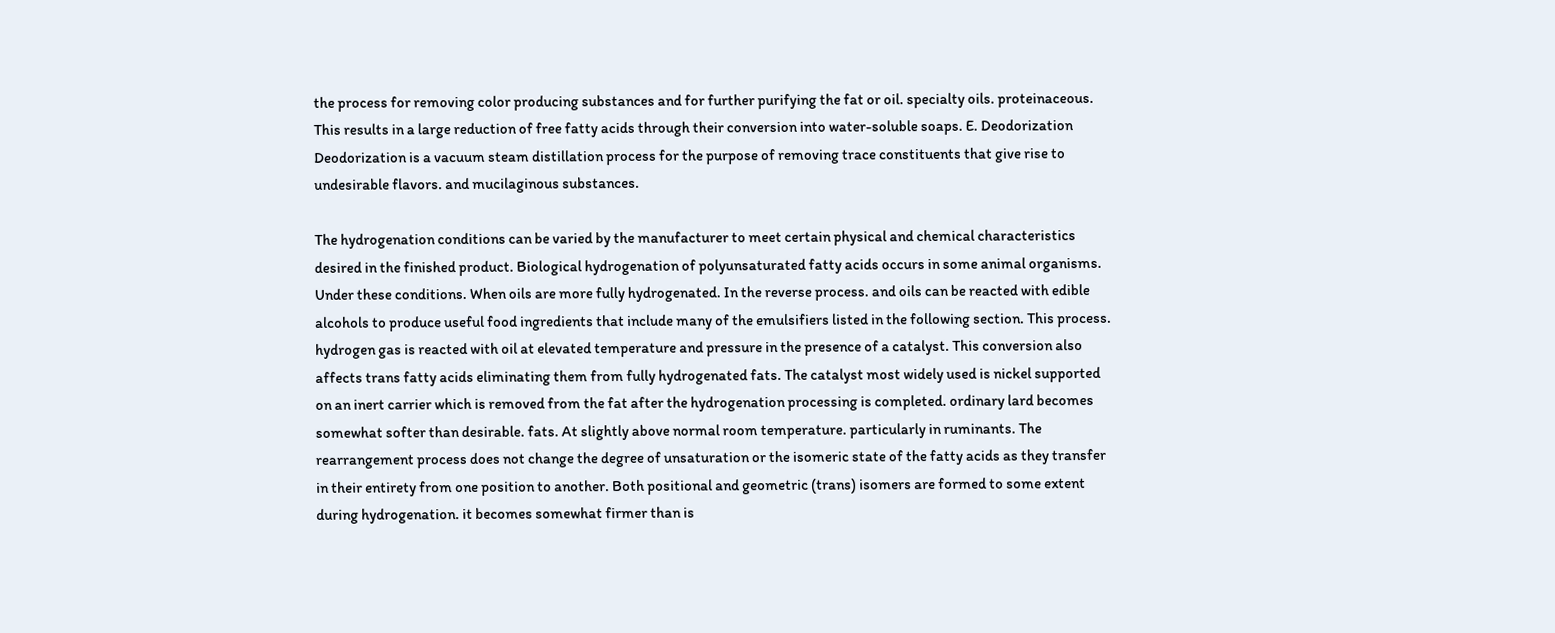the process for removing color producing substances and for further purifying the fat or oil. specialty oils. proteinaceous. This results in a large reduction of free fatty acids through their conversion into water-soluble soaps. E. Deodorization Deodorization is a vacuum steam distillation process for the purpose of removing trace constituents that give rise to undesirable flavors. and mucilaginous substances.

The hydrogenation conditions can be varied by the manufacturer to meet certain physical and chemical characteristics desired in the finished product. Biological hydrogenation of polyunsaturated fatty acids occurs in some animal organisms. Under these conditions. When oils are more fully hydrogenated. In the reverse process. and oils can be reacted with edible alcohols to produce useful food ingredients that include many of the emulsifiers listed in the following section. This process. hydrogen gas is reacted with oil at elevated temperature and pressure in the presence of a catalyst. This conversion also affects trans fatty acids eliminating them from fully hydrogenated fats. The catalyst most widely used is nickel supported on an inert carrier which is removed from the fat after the hydrogenation processing is completed. ordinary lard becomes somewhat softer than desirable. fats. At slightly above normal room temperature. particularly in ruminants. The rearrangement process does not change the degree of unsaturation or the isomeric state of the fatty acids as they transfer in their entirety from one position to another. Both positional and geometric (trans) isomers are formed to some extent during hydrogenation. it becomes somewhat firmer than is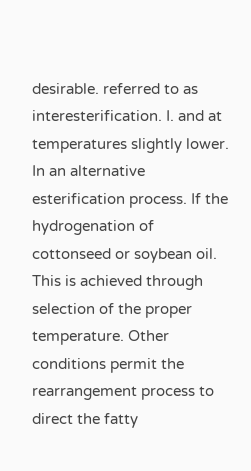desirable. referred to as interesterification. I. and at temperatures slightly lower. In an alternative esterification process. If the hydrogenation of cottonseed or soybean oil. This is achieved through selection of the proper temperature. Other conditions permit the rearrangement process to direct the fatty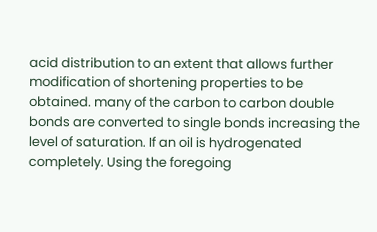acid distribution to an extent that allows further modification of shortening properties to be obtained. many of the carbon to carbon double bonds are converted to single bonds increasing the level of saturation. If an oil is hydrogenated completely. Using the foregoing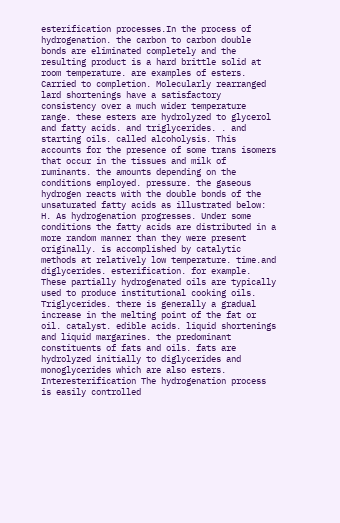esterification processes.In the process of hydrogenation. the carbon to carbon double bonds are eliminated completely and the resulting product is a hard brittle solid at room temperature. are examples of esters. Carried to completion. Molecularly rearranged lard shortenings have a satisfactory consistency over a much wider temperature range. these esters are hydrolyzed to glycerol and fatty acids. and triglycerides. . and starting oils. called alcoholysis. This accounts for the presence of some trans isomers that occur in the tissues and milk of ruminants. the amounts depending on the conditions employed. pressure. the gaseous hydrogen reacts with the double bonds of the unsaturated fatty acids as illustrated below: H. As hydrogenation progresses. Under some conditions the fatty acids are distributed in a more random manner than they were present originally. is accomplished by catalytic methods at relatively low temperature. time.and diglycerides. esterification. for example. These partially hydrogenated oils are typically used to produce institutional cooking oils. Triglycerides. there is generally a gradual increase in the melting point of the fat or oil. catalyst. edible acids. liquid shortenings and liquid margarines. the predominant constituents of fats and oils. fats are hydrolyzed initially to diglycerides and monoglycerides which are also esters. Interesterification The hydrogenation process is easily controlled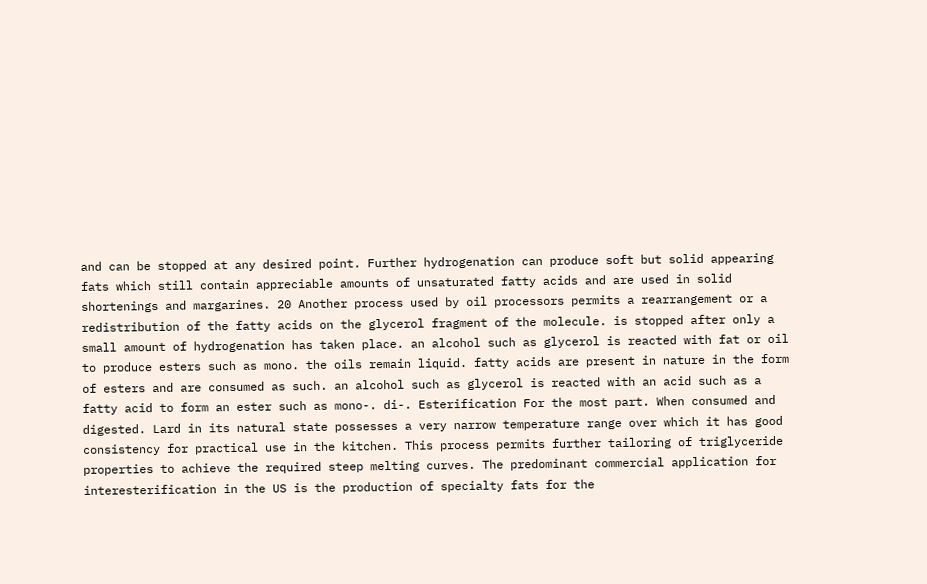and can be stopped at any desired point. Further hydrogenation can produce soft but solid appearing fats which still contain appreciable amounts of unsaturated fatty acids and are used in solid shortenings and margarines. 20 Another process used by oil processors permits a rearrangement or a redistribution of the fatty acids on the glycerol fragment of the molecule. is stopped after only a small amount of hydrogenation has taken place. an alcohol such as glycerol is reacted with fat or oil to produce esters such as mono. the oils remain liquid. fatty acids are present in nature in the form of esters and are consumed as such. an alcohol such as glycerol is reacted with an acid such as a fatty acid to form an ester such as mono-. di-. Esterification For the most part. When consumed and digested. Lard in its natural state possesses a very narrow temperature range over which it has good consistency for practical use in the kitchen. This process permits further tailoring of triglyceride properties to achieve the required steep melting curves. The predominant commercial application for interesterification in the US is the production of specialty fats for the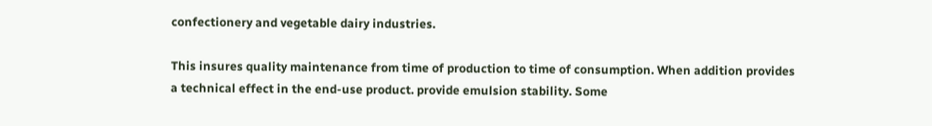confectionery and vegetable dairy industries.

This insures quality maintenance from time of production to time of consumption. When addition provides a technical effect in the end-use product. provide emulsion stability. Some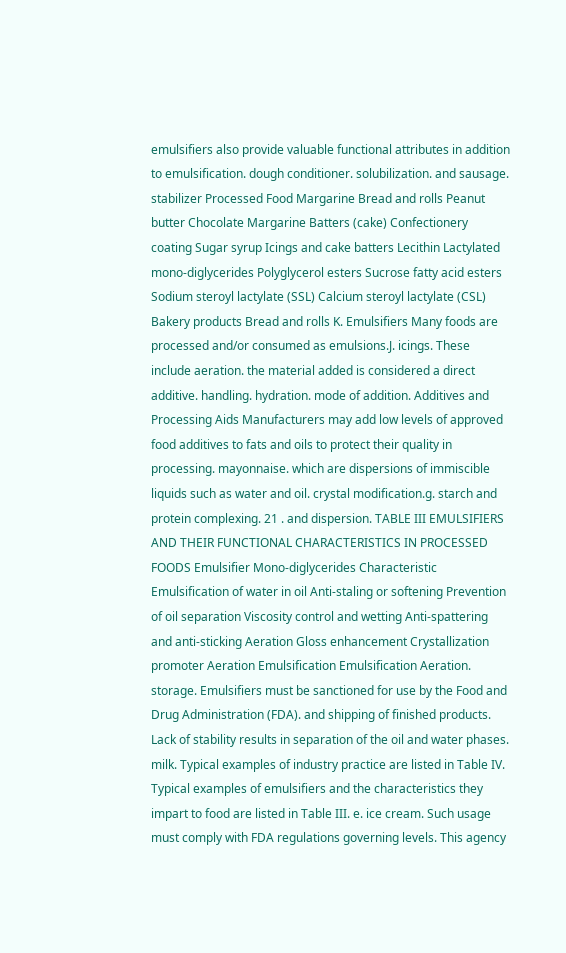emulsifiers also provide valuable functional attributes in addition to emulsification. dough conditioner. solubilization. and sausage. stabilizer Processed Food Margarine Bread and rolls Peanut butter Chocolate Margarine Batters (cake) Confectionery coating Sugar syrup Icings and cake batters Lecithin Lactylated mono-diglycerides Polyglycerol esters Sucrose fatty acid esters Sodium steroyl lactylate (SSL) Calcium steroyl lactylate (CSL) Bakery products Bread and rolls K. Emulsifiers Many foods are processed and/or consumed as emulsions.J. icings. These include aeration. the material added is considered a direct additive. handling. hydration. mode of addition. Additives and Processing Aids Manufacturers may add low levels of approved food additives to fats and oils to protect their quality in processing. mayonnaise. which are dispersions of immiscible liquids such as water and oil. crystal modification.g. starch and protein complexing. 21 . and dispersion. TABLE III EMULSIFIERS AND THEIR FUNCTIONAL CHARACTERISTICS IN PROCESSED FOODS Emulsifier Mono-diglycerides Characteristic Emulsification of water in oil Anti-staling or softening Prevention of oil separation Viscosity control and wetting Anti-spattering and anti-sticking Aeration Gloss enhancement Crystallization promoter Aeration Emulsification Emulsification Aeration. storage. Emulsifiers must be sanctioned for use by the Food and Drug Administration (FDA). and shipping of finished products. Lack of stability results in separation of the oil and water phases. milk. Typical examples of industry practice are listed in Table IV. Typical examples of emulsifiers and the characteristics they impart to food are listed in Table III. e. ice cream. Such usage must comply with FDA regulations governing levels. This agency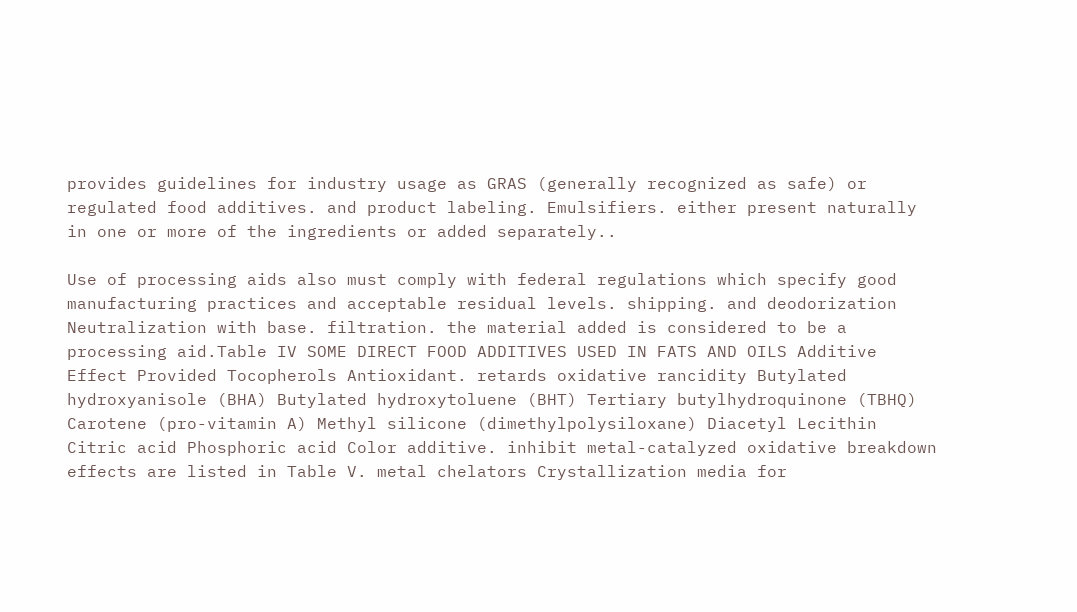provides guidelines for industry usage as GRAS (generally recognized as safe) or regulated food additives. and product labeling. Emulsifiers. either present naturally in one or more of the ingredients or added separately..

Use of processing aids also must comply with federal regulations which specify good manufacturing practices and acceptable residual levels. shipping. and deodorization Neutralization with base. filtration. the material added is considered to be a processing aid.Table IV SOME DIRECT FOOD ADDITIVES USED IN FATS AND OILS Additive Effect Provided Tocopherols Antioxidant. retards oxidative rancidity Butylated hydroxyanisole (BHA) Butylated hydroxytoluene (BHT) Tertiary butylhydroquinone (TBHQ) Carotene (pro-vitamin A) Methyl silicone (dimethylpolysiloxane) Diacetyl Lecithin Citric acid Phosphoric acid Color additive. inhibit metal-catalyzed oxidative breakdown effects are listed in Table V. metal chelators Crystallization media for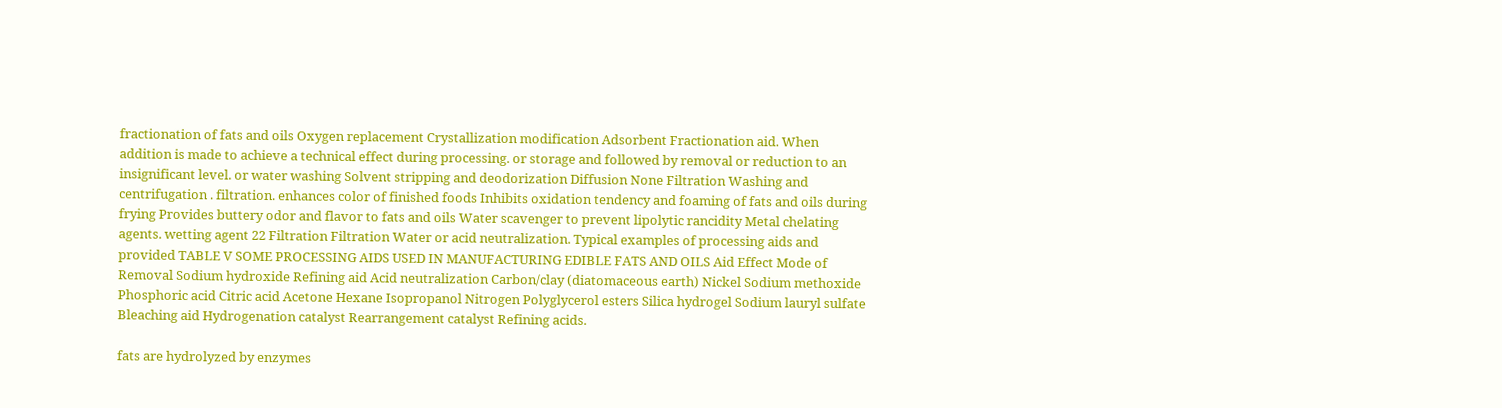fractionation of fats and oils Oxygen replacement Crystallization modification Adsorbent Fractionation aid. When addition is made to achieve a technical effect during processing. or storage and followed by removal or reduction to an insignificant level. or water washing Solvent stripping and deodorization Diffusion None Filtration Washing and centrifugation . filtration. enhances color of finished foods Inhibits oxidation tendency and foaming of fats and oils during frying Provides buttery odor and flavor to fats and oils Water scavenger to prevent lipolytic rancidity Metal chelating agents. wetting agent 22 Filtration Filtration Water or acid neutralization. Typical examples of processing aids and provided TABLE V SOME PROCESSING AIDS USED IN MANUFACTURING EDIBLE FATS AND OILS Aid Effect Mode of Removal Sodium hydroxide Refining aid Acid neutralization Carbon/clay (diatomaceous earth) Nickel Sodium methoxide Phosphoric acid Citric acid Acetone Hexane Isopropanol Nitrogen Polyglycerol esters Silica hydrogel Sodium lauryl sulfate Bleaching aid Hydrogenation catalyst Rearrangement catalyst Refining acids.

fats are hydrolyzed by enzymes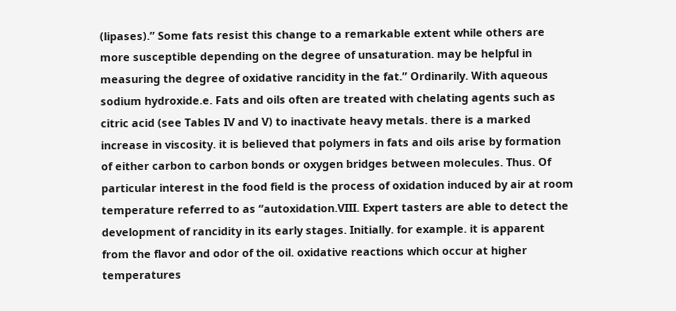(lipases).” Some fats resist this change to a remarkable extent while others are more susceptible depending on the degree of unsaturation. may be helpful in measuring the degree of oxidative rancidity in the fat.” Ordinarily. With aqueous sodium hydroxide.e. Fats and oils often are treated with chelating agents such as citric acid (see Tables IV and V) to inactivate heavy metals. there is a marked increase in viscosity. it is believed that polymers in fats and oils arise by formation of either carbon to carbon bonds or oxygen bridges between molecules. Thus. Of particular interest in the food field is the process of oxidation induced by air at room temperature referred to as “autoxidation.VIII. Expert tasters are able to detect the development of rancidity in its early stages. Initially. for example. it is apparent from the flavor and odor of the oil. oxidative reactions which occur at higher temperatures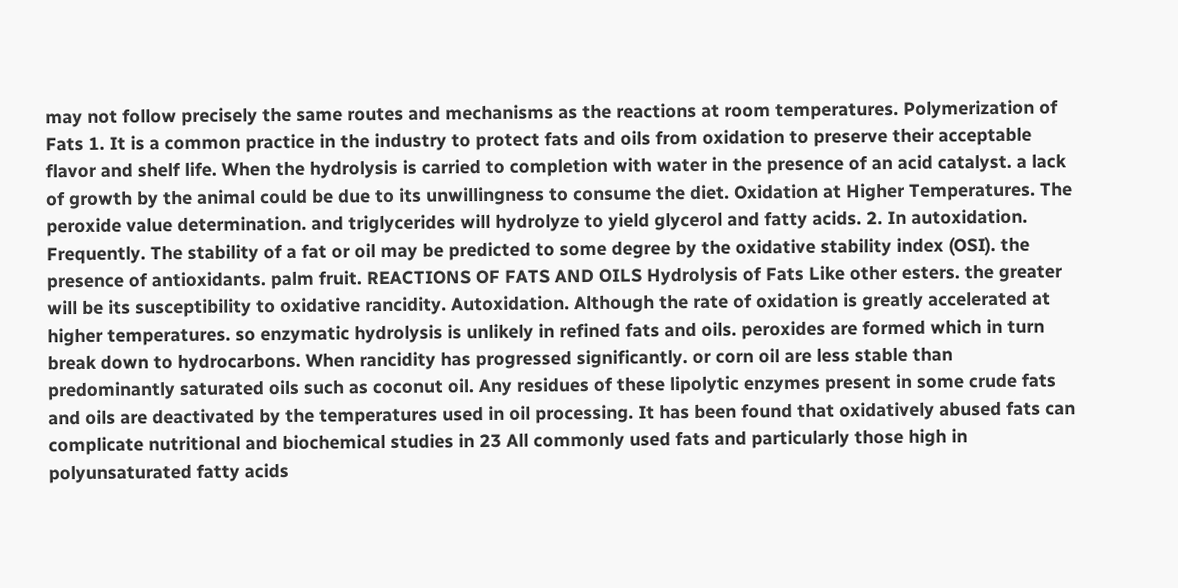may not follow precisely the same routes and mechanisms as the reactions at room temperatures. Polymerization of Fats 1. It is a common practice in the industry to protect fats and oils from oxidation to preserve their acceptable flavor and shelf life. When the hydrolysis is carried to completion with water in the presence of an acid catalyst. a lack of growth by the animal could be due to its unwillingness to consume the diet. Oxidation at Higher Temperatures. The peroxide value determination. and triglycerides will hydrolyze to yield glycerol and fatty acids. 2. In autoxidation. Frequently. The stability of a fat or oil may be predicted to some degree by the oxidative stability index (OSI). the presence of antioxidants. palm fruit. REACTIONS OF FATS AND OILS Hydrolysis of Fats Like other esters. the greater will be its susceptibility to oxidative rancidity. Autoxidation. Although the rate of oxidation is greatly accelerated at higher temperatures. so enzymatic hydrolysis is unlikely in refined fats and oils. peroxides are formed which in turn break down to hydrocarbons. When rancidity has progressed significantly. or corn oil are less stable than predominantly saturated oils such as coconut oil. Any residues of these lipolytic enzymes present in some crude fats and oils are deactivated by the temperatures used in oil processing. It has been found that oxidatively abused fats can complicate nutritional and biochemical studies in 23 All commonly used fats and particularly those high in polyunsaturated fatty acids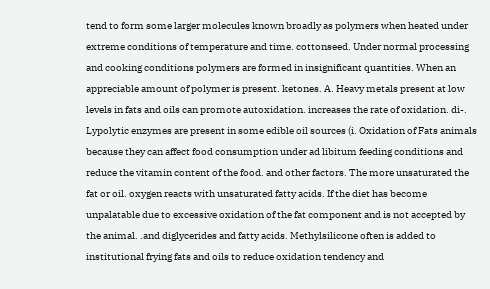tend to form some larger molecules known broadly as polymers when heated under extreme conditions of temperature and time. cottonseed. Under normal processing and cooking conditions polymers are formed in insignificant quantities. When an appreciable amount of polymer is present. ketones. A. Heavy metals present at low levels in fats and oils can promote autoxidation. increases the rate of oxidation. di-. Lypolytic enzymes are present in some edible oil sources (i. Oxidation of Fats animals because they can affect food consumption under ad libitum feeding conditions and reduce the vitamin content of the food. and other factors. The more unsaturated the fat or oil. oxygen reacts with unsaturated fatty acids. If the diet has become unpalatable due to excessive oxidation of the fat component and is not accepted by the animal. .and diglycerides and fatty acids. Methylsilicone often is added to institutional frying fats and oils to reduce oxidation tendency and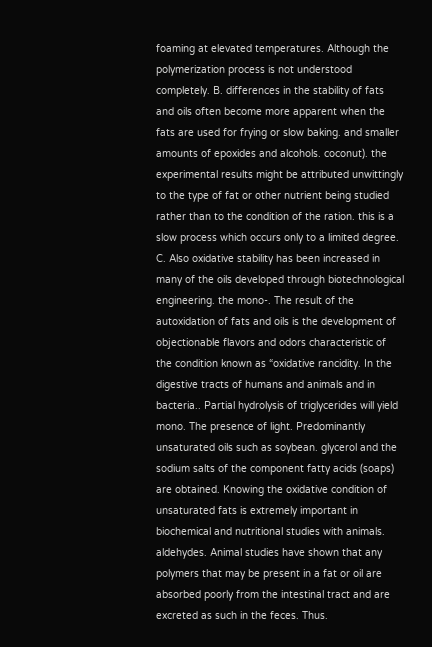foaming at elevated temperatures. Although the polymerization process is not understood completely. B. differences in the stability of fats and oils often become more apparent when the fats are used for frying or slow baking. and smaller amounts of epoxides and alcohols. coconut). the experimental results might be attributed unwittingly to the type of fat or other nutrient being studied rather than to the condition of the ration. this is a slow process which occurs only to a limited degree. C. Also oxidative stability has been increased in many of the oils developed through biotechnological engineering. the mono-. The result of the autoxidation of fats and oils is the development of objectionable flavors and odors characteristic of the condition known as “oxidative rancidity. In the digestive tracts of humans and animals and in bacteria.. Partial hydrolysis of triglycerides will yield mono. The presence of light. Predominantly unsaturated oils such as soybean. glycerol and the sodium salts of the component fatty acids (soaps) are obtained. Knowing the oxidative condition of unsaturated fats is extremely important in biochemical and nutritional studies with animals. aldehydes. Animal studies have shown that any polymers that may be present in a fat or oil are absorbed poorly from the intestinal tract and are excreted as such in the feces. Thus.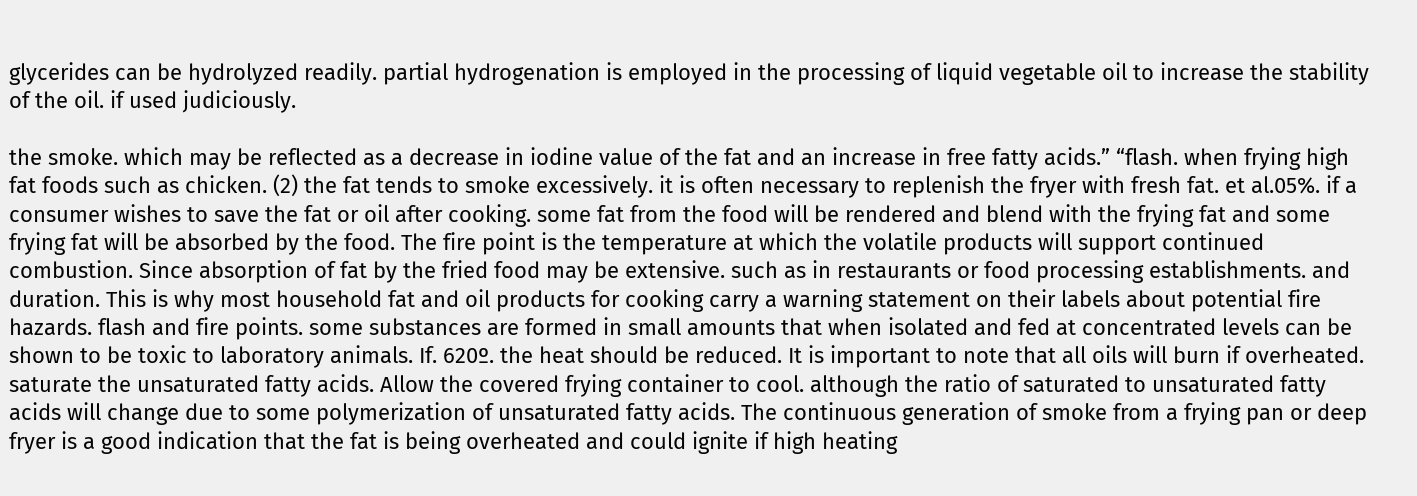glycerides can be hydrolyzed readily. partial hydrogenation is employed in the processing of liquid vegetable oil to increase the stability of the oil. if used judiciously.

the smoke. which may be reflected as a decrease in iodine value of the fat and an increase in free fatty acids.” “flash. when frying high fat foods such as chicken. (2) the fat tends to smoke excessively. it is often necessary to replenish the fryer with fresh fat. et al.05%. if a consumer wishes to save the fat or oil after cooking. some fat from the food will be rendered and blend with the frying fat and some frying fat will be absorbed by the food. The fire point is the temperature at which the volatile products will support continued combustion. Since absorption of fat by the fried food may be extensive. such as in restaurants or food processing establishments. and duration. This is why most household fat and oil products for cooking carry a warning statement on their labels about potential fire hazards. flash and fire points. some substances are formed in small amounts that when isolated and fed at concentrated levels can be shown to be toxic to laboratory animals. If. 620º. the heat should be reduced. It is important to note that all oils will burn if overheated. saturate the unsaturated fatty acids. Allow the covered frying container to cool. although the ratio of saturated to unsaturated fatty acids will change due to some polymerization of unsaturated fatty acids. The continuous generation of smoke from a frying pan or deep fryer is a good indication that the fat is being overheated and could ignite if high heating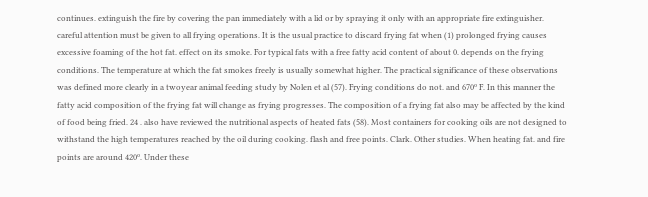continues. extinguish the fire by covering the pan immediately with a lid or by spraying it only with an appropriate fire extinguisher. careful attention must be given to all frying operations. It is the usual practice to discard frying fat when (1) prolonged frying causes excessive foaming of the hot fat. effect on its smoke. For typical fats with a free fatty acid content of about 0. depends on the frying conditions. The temperature at which the fat smokes freely is usually somewhat higher. The practical significance of these observations was defined more clearly in a twoyear animal feeding study by Nolen et al (57). Frying conditions do not. and 670º F. In this manner the fatty acid composition of the frying fat will change as frying progresses. The composition of a frying fat also may be affected by the kind of food being fried. 24 . also have reviewed the nutritional aspects of heated fats (58). Most containers for cooking oils are not designed to withstand the high temperatures reached by the oil during cooking. flash and free points. Clark. Other studies. When heating fat. and fire points are around 420º. Under these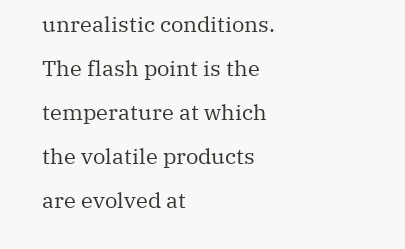unrealistic conditions. The flash point is the temperature at which the volatile products are evolved at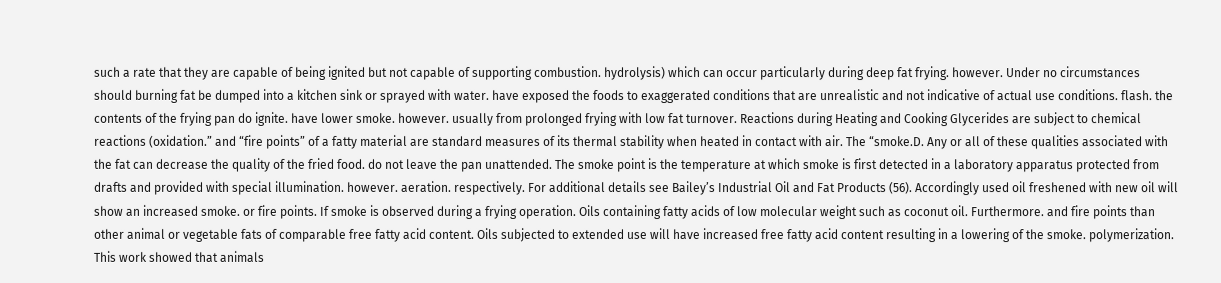such a rate that they are capable of being ignited but not capable of supporting combustion. hydrolysis) which can occur particularly during deep fat frying. however. Under no circumstances should burning fat be dumped into a kitchen sink or sprayed with water. have exposed the foods to exaggerated conditions that are unrealistic and not indicative of actual use conditions. flash. the contents of the frying pan do ignite. have lower smoke. however. usually from prolonged frying with low fat turnover. Reactions during Heating and Cooking Glycerides are subject to chemical reactions (oxidation.” and “fire points” of a fatty material are standard measures of its thermal stability when heated in contact with air. The “smoke.D. Any or all of these qualities associated with the fat can decrease the quality of the fried food. do not leave the pan unattended. The smoke point is the temperature at which smoke is first detected in a laboratory apparatus protected from drafts and provided with special illumination. however. aeration. respectively. For additional details see Bailey’s Industrial Oil and Fat Products (56). Accordingly used oil freshened with new oil will show an increased smoke. or fire points. If smoke is observed during a frying operation. Oils containing fatty acids of low molecular weight such as coconut oil. Furthermore. and fire points than other animal or vegetable fats of comparable free fatty acid content. Oils subjected to extended use will have increased free fatty acid content resulting in a lowering of the smoke. polymerization. This work showed that animals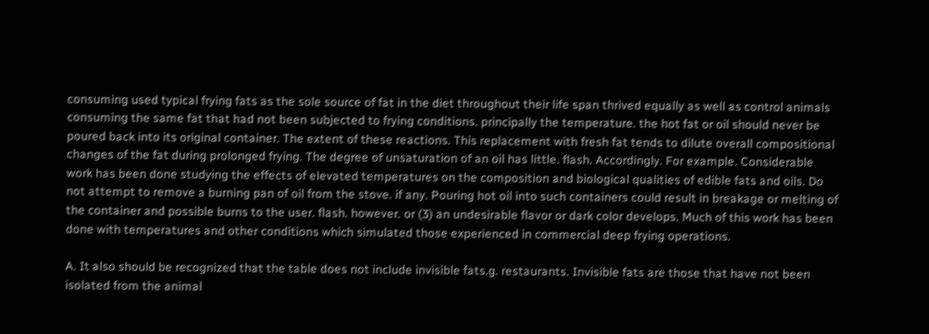consuming used typical frying fats as the sole source of fat in the diet throughout their life span thrived equally as well as control animals consuming the same fat that had not been subjected to frying conditions. principally the temperature. the hot fat or oil should never be poured back into its original container. The extent of these reactions. This replacement with fresh fat tends to dilute overall compositional changes of the fat during prolonged frying. The degree of unsaturation of an oil has little. flash. Accordingly. For example. Considerable work has been done studying the effects of elevated temperatures on the composition and biological qualities of edible fats and oils. Do not attempt to remove a burning pan of oil from the stove. if any. Pouring hot oil into such containers could result in breakage or melting of the container and possible burns to the user. flash. however. or (3) an undesirable flavor or dark color develops. Much of this work has been done with temperatures and other conditions which simulated those experienced in commercial deep frying operations.

A. It also should be recognized that the table does not include invisible fats.g. restaurants. Invisible fats are those that have not been isolated from the animal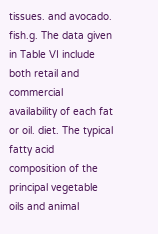tissues. and avocado. fish.g. The data given in Table VI include both retail and commercial availability of each fat or oil. diet. The typical fatty acid composition of the principal vegetable oils and animal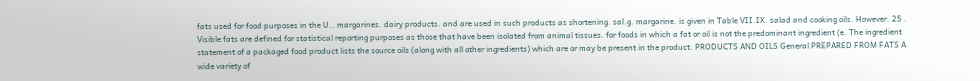fats used for food purposes in the U.. margarines. dairy products. and are used in such products as shortening. sal.g. margarine. is given in Table VII.IX. salad and cooking oils. However. 25 . Visible fats are defined for statistical reporting purposes as those that have been isolated from animal tissues. for foods in which a fat or oil is not the predominant ingredient (e. The ingredient statement of a packaged food product lists the source oils (along with all other ingredients) which are or may be present in the product. PRODUCTS AND OILS General PREPARED FROM FATS A wide variety of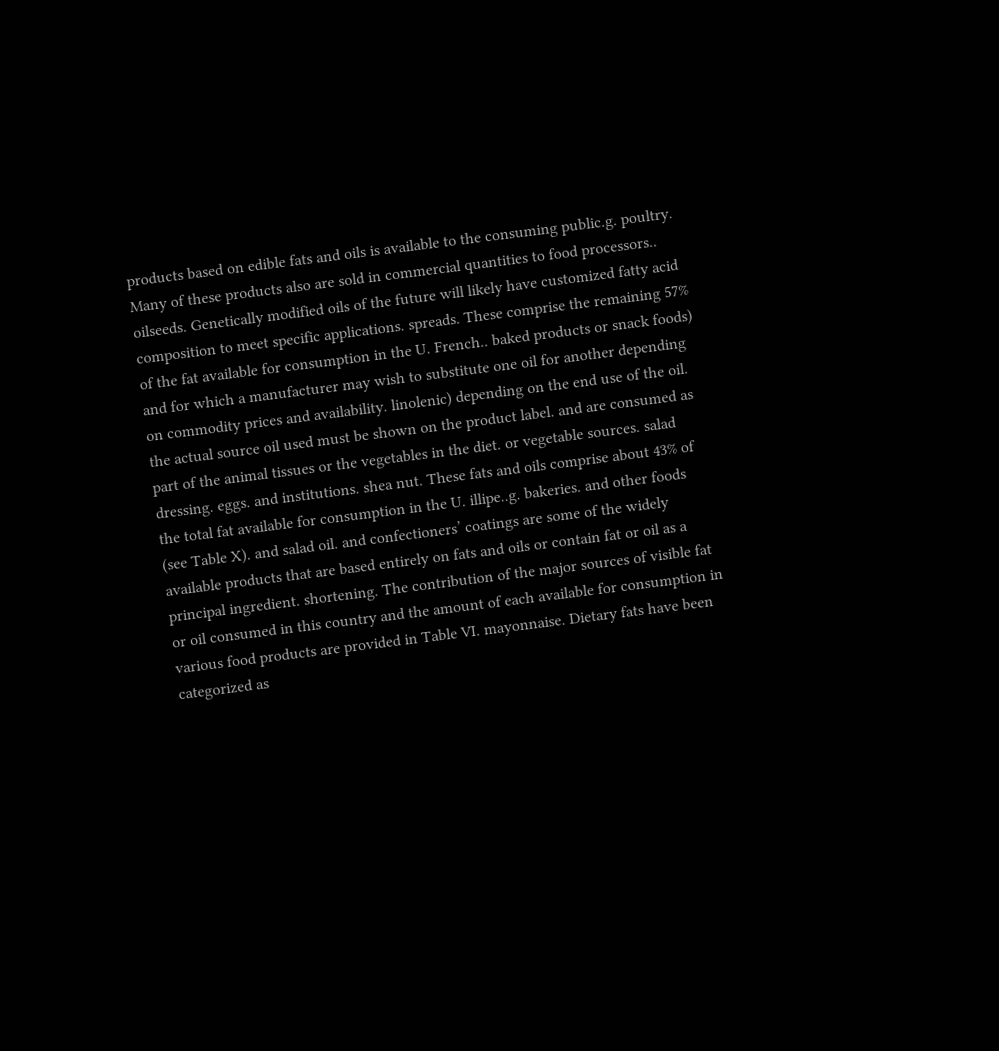products based on edible fats and oils is available to the consuming public.g. poultry. Many of these products also are sold in commercial quantities to food processors.. oilseeds. Genetically modified oils of the future will likely have customized fatty acid composition to meet specific applications. spreads. These comprise the remaining 57% of the fat available for consumption in the U. French.. baked products or snack foods) and for which a manufacturer may wish to substitute one oil for another depending on commodity prices and availability. linolenic) depending on the end use of the oil. the actual source oil used must be shown on the product label. and are consumed as part of the animal tissues or the vegetables in the diet. or vegetable sources. salad dressing. eggs. and institutions. shea nut. These fats and oils comprise about 43% of the total fat available for consumption in the U. illipe..g. bakeries. and other foods (see Table X). and salad oil. and confectioners’ coatings are some of the widely available products that are based entirely on fats and oils or contain fat or oil as a principal ingredient. shortening. The contribution of the major sources of visible fat or oil consumed in this country and the amount of each available for consumption in various food products are provided in Table VI. mayonnaise. Dietary fats have been categorized as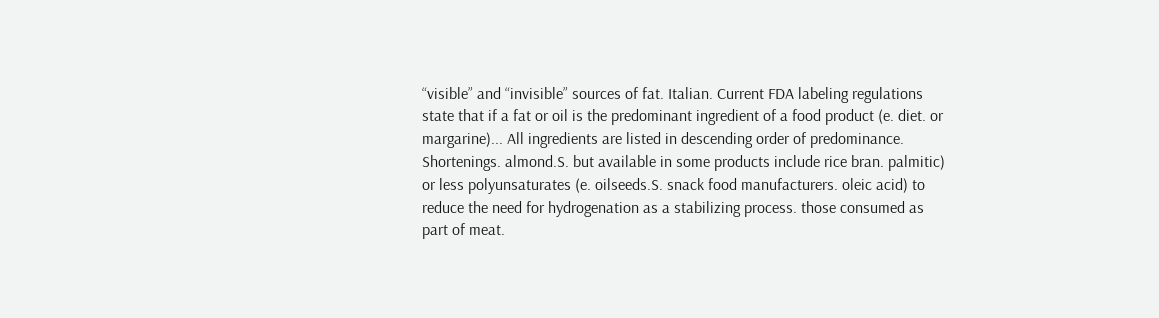“visible” and “invisible” sources of fat. Italian. Current FDA labeling regulations state that if a fat or oil is the predominant ingredient of a food product (e. diet. or margarine)... All ingredients are listed in descending order of predominance. Shortenings. almond.S. but available in some products include rice bran. palmitic) or less polyunsaturates (e. oilseeds.S. snack food manufacturers. oleic acid) to reduce the need for hydrogenation as a stabilizing process. those consumed as part of meat.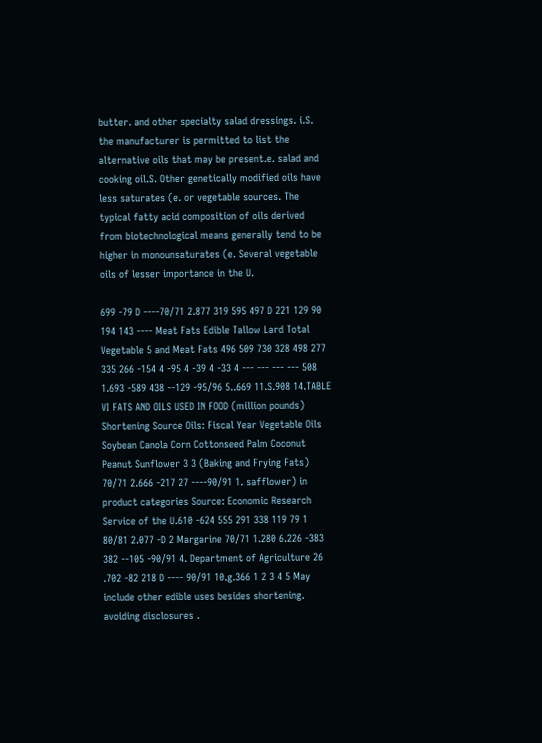butter. and other specialty salad dressings. i.S. the manufacturer is permitted to list the alternative oils that may be present.e. salad and cooking oil.S. Other genetically modified oils have less saturates (e. or vegetable sources. The typical fatty acid composition of oils derived from biotechnological means generally tend to be higher in monounsaturates (e. Several vegetable oils of lesser importance in the U.

699 -79 D ----70/71 2.877 319 595 497 D 221 129 90 194 143 ---- Meat Fats Edible Tallow Lard Total Vegetable 5 and Meat Fats 496 509 730 328 498 277 335 266 -154 4 -95 4 -39 4 -33 4 --- --- --- --- 508 1.693 -589 438 --129 -95/96 5..669 11.S.908 14.TABLE VI FATS AND OILS USED IN FOOD (million pounds) Shortening Source Oils: Fiscal Year Vegetable Oils Soybean Canola Corn Cottonseed Palm Coconut Peanut Sunflower 3 3 (Baking and Frying Fats) 70/71 2.666 -217 27 ----90/91 1. safflower) in product categories Source: Economic Research Service of the U.610 -624 555 291 338 119 79 1 80/81 2.077 -D 2 Margarine 70/71 1.280 6.226 -383 382 --105 -90/91 4. Department of Agriculture 26 .702 -82 218 D ---- 90/91 10.g.366 1 2 3 4 5 May include other edible uses besides shortening. avoiding disclosures .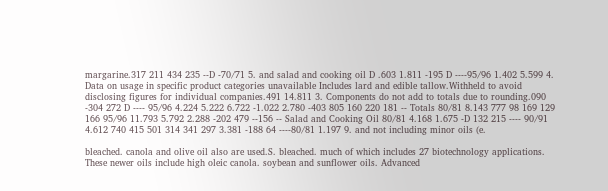margarine.317 211 434 235 --D -70/71 5. and salad and cooking oil D .603 1.811 -195 D ----95/96 1.402 5.599 4. Data on usage in specific product categories unavailable Includes lard and edible tallow.Withheld to avoid disclosing figures for individual companies.491 14.811 3. Components do not add to totals due to rounding.090 -304 272 D ---- 95/96 4.224 5.222 6.722 -1.022 2.780 -403 805 160 220 181 -- Totals 80/81 8.143 777 98 169 129 166 95/96 11.793 5.792 2.288 -202 479 --156 -- Salad and Cooking Oil 80/81 4.168 1.675 -D 132 215 ---- 90/91 4.612 740 415 501 314 341 297 3.381 -188 64 ----80/81 1.197 9. and not including minor oils (e.

bleached. canola and olive oil also are used.S. bleached. much of which includes 27 biotechnology applications. These newer oils include high oleic canola. soybean and sunflower oils. Advanced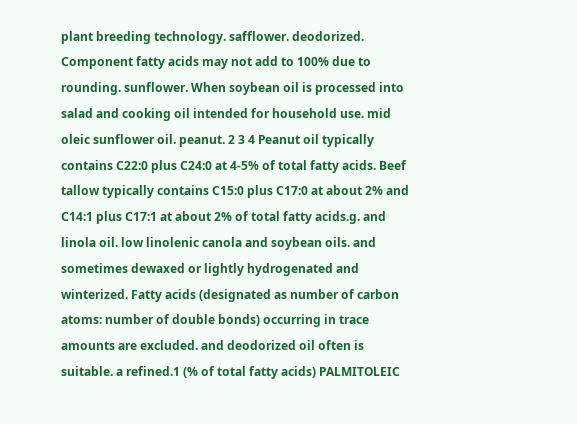plant breeding technology. safflower. deodorized. Component fatty acids may not add to 100% due to rounding. sunflower. When soybean oil is processed into salad and cooking oil intended for household use. mid oleic sunflower oil. peanut. 2 3 4 Peanut oil typically contains C22:0 plus C24:0 at 4-5% of total fatty acids. Beef tallow typically contains C15:0 plus C17:0 at about 2% and C14:1 plus C17:1 at about 2% of total fatty acids.g. and linola oil. low linolenic canola and soybean oils. and sometimes dewaxed or lightly hydrogenated and winterized. Fatty acids (designated as number of carbon atoms: number of double bonds) occurring in trace amounts are excluded. and deodorized oil often is suitable. a refined.1 (% of total fatty acids) PALMITOLEIC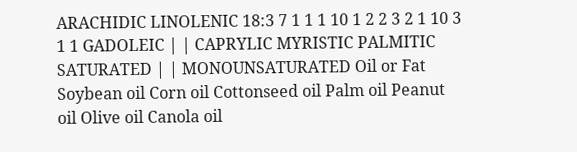ARACHIDIC LINOLENIC 18:3 7 1 1 1 10 1 2 2 3 2 1 10 3 1 1 GADOLEIC | | CAPRYLIC MYRISTIC PALMITIC SATURATED | | MONOUNSATURATED Oil or Fat Soybean oil Corn oil Cottonseed oil Palm oil Peanut oil Olive oil Canola oil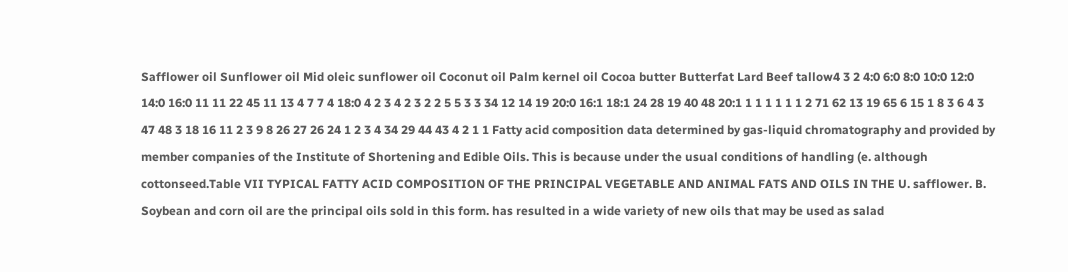Safflower oil Sunflower oil Mid oleic sunflower oil Coconut oil Palm kernel oil Cocoa butter Butterfat Lard Beef tallow4 3 2 4:0 6:0 8:0 10:0 12:0 14:0 16:0 11 11 22 45 11 13 4 7 7 4 18:0 4 2 3 4 2 3 2 2 5 5 3 3 34 12 14 19 20:0 16:1 18:1 24 28 19 40 48 20:1 1 1 1 1 1 1 2 71 62 13 19 65 6 15 1 8 3 6 4 3 47 48 3 18 16 11 2 3 9 8 26 27 26 24 1 2 3 4 34 29 44 43 4 2 1 1 Fatty acid composition data determined by gas-liquid chromatography and provided by member companies of the Institute of Shortening and Edible Oils. This is because under the usual conditions of handling (e. although cottonseed.Table VII TYPICAL FATTY ACID COMPOSITION OF THE PRINCIPAL VEGETABLE AND ANIMAL FATS AND OILS IN THE U. safflower. B. Soybean and corn oil are the principal oils sold in this form. has resulted in a wide variety of new oils that may be used as salad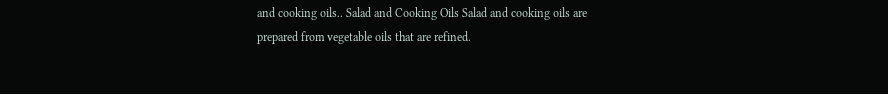and cooking oils.. Salad and Cooking Oils Salad and cooking oils are prepared from vegetable oils that are refined.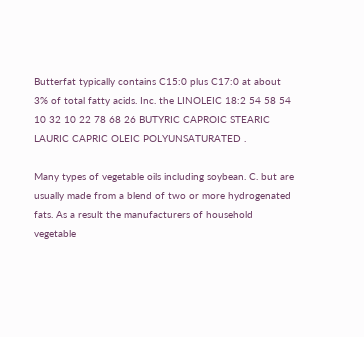Butterfat typically contains C15:0 plus C17:0 at about 3% of total fatty acids. Inc. the LINOLEIC 18:2 54 58 54 10 32 10 22 78 68 26 BUTYRIC CAPROIC STEARIC LAURIC CAPRIC OLEIC POLYUNSATURATED .

Many types of vegetable oils including soybean. C. but are usually made from a blend of two or more hydrogenated fats. As a result the manufacturers of household vegetable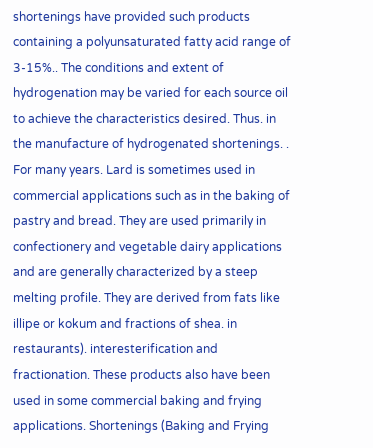shortenings have provided such products containing a polyunsaturated fatty acid range of 3-15%.. The conditions and extent of hydrogenation may be varied for each source oil to achieve the characteristics desired. Thus. in the manufacture of hydrogenated shortenings. . For many years. Lard is sometimes used in commercial applications such as in the baking of pastry and bread. They are used primarily in confectionery and vegetable dairy applications and are generally characterized by a steep melting profile. They are derived from fats like illipe or kokum and fractions of shea. in restaurants). interesterification and fractionation. These products also have been used in some commercial baking and frying applications. Shortenings (Baking and Frying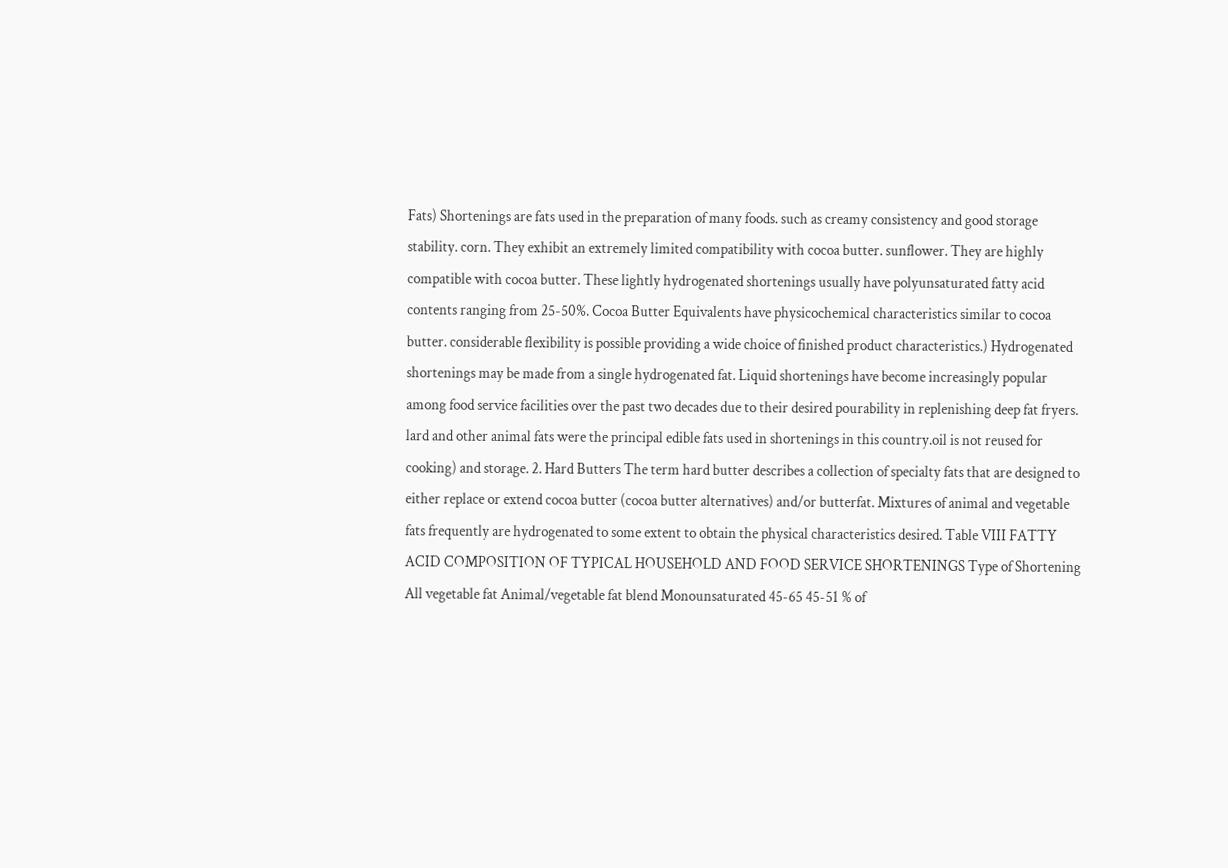Fats) Shortenings are fats used in the preparation of many foods. such as creamy consistency and good storage stability. corn. They exhibit an extremely limited compatibility with cocoa butter. sunflower. They are highly compatible with cocoa butter. These lightly hydrogenated shortenings usually have polyunsaturated fatty acid contents ranging from 25-50%. Cocoa Butter Equivalents have physicochemical characteristics similar to cocoa butter. considerable flexibility is possible providing a wide choice of finished product characteristics.) Hydrogenated shortenings may be made from a single hydrogenated fat. Liquid shortenings have become increasingly popular among food service facilities over the past two decades due to their desired pourability in replenishing deep fat fryers. lard and other animal fats were the principal edible fats used in shortenings in this country.oil is not reused for cooking) and storage. 2. Hard Butters The term hard butter describes a collection of specialty fats that are designed to either replace or extend cocoa butter (cocoa butter alternatives) and/or butterfat. Mixtures of animal and vegetable fats frequently are hydrogenated to some extent to obtain the physical characteristics desired. Table VIII FATTY ACID COMPOSITION OF TYPICAL HOUSEHOLD AND FOOD SERVICE SHORTENINGS Type of Shortening All vegetable fat Animal/vegetable fat blend Monounsaturated 45-65 45-51 % of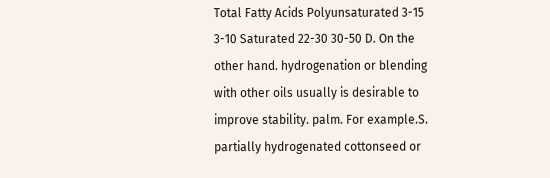Total Fatty Acids Polyunsaturated 3-15 3-10 Saturated 22-30 30-50 D. On the other hand. hydrogenation or blending with other oils usually is desirable to improve stability. palm. For example.S. partially hydrogenated cottonseed or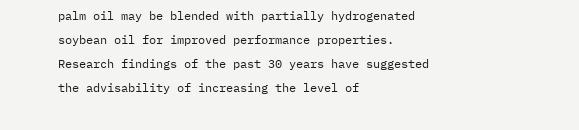palm oil may be blended with partially hydrogenated soybean oil for improved performance properties. Research findings of the past 30 years have suggested the advisability of increasing the level of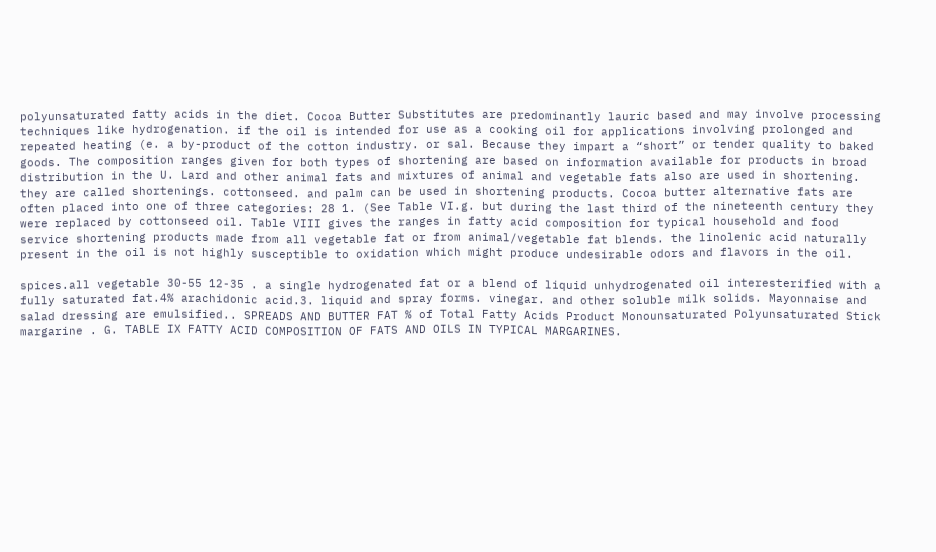polyunsaturated fatty acids in the diet. Cocoa Butter Substitutes are predominantly lauric based and may involve processing techniques like hydrogenation. if the oil is intended for use as a cooking oil for applications involving prolonged and repeated heating (e. a by-product of the cotton industry. or sal. Because they impart a “short” or tender quality to baked goods. The composition ranges given for both types of shortening are based on information available for products in broad distribution in the U. Lard and other animal fats and mixtures of animal and vegetable fats also are used in shortening. they are called shortenings. cottonseed. and palm can be used in shortening products. Cocoa butter alternative fats are often placed into one of three categories: 28 1. (See Table VI.g. but during the last third of the nineteenth century they were replaced by cottonseed oil. Table VIII gives the ranges in fatty acid composition for typical household and food service shortening products made from all vegetable fat or from animal/vegetable fat blends. the linolenic acid naturally present in the oil is not highly susceptible to oxidation which might produce undesirable odors and flavors in the oil.

spices.all vegetable 30-55 12-35 . a single hydrogenated fat or a blend of liquid unhydrogenated oil interesterified with a fully saturated fat.4% arachidonic acid.3. liquid and spray forms. vinegar. and other soluble milk solids. Mayonnaise and salad dressing are emulsified.. SPREADS AND BUTTER FAT % of Total Fatty Acids Product Monounsaturated Polyunsaturated Stick margarine . G. TABLE IX FATTY ACID COMPOSITION OF FATS AND OILS IN TYPICAL MARGARINES.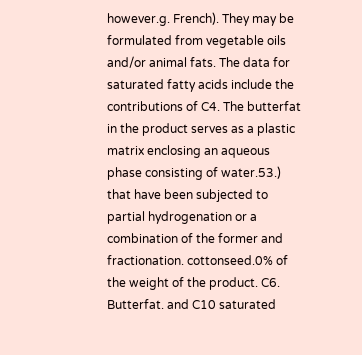however.g. French). They may be formulated from vegetable oils and/or animal fats. The data for saturated fatty acids include the contributions of C4. The butterfat in the product serves as a plastic matrix enclosing an aqueous phase consisting of water.53.) that have been subjected to partial hydrogenation or a combination of the former and fractionation. cottonseed.0% of the weight of the product. C6. Butterfat. and C10 saturated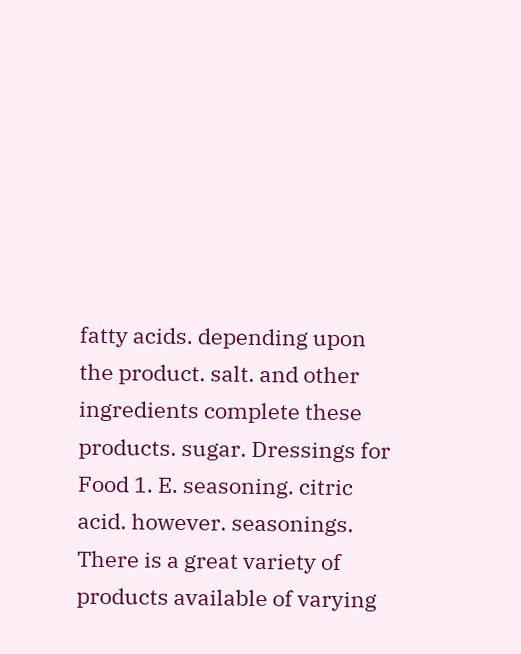fatty acids. depending upon the product. salt. and other ingredients complete these products. sugar. Dressings for Food 1. E. seasoning. citric acid. however. seasonings. There is a great variety of products available of varying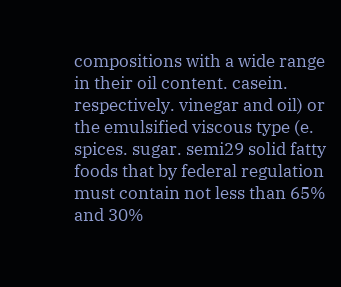compositions with a wide range in their oil content. casein. respectively. vinegar and oil) or the emulsified viscous type (e. spices. sugar. semi29 solid fatty foods that by federal regulation must contain not less than 65% and 30%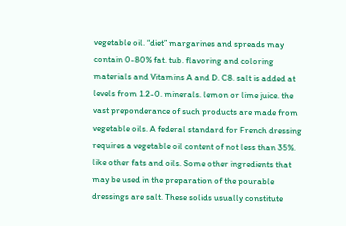vegetable oil. “diet” margarines and spreads may contain 0-80% fat. tub. flavoring and coloring materials and Vitamins A and D. C8. salt is added at levels from 1.2-0. minerals. lemon or lime juice. the vast preponderance of such products are made from vegetable oils. A federal standard for French dressing requires a vegetable oil content of not less than 35%. like other fats and oils. Some other ingredients that may be used in the preparation of the pourable dressings are salt. These solids usually constitute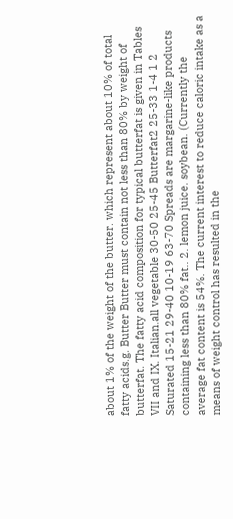about 1% of the weight of the butter. which represent about 10% of total fatty acids.g. Butter Butter must contain not less than 80% by weight of butterfat. The fatty acid composition for typical butterfat is given in Tables VII and IX. Italian.all vegetable 30-50 25-45 Butterfat2 25-33 1-4 1 2 Saturated 15-21 29-40 10-19 63-70 Spreads are margarine-like products containing less than 80% fat.. 2. lemon juice. soybean. (Currently the average fat content is 54%. The current interest to reduce caloric intake as a means of weight control has resulted in the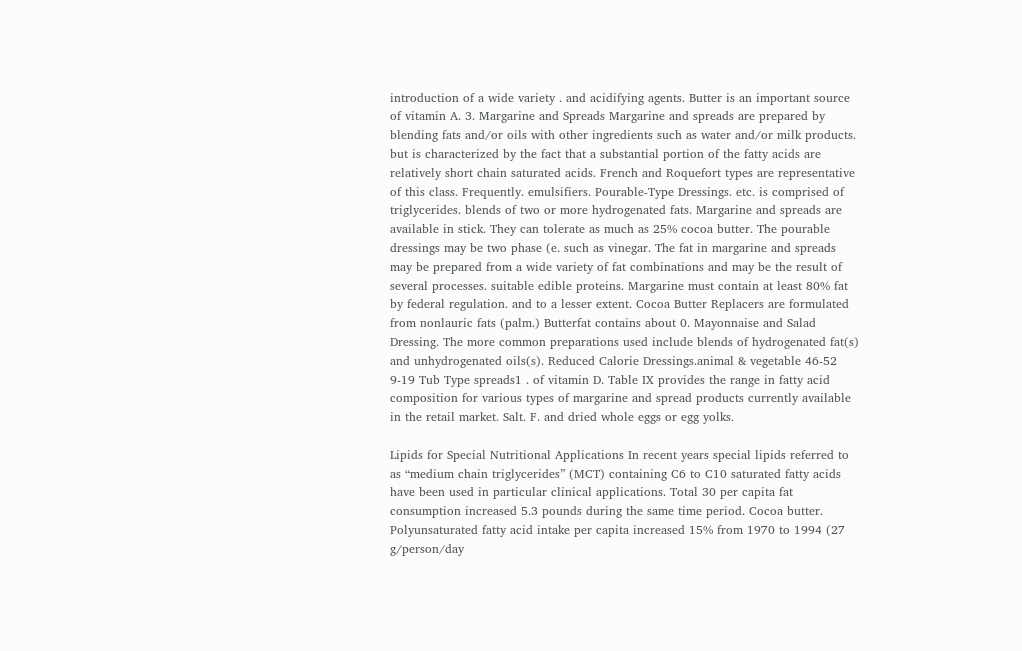introduction of a wide variety . and acidifying agents. Butter is an important source of vitamin A. 3. Margarine and Spreads Margarine and spreads are prepared by blending fats and/or oils with other ingredients such as water and/or milk products. but is characterized by the fact that a substantial portion of the fatty acids are relatively short chain saturated acids. French and Roquefort types are representative of this class. Frequently. emulsifiers. Pourable-Type Dressings. etc. is comprised of triglycerides. blends of two or more hydrogenated fats. Margarine and spreads are available in stick. They can tolerate as much as 25% cocoa butter. The pourable dressings may be two phase (e. such as vinegar. The fat in margarine and spreads may be prepared from a wide variety of fat combinations and may be the result of several processes. suitable edible proteins. Margarine must contain at least 80% fat by federal regulation. and to a lesser extent. Cocoa Butter Replacers are formulated from nonlauric fats (palm.) Butterfat contains about 0. Mayonnaise and Salad Dressing. The more common preparations used include blends of hydrogenated fat(s) and unhydrogenated oils(s). Reduced Calorie Dressings.animal & vegetable 46-52 9-19 Tub Type spreads1 . of vitamin D. Table IX provides the range in fatty acid composition for various types of margarine and spread products currently available in the retail market. Salt. F. and dried whole eggs or egg yolks.

Lipids for Special Nutritional Applications In recent years special lipids referred to as “medium chain triglycerides” (MCT) containing C6 to C10 saturated fatty acids have been used in particular clinical applications. Total 30 per capita fat consumption increased 5.3 pounds during the same time period. Cocoa butter. Polyunsaturated fatty acid intake per capita increased 15% from 1970 to 1994 (27 g/person/day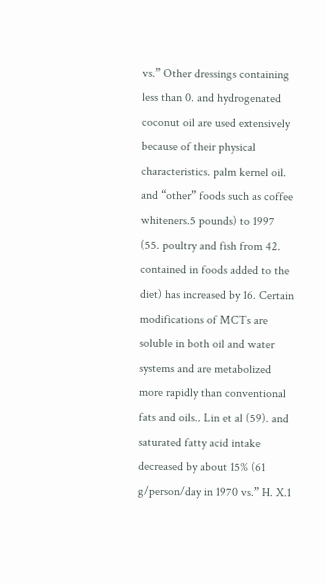vs.” Other dressings containing less than 0. and hydrogenated coconut oil are used extensively because of their physical characteristics. palm kernel oil. and “other” foods such as coffee whiteners.5 pounds) to 1997 (55. poultry and fish from 42. contained in foods added to the diet) has increased by 16. Certain modifications of MCTs are soluble in both oil and water systems and are metabolized more rapidly than conventional fats and oils.. Lin et al (59). and saturated fatty acid intake decreased by about 15% (61 g/person/day in 1970 vs.” H. X.1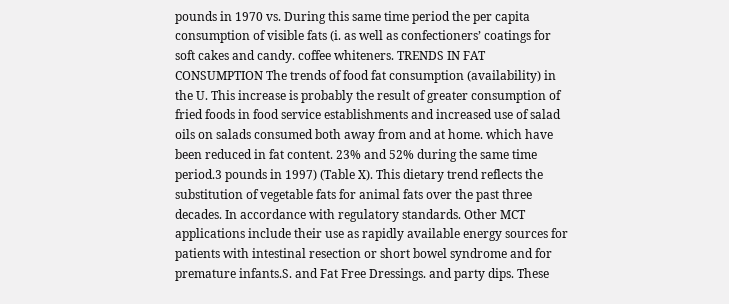pounds in 1970 vs. During this same time period the per capita consumption of visible fats (i. as well as confectioners’ coatings for soft cakes and candy. coffee whiteners. TRENDS IN FAT CONSUMPTION The trends of food fat consumption (availability) in the U. This increase is probably the result of greater consumption of fried foods in food service establishments and increased use of salad oils on salads consumed both away from and at home. which have been reduced in fat content. 23% and 52% during the same time period.3 pounds in 1997) (Table X). This dietary trend reflects the substitution of vegetable fats for animal fats over the past three decades. In accordance with regulatory standards. Other MCT applications include their use as rapidly available energy sources for patients with intestinal resection or short bowel syndrome and for premature infants.S. and Fat Free Dressings. and party dips. These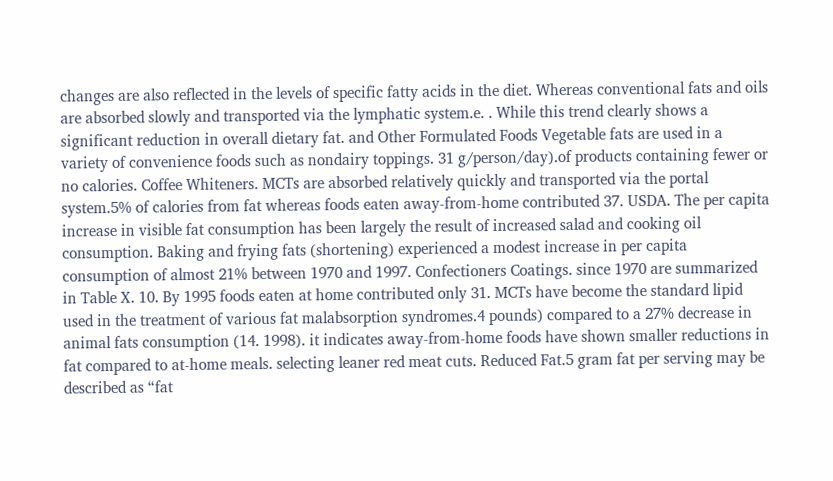changes are also reflected in the levels of specific fatty acids in the diet. Whereas conventional fats and oils are absorbed slowly and transported via the lymphatic system.e. . While this trend clearly shows a significant reduction in overall dietary fat. and Other Formulated Foods Vegetable fats are used in a variety of convenience foods such as nondairy toppings. 31 g/person/day).of products containing fewer or no calories. Coffee Whiteners. MCTs are absorbed relatively quickly and transported via the portal system.5% of calories from fat whereas foods eaten away-from-home contributed 37. USDA. The per capita increase in visible fat consumption has been largely the result of increased salad and cooking oil consumption. Baking and frying fats (shortening) experienced a modest increase in per capita consumption of almost 21% between 1970 and 1997. Confectioners Coatings. since 1970 are summarized in Table X. 10. By 1995 foods eaten at home contributed only 31. MCTs have become the standard lipid used in the treatment of various fat malabsorption syndromes.4 pounds) compared to a 27% decrease in animal fats consumption (14. 1998). it indicates away-from-home foods have shown smaller reductions in fat compared to at-home meals. selecting leaner red meat cuts. Reduced Fat.5 gram fat per serving may be described as “fat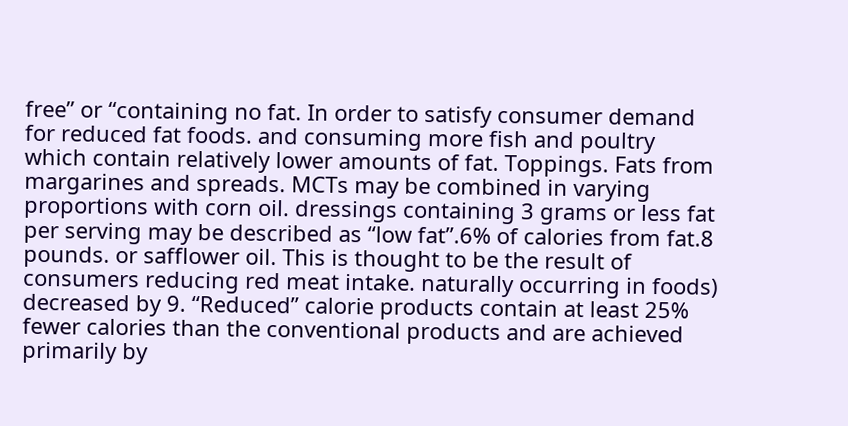free” or “containing no fat. In order to satisfy consumer demand for reduced fat foods. and consuming more fish and poultry which contain relatively lower amounts of fat. Toppings. Fats from margarines and spreads. MCTs may be combined in varying proportions with corn oil. dressings containing 3 grams or less fat per serving may be described as “low fat”.6% of calories from fat.8 pounds. or safflower oil. This is thought to be the result of consumers reducing red meat intake. naturally occurring in foods) decreased by 9. “Reduced” calorie products contain at least 25% fewer calories than the conventional products and are achieved primarily by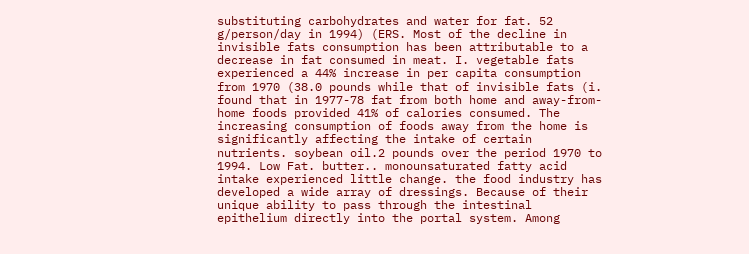substituting carbohydrates and water for fat. 52 g/person/day in 1994) (ERS. Most of the decline in invisible fats consumption has been attributable to a decrease in fat consumed in meat. I. vegetable fats experienced a 44% increase in per capita consumption from 1970 (38.0 pounds while that of invisible fats (i. found that in 1977-78 fat from both home and away-from-home foods provided 41% of calories consumed. The increasing consumption of foods away from the home is significantly affecting the intake of certain nutrients. soybean oil.2 pounds over the period 1970 to 1994. Low Fat. butter.. monounsaturated fatty acid intake experienced little change. the food industry has developed a wide array of dressings. Because of their unique ability to pass through the intestinal epithelium directly into the portal system. Among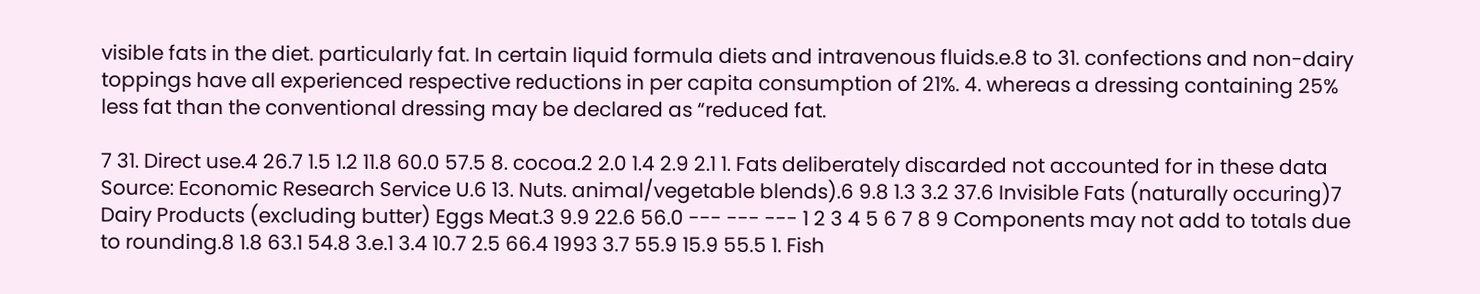visible fats in the diet. particularly fat. In certain liquid formula diets and intravenous fluids.e.8 to 31. confections and non-dairy toppings have all experienced respective reductions in per capita consumption of 21%. 4. whereas a dressing containing 25% less fat than the conventional dressing may be declared as “reduced fat.

7 31. Direct use.4 26.7 1.5 1.2 11.8 60.0 57.5 8. cocoa.2 2.0 1.4 2.9 2.1 1. Fats deliberately discarded not accounted for in these data Source: Economic Research Service U.6 13. Nuts. animal/vegetable blends).6 9.8 1.3 3.2 37.6 Invisible Fats (naturally occuring)7 Dairy Products (excluding butter) Eggs Meat.3 9.9 22.6 56.0 --- --- --- 1 2 3 4 5 6 7 8 9 Components may not add to totals due to rounding.8 1.8 63.1 54.8 3.e.1 3.4 10.7 2.5 66.4 1993 3.7 55.9 15.9 55.5 1. Fish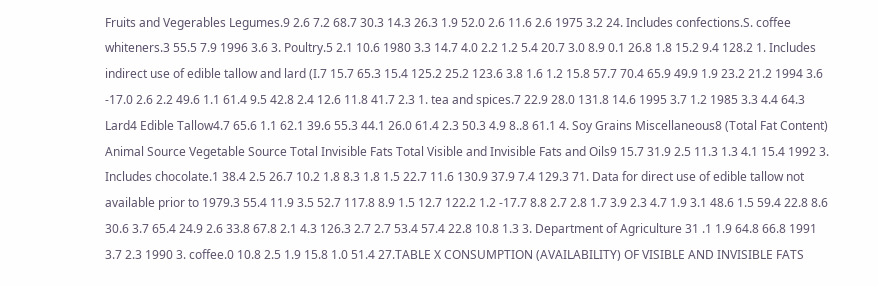Fruits and Vegerables Legumes.9 2.6 7.2 68.7 30.3 14.3 26.3 1.9 52.0 2.6 11.6 2.6 1975 3.2 24. Includes confections.S. coffee whiteners.3 55.5 7.9 1996 3.6 3. Poultry.5 2.1 10.6 1980 3.3 14.7 4.0 2.2 1.2 5.4 20.7 3.0 8.9 0.1 26.8 1.8 15.2 9.4 128.2 1. Includes indirect use of edible tallow and lard (I.7 15.7 65.3 15.4 125.2 25.2 123.6 3.8 1.6 1.2 15.8 57.7 70.4 65.9 49.9 1.9 23.2 21.2 1994 3.6 -17.0 2.6 2.2 49.6 1.1 61.4 9.5 42.8 2.4 12.6 11.8 41.7 2.3 1. tea and spices.7 22.9 28.0 131.8 14.6 1995 3.7 1.2 1985 3.3 4.4 64.3 Lard4 Edible Tallow4.7 65.6 1.1 62.1 39.6 55.3 44.1 26.0 61.4 2.3 50.3 4.9 8..8 61.1 4. Soy Grains Miscellaneous8 (Total Fat Content) Animal Source Vegetable Source Total Invisible Fats Total Visible and Invisible Fats and Oils9 15.7 31.9 2.5 11.3 1.3 4.1 15.4 1992 3. Includes chocolate.1 38.4 2.5 26.7 10.2 1.8 8.3 1.8 1.5 22.7 11.6 130.9 37.9 7.4 129.3 71. Data for direct use of edible tallow not available prior to 1979.3 55.4 11.9 3.5 52.7 117.8 8.9 1.5 12.7 122.2 1.2 -17.7 8.8 2.7 2.8 1.7 3.9 2.3 4.7 1.9 3.1 48.6 1.5 59.4 22.8 8.6 30.6 3.7 65.4 24.9 2.6 33.8 67.8 2.1 4.3 126.3 2.7 2.7 53.4 57.4 22.8 10.8 1.3 3. Department of Agriculture 31 .1 1.9 64.8 66.8 1991 3.7 2.3 1990 3. coffee.0 10.8 2.5 1.9 15.8 1.0 51.4 27.TABLE X CONSUMPTION (AVAILABILITY) OF VISIBLE AND INVISIBLE FATS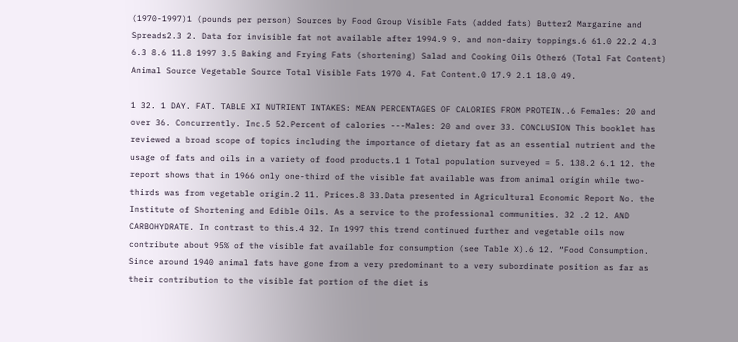(1970-1997)1 (pounds per person) Sources by Food Group Visible Fats (added fats) Butter2 Margarine and Spreads2.3 2. Data for invisible fat not available after 1994.9 9. and non-dairy toppings.6 61.0 22.2 4.3 6.3 8.6 11.8 1997 3.5 Baking and Frying Fats (shortening) Salad and Cooking Oils Other6 (Total Fat Content) Animal Source Vegetable Source Total Visible Fats 1970 4. Fat Content.0 17.9 2.1 18.0 49.

1 32. 1 DAY. FAT. TABLE XI NUTRIENT INTAKES: MEAN PERCENTAGES OF CALORIES FROM PROTEIN..6 Females: 20 and over 36. Concurrently. Inc.5 52.Percent of calories ---Males: 20 and over 33. CONCLUSION This booklet has reviewed a broad scope of topics including the importance of dietary fat as an essential nutrient and the usage of fats and oils in a variety of food products.1 1 Total population surveyed = 5. 138.2 6.1 12. the report shows that in 1966 only one-third of the visible fat available was from animal origin while two-thirds was from vegetable origin.2 11. Prices.8 33.Data presented in Agricultural Economic Report No. the Institute of Shortening and Edible Oils. As a service to the professional communities. 32 .2 12. AND CARBOHYDRATE. In contrast to this.4 32. In 1997 this trend continued further and vegetable oils now contribute about 95% of the visible fat available for consumption (see Table X).6 12. “Food Consumption. Since around 1940 animal fats have gone from a very predominant to a very subordinate position as far as their contribution to the visible fat portion of the diet is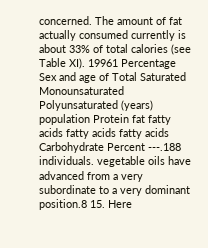concerned. The amount of fat actually consumed currently is about 33% of total calories (see Table XI). 19961 Percentage Sex and age of Total Saturated Monounsaturated Polyunsaturated (years) population Protein fat fatty acids fatty acids fatty acids Carbohydrate Percent ---.188 individuals. vegetable oils have advanced from a very subordinate to a very dominant position.8 15. Here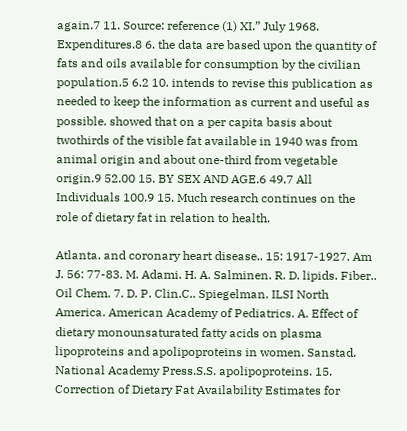again.7 11. Source: reference (1) XI.” July 1968. Expenditures.8 6. the data are based upon the quantity of fats and oils available for consumption by the civilian population.5 6.2 10. intends to revise this publication as needed to keep the information as current and useful as possible. showed that on a per capita basis about twothirds of the visible fat available in 1940 was from animal origin and about one-third from vegetable origin.9 52.00 15. BY SEX AND AGE.6 49.7 All Individuals 100.9 15. Much research continues on the role of dietary fat in relation to health.

Atlanta. and coronary heart disease.. 15: 1917-1927. Am J. 56: 77-83. M. Adami. H. A. Salminen. R. D. lipids. Fiber.. Oil Chem. 7. D. P. Clin.C.. Spiegelman. ILSI North America. American Academy of Pediatrics. A. Effect of dietary monounsaturated fatty acids on plasma lipoproteins and apolipoproteins in women. Sanstad. National Academy Press.S.S. apolipoproteins. 15. Correction of Dietary Fat Availability Estimates for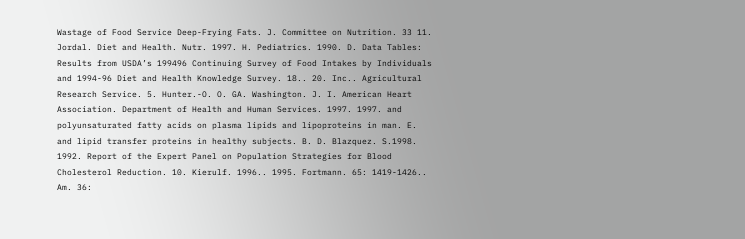Wastage of Food Service Deep-Frying Fats. J. Committee on Nutrition. 33 11. Jordal. Diet and Health. Nutr. 1997. H. Pediatrics. 1990. D. Data Tables: Results from USDA’s 199496 Continuing Survey of Food Intakes by Individuals and 1994-96 Diet and Health Knowledge Survey. 18.. 20. Inc.. Agricultural Research Service. 5. Hunter.-O. O. GA. Washington. J. I. American Heart Association. Department of Health and Human Services. 1997. 1997. and polyunsaturated fatty acids on plasma lipids and lipoproteins in man. E. and lipid transfer proteins in healthy subjects. B. D. Blazquez. S.1998. 1992. Report of the Expert Panel on Population Strategies for Blood Cholesterol Reduction. 10. Kierulf. 1996.. 1995. Fortmann. 65: 1419-1426.. Am. 36: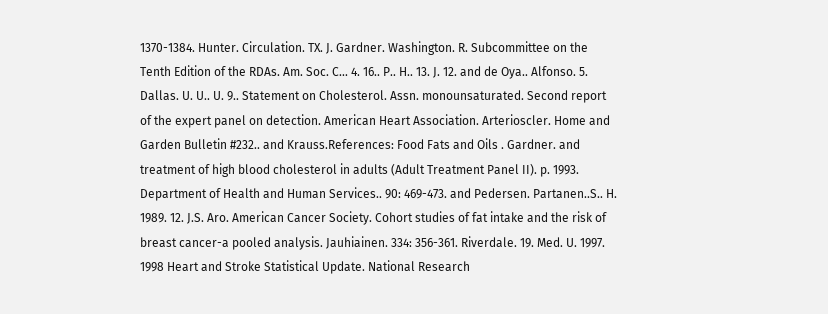1370-1384. Hunter. Circulation. TX. J. Gardner. Washington. R. Subcommittee on the Tenth Edition of the RDAs. Am. Soc. C... 4. 16.. P.. H.. 13. J. 12. and de Oya.. Alfonso. 5. Dallas. U. U.. U. 9.. Statement on Cholesterol. Assn. monounsaturated. Second report of the expert panel on detection. American Heart Association. Arterioscler. Home and Garden Bulletin #232.. and Krauss.References: Food Fats and Oils . Gardner. and treatment of high blood cholesterol in adults (Adult Treatment Panel II). p. 1993. Department of Health and Human Services.. 90: 469-473. and Pedersen. Partanen..S.. H. 1989. 12. J.S. Aro. American Cancer Society. Cohort studies of fat intake and the risk of breast cancer-a pooled analysis. Jauhiainen. 334: 356-361. Riverdale. 19. Med. U. 1997. 1998 Heart and Stroke Statistical Update. National Research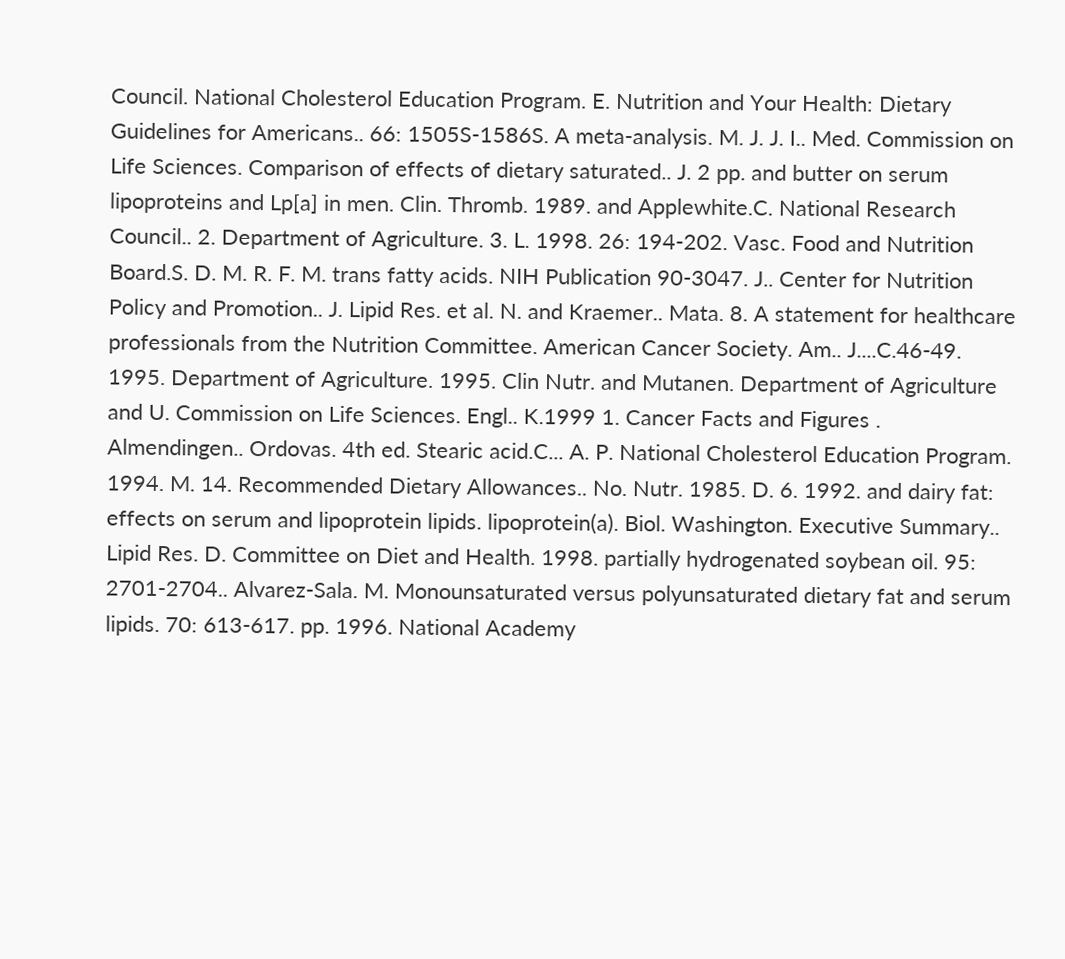Council. National Cholesterol Education Program. E. Nutrition and Your Health: Dietary Guidelines for Americans.. 66: 1505S-1586S. A meta-analysis. M. J. J. I.. Med. Commission on Life Sciences. Comparison of effects of dietary saturated.. J. 2 pp. and butter on serum lipoproteins and Lp[a] in men. Clin. Thromb. 1989. and Applewhite.C. National Research Council.. 2. Department of Agriculture. 3. L. 1998. 26: 194-202. Vasc. Food and Nutrition Board.S. D. M. R. F. M. trans fatty acids. NIH Publication 90-3047. J.. Center for Nutrition Policy and Promotion.. J. Lipid Res. et al. N. and Kraemer.. Mata. 8. A statement for healthcare professionals from the Nutrition Committee. American Cancer Society. Am.. J....C.46-49. 1995. Department of Agriculture. 1995. Clin Nutr. and Mutanen. Department of Agriculture and U. Commission on Life Sciences. Engl.. K.1999 1. Cancer Facts and Figures . Almendingen.. Ordovas. 4th ed. Stearic acid.C... A. P. National Cholesterol Education Program. 1994. M. 14. Recommended Dietary Allowances.. No. Nutr. 1985. D. 6. 1992. and dairy fat: effects on serum and lipoprotein lipids. lipoprotein(a). Biol. Washington. Executive Summary.. Lipid Res. D. Committee on Diet and Health. 1998. partially hydrogenated soybean oil. 95: 2701-2704.. Alvarez-Sala. M. Monounsaturated versus polyunsaturated dietary fat and serum lipids. 70: 613-617. pp. 1996. National Academy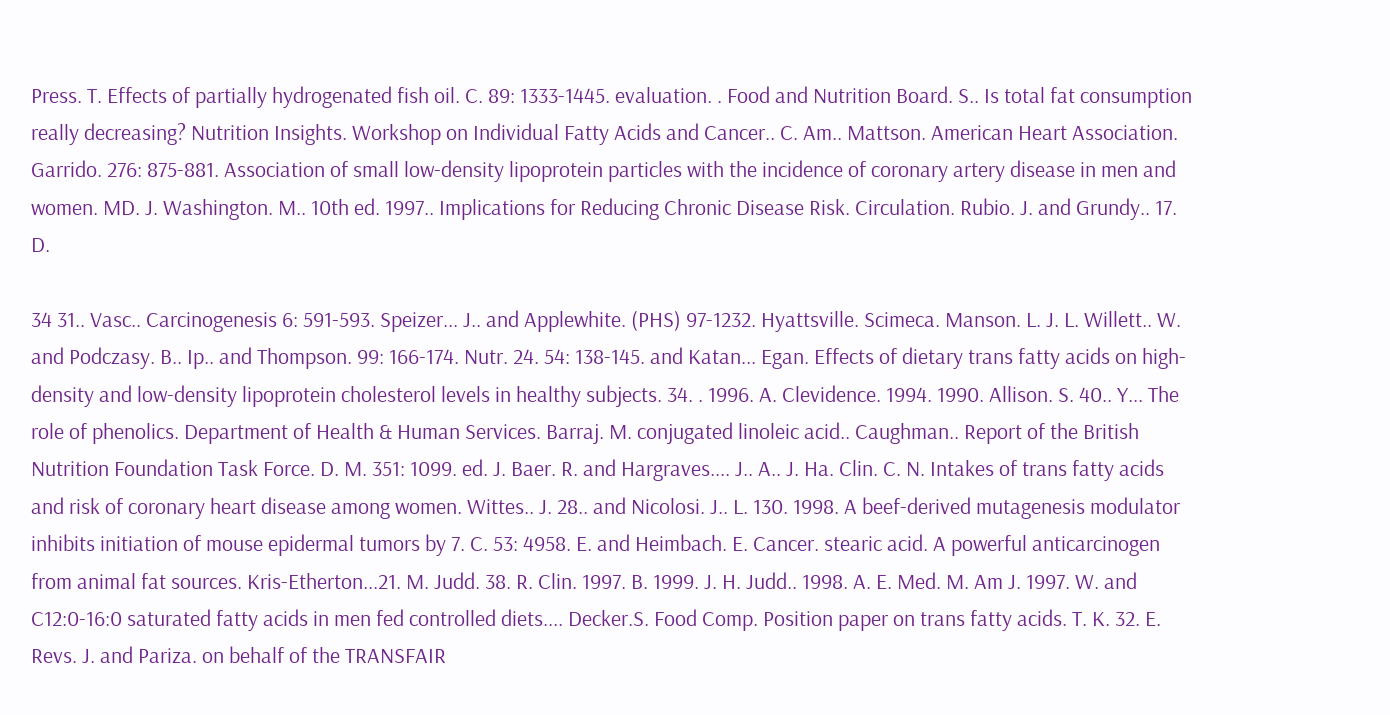Press. T. Effects of partially hydrogenated fish oil. C. 89: 1333-1445. evaluation. . Food and Nutrition Board. S.. Is total fat consumption really decreasing? Nutrition Insights. Workshop on Individual Fatty Acids and Cancer.. C. Am.. Mattson. American Heart Association. Garrido. 276: 875-881. Association of small low-density lipoprotein particles with the incidence of coronary artery disease in men and women. MD. J. Washington. M.. 10th ed. 1997.. Implications for Reducing Chronic Disease Risk. Circulation. Rubio. J. and Grundy.. 17. D.

34 31.. Vasc.. Carcinogenesis 6: 591-593. Speizer... J.. and Applewhite. (PHS) 97-1232. Hyattsville. Scimeca. Manson. L. J. L. Willett.. W. and Podczasy. B.. Ip.. and Thompson. 99: 166-174. Nutr. 24. 54: 138-145. and Katan... Egan. Effects of dietary trans fatty acids on high-density and low-density lipoprotein cholesterol levels in healthy subjects. 34. . 1996. A. Clevidence. 1994. 1990. Allison. S. 40.. Y... The role of phenolics. Department of Health & Human Services. Barraj. M. conjugated linoleic acid.. Caughman.. Report of the British Nutrition Foundation Task Force. D. M. 351: 1099. ed. J. Baer. R. and Hargraves.... J.. A.. J. Ha. Clin. C. N. Intakes of trans fatty acids and risk of coronary heart disease among women. Wittes.. J. 28.. and Nicolosi. J.. L. 130. 1998. A beef-derived mutagenesis modulator inhibits initiation of mouse epidermal tumors by 7. C. 53: 4958. E. and Heimbach. E. Cancer. stearic acid. A powerful anticarcinogen from animal fat sources. Kris-Etherton...21. M. Judd. 38. R. Clin. 1997. B. 1999. J. H. Judd.. 1998. A. E. Med. M. Am J. 1997. W. and C12:0-16:0 saturated fatty acids in men fed controlled diets.... Decker.S. Food Comp. Position paper on trans fatty acids. T. K. 32. E. Revs. J. and Pariza. on behalf of the TRANSFAIR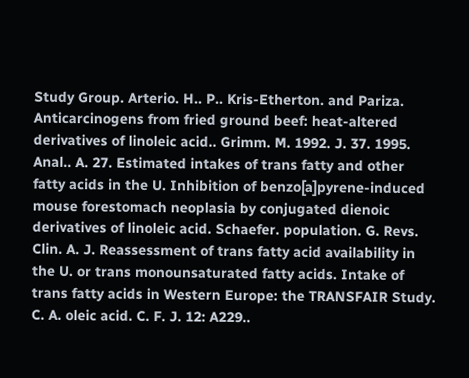Study Group. Arterio. H.. P.. Kris-Etherton. and Pariza. Anticarcinogens from fried ground beef: heat-altered derivatives of linoleic acid.. Grimm. M. 1992. J. 37. 1995. Anal.. A. 27. Estimated intakes of trans fatty and other fatty acids in the U. Inhibition of benzo[a]pyrene-induced mouse forestomach neoplasia by conjugated dienoic derivatives of linoleic acid. Schaefer. population. G. Revs. Clin. A. J. Reassessment of trans fatty acid availability in the U. or trans monounsaturated fatty acids. Intake of trans fatty acids in Western Europe: the TRANSFAIR Study. C. A. oleic acid. C. F. J. 12: A229..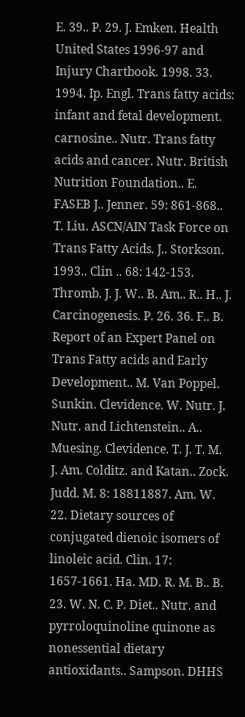E. 39.. P. 29. J. Emken. Health United States 1996-97 and Injury Chartbook. 1998. 33. 1994. Ip. Engl. Trans fatty acids: infant and fetal development. carnosine.. Nutr. Trans fatty acids and cancer. Nutr. British Nutrition Foundation.. E. FASEB J.. Jenner. 59: 861-868.. T. Liu. ASCN/AIN Task Force on Trans Fatty Acids. J.. Storkson. 1993.. Clin .. 68: 142-153. Thromb. J. J. W.. B. Am.. R.. H.. J. Carcinogenesis. P. 26. 36. F.. B. Report of an Expert Panel on Trans Fatty acids and Early Development.. M. Van Poppel. Sunkin. Clevidence. W. Nutr. J. Nutr. and Lichtenstein.. A.. Muesing. Clevidence. T. J. T. M. J. Am. Colditz. and Katan.. Zock. Judd. M. 8: 18811887. Am. W. 22. Dietary sources of conjugated dienoic isomers of linoleic acid. Clin. 17: 1657-1661. Ha. MD. R. M. B.. B. 23. W. N. C. P. Diet.. Nutr. and pyrroloquinoline quinone as nonessential dietary antioxidants.. Sampson. DHHS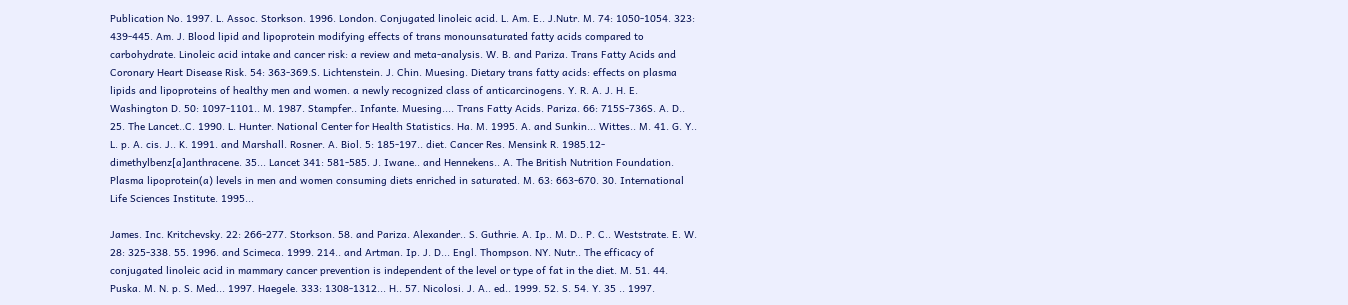Publication No. 1997. L. Assoc. Storkson. 1996. London. Conjugated linoleic acid. L. Am. E.. J.Nutr. M. 74: 1050-1054. 323: 439-445. Am. J. Blood lipid and lipoprotein modifying effects of trans monounsaturated fatty acids compared to carbohydrate. Linoleic acid intake and cancer risk: a review and meta-analysis. W. B. and Pariza. Trans Fatty Acids and Coronary Heart Disease Risk. 54: 363-369.S. Lichtenstein. J. Chin. Muesing. Dietary trans fatty acids: effects on plasma lipids and lipoproteins of healthy men and women. a newly recognized class of anticarcinogens. Y. R. A. J. H. E. Washington D. 50: 1097-1101.. M. 1987. Stampfer.. Infante. Muesing.... Trans Fatty Acids. Pariza. 66: 715S-736S. A. D.. 25. The Lancet..C. 1990. L. Hunter. National Center for Health Statistics. Ha. M. 1995. A. and Sunkin... Wittes.. M. 41. G. Y.. L. p. A. cis. J.. K. 1991. and Marshall. Rosner. A. Biol. 5: 185-197.. diet. Cancer Res. Mensink R. 1985.12-dimethylbenz[a]anthracene. 35... Lancet 341: 581-585. J. Iwane.. and Hennekens.. A. The British Nutrition Foundation. Plasma lipoprotein(a) levels in men and women consuming diets enriched in saturated. M. 63: 663-670. 30. International Life Sciences Institute. 1995...

James. Inc. Kritchevsky. 22: 266-277. Storkson. 58. and Pariza. Alexander.. S. Guthrie. A. Ip.. M. D.. P. C.. Weststrate. E. W. 28: 325-338. 55. 1996. and Scimeca. 1999. 214.. and Artman. Ip. J. D... Engl. Thompson. NY. Nutr.. The efficacy of conjugated linoleic acid in mammary cancer prevention is independent of the level or type of fat in the diet. M. 51. 44. Puska. M. N. p. S. Med... 1997. Haegele. 333: 1308-1312... H.. 57. Nicolosi. J. A.. ed.. 1999. 52. S. 54. Y. 35 .. 1997.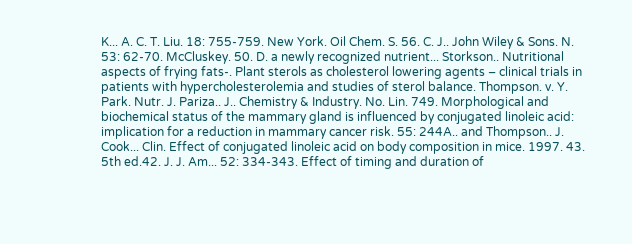K... A. C. T. Liu. 18: 755-759. New York. Oil Chem. S. 56. C. J.. John Wiley & Sons. N. 53: 62-70. McCluskey. 50. D. a newly recognized nutrient... Storkson.. Nutritional aspects of frying fats-. Plant sterols as cholesterol lowering agents – clinical trials in patients with hypercholesterolemia and studies of sterol balance. Thompson. v. Y. Park. Nutr. J. Pariza.. J.. Chemistry & Industry. No. Lin. 749. Morphological and biochemical status of the mammary gland is influenced by conjugated linoleic acid: implication for a reduction in mammary cancer risk. 55: 244A.. and Thompson.. J. Cook... Clin. Effect of conjugated linoleic acid on body composition in mice. 1997. 43. 5th ed.42. J. J. Am... 52: 334-343. Effect of timing and duration of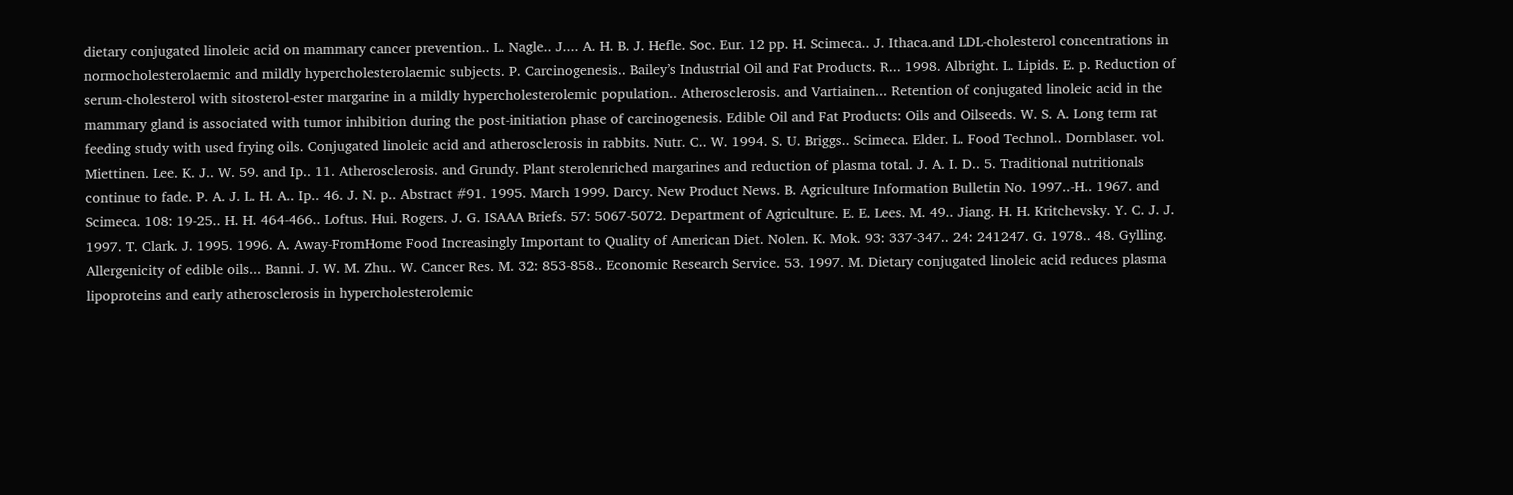dietary conjugated linoleic acid on mammary cancer prevention.. L. Nagle.. J.... A. H. B. J. Hefle. Soc. Eur. 12 pp. H. Scimeca.. J. Ithaca.and LDL-cholesterol concentrations in normocholesterolaemic and mildly hypercholesterolaemic subjects. P. Carcinogenesis.. Bailey’s Industrial Oil and Fat Products. R... 1998. Albright. L. Lipids. E. p. Reduction of serum-cholesterol with sitosterol-ester margarine in a mildly hypercholesterolemic population.. Atherosclerosis. and Vartiainen... Retention of conjugated linoleic acid in the mammary gland is associated with tumor inhibition during the post-initiation phase of carcinogenesis. Edible Oil and Fat Products: Oils and Oilseeds. W. S. A. Long term rat feeding study with used frying oils. Conjugated linoleic acid and atherosclerosis in rabbits. Nutr. C.. W. 1994. S. U. Briggs.. Scimeca. Elder. L. Food Technol.. Dornblaser. vol. Miettinen. Lee. K. J.. W. 59. and Ip.. 11. Atherosclerosis. and Grundy. Plant sterolenriched margarines and reduction of plasma total. J. A. I. D.. 5. Traditional nutritionals continue to fade. P. A. J. L. H. A.. Ip.. 46. J. N. p.. Abstract #91. 1995. March 1999. Darcy. New Product News. B. Agriculture Information Bulletin No. 1997..-H.. 1967. and Scimeca. 108: 19-25.. H. H. 464-466.. Loftus. Hui. Rogers. J. G. ISAAA Briefs. 57: 5067-5072. Department of Agriculture. E. E. Lees. M. 49.. Jiang. H. H. Kritchevsky. Y. C. J. J. 1997. T. Clark. J. 1995. 1996. A. Away-FromHome Food Increasingly Important to Quality of American Diet. Nolen. K. Mok. 93: 337-347.. 24: 241247. G. 1978.. 48. Gylling. Allergenicity of edible oils... Banni. J. W. M. Zhu.. W. Cancer Res. M. 32: 853-858.. Economic Research Service. 53. 1997. M. Dietary conjugated linoleic acid reduces plasma lipoproteins and early atherosclerosis in hypercholesterolemic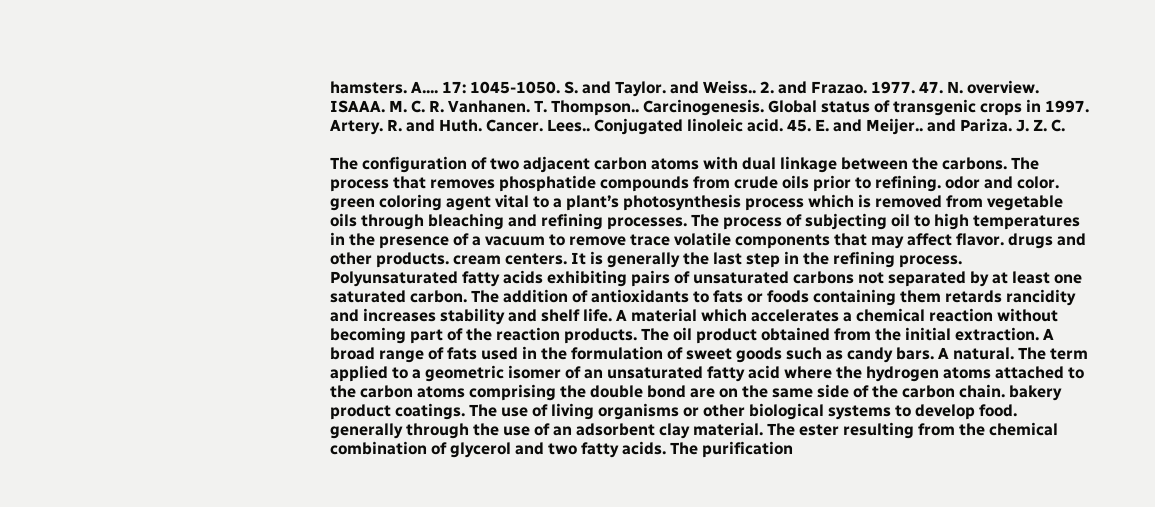hamsters. A.... 17: 1045-1050. S. and Taylor. and Weiss.. 2. and Frazao. 1977. 47. N. overview. ISAAA. M. C. R. Vanhanen. T. Thompson.. Carcinogenesis. Global status of transgenic crops in 1997. Artery. R. and Huth. Cancer. Lees.. Conjugated linoleic acid. 45. E. and Meijer.. and Pariza. J. Z. C.

The configuration of two adjacent carbon atoms with dual linkage between the carbons. The process that removes phosphatide compounds from crude oils prior to refining. odor and color. green coloring agent vital to a plant’s photosynthesis process which is removed from vegetable oils through bleaching and refining processes. The process of subjecting oil to high temperatures in the presence of a vacuum to remove trace volatile components that may affect flavor. drugs and other products. cream centers. It is generally the last step in the refining process. Polyunsaturated fatty acids exhibiting pairs of unsaturated carbons not separated by at least one saturated carbon. The addition of antioxidants to fats or foods containing them retards rancidity and increases stability and shelf life. A material which accelerates a chemical reaction without becoming part of the reaction products. The oil product obtained from the initial extraction. A broad range of fats used in the formulation of sweet goods such as candy bars. A natural. The term applied to a geometric isomer of an unsaturated fatty acid where the hydrogen atoms attached to the carbon atoms comprising the double bond are on the same side of the carbon chain. bakery product coatings. The use of living organisms or other biological systems to develop food. generally through the use of an adsorbent clay material. The ester resulting from the chemical combination of glycerol and two fatty acids. The purification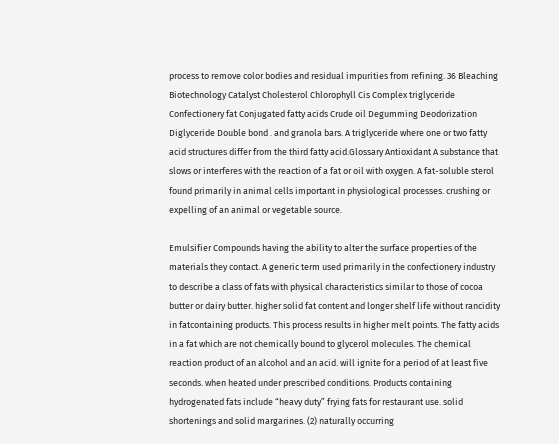process to remove color bodies and residual impurities from refining. 36 Bleaching Biotechnology Catalyst Cholesterol Chlorophyll Cis Complex triglyceride Confectionery fat Conjugated fatty acids Crude oil Degumming Deodorization Diglyceride Double bond . and granola bars. A triglyceride where one or two fatty acid structures differ from the third fatty acid.Glossary Antioxidant A substance that slows or interferes with the reaction of a fat or oil with oxygen. A fat-soluble sterol found primarily in animal cells important in physiological processes. crushing or expelling of an animal or vegetable source.

Emulsifier Compounds having the ability to alter the surface properties of the materials they contact. A generic term used primarily in the confectionery industry to describe a class of fats with physical characteristics similar to those of cocoa butter or dairy butter. higher solid fat content and longer shelf life without rancidity in fatcontaining products. This process results in higher melt points. The fatty acids in a fat which are not chemically bound to glycerol molecules. The chemical reaction product of an alcohol and an acid. will ignite for a period of at least five seconds. when heated under prescribed conditions. Products containing hydrogenated fats include “heavy duty” frying fats for restaurant use. solid shortenings and solid margarines. (2) naturally occurring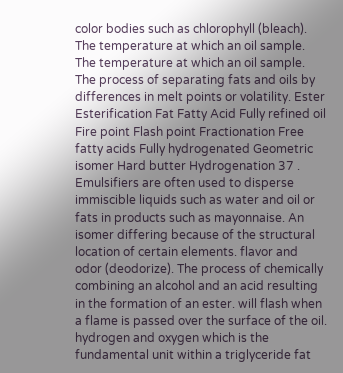color bodies such as chlorophyll (bleach). The temperature at which an oil sample. The temperature at which an oil sample. The process of separating fats and oils by differences in melt points or volatility. Ester Esterification Fat Fatty Acid Fully refined oil Fire point Flash point Fractionation Free fatty acids Fully hydrogenated Geometric isomer Hard butter Hydrogenation 37 . Emulsifiers are often used to disperse immiscible liquids such as water and oil or fats in products such as mayonnaise. An isomer differing because of the structural location of certain elements. flavor and odor (deodorize). The process of chemically combining an alcohol and an acid resulting in the formation of an ester. will flash when a flame is passed over the surface of the oil. hydrogen and oxygen which is the fundamental unit within a triglyceride fat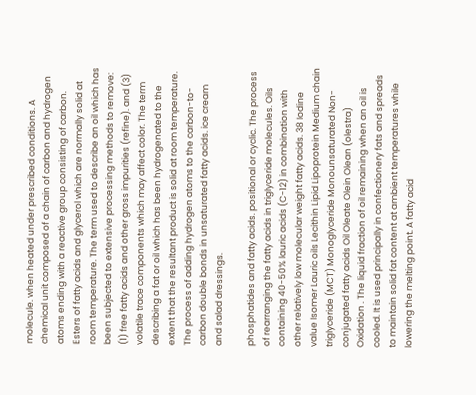molecule. when heated under prescribed conditions. A chemical unit composed of a chain of carbon and hydrogen atoms ending with a reactive group consisting of carbon. Esters of fatty acids and glycerol which are normally solid at room temperature. The term used to describe an oil which has been subjected to extensive processing methods to remove: (1) free fatty acids and other gross impurities (refine). and (3) volatile trace components which may affect color. The term describing a fat or oil which has been hydrogenated to the extent that the resultant product is solid at room temperature. The process of adding hydrogen atoms to the carbon-to-carbon double bonds in unsaturated fatty acids. ice cream and salad dressings.

phosphatides and fatty acids. positional or cyclic. The process of rearranging the fatty acids in triglyceride molecules. Oils containing 40-50% lauric acids (C-12) in combination with other relatively low molecular weight fatty acids. 38 Iodine value Isomer Lauric oils Lecithin Lipid Lipoprotein Medium chain triglyceride (MCT) Monoglyceride Monounsaturated Non-conjugated fatty acids Oil Oleate Olein Olean (olestra) Oxidation . The liquid fraction of oil remaining when an oil is cooled. It is used principally in confectionery fats and spreads to maintain solid fat content at ambient temperatures while lowering the melting point. A fatty acid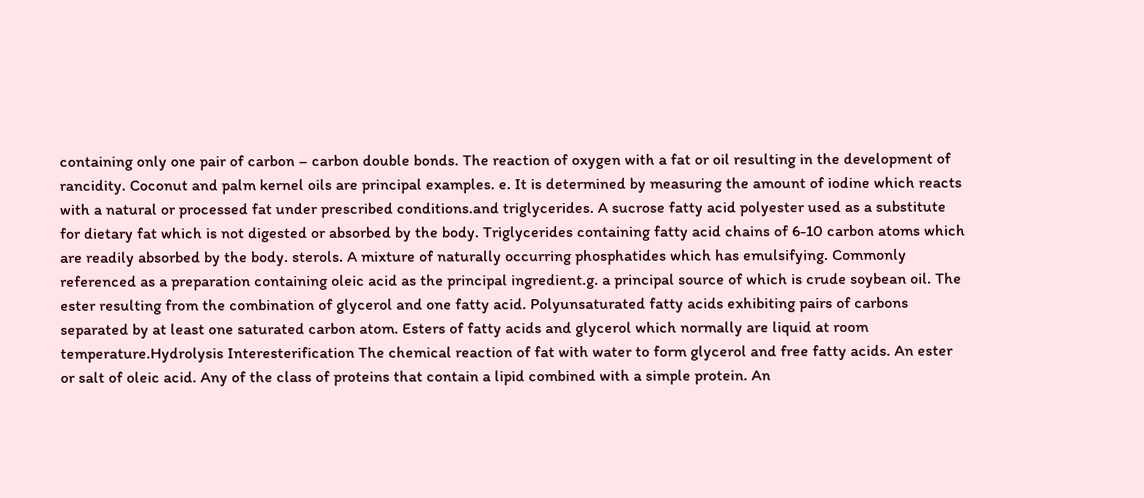containing only one pair of carbon – carbon double bonds. The reaction of oxygen with a fat or oil resulting in the development of rancidity. Coconut and palm kernel oils are principal examples. e. It is determined by measuring the amount of iodine which reacts with a natural or processed fat under prescribed conditions.and triglycerides. A sucrose fatty acid polyester used as a substitute for dietary fat which is not digested or absorbed by the body. Triglycerides containing fatty acid chains of 6-10 carbon atoms which are readily absorbed by the body. sterols. A mixture of naturally occurring phosphatides which has emulsifying. Commonly referenced as a preparation containing oleic acid as the principal ingredient.g. a principal source of which is crude soybean oil. The ester resulting from the combination of glycerol and one fatty acid. Polyunsaturated fatty acids exhibiting pairs of carbons separated by at least one saturated carbon atom. Esters of fatty acids and glycerol which normally are liquid at room temperature.Hydrolysis Interesterification The chemical reaction of fat with water to form glycerol and free fatty acids. An ester or salt of oleic acid. Any of the class of proteins that contain a lipid combined with a simple protein. An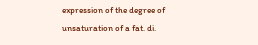expression of the degree of unsaturation of a fat. di.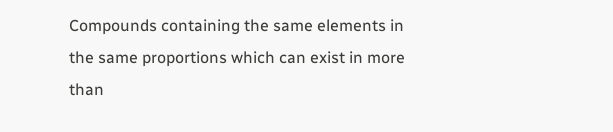Compounds containing the same elements in the same proportions which can exist in more than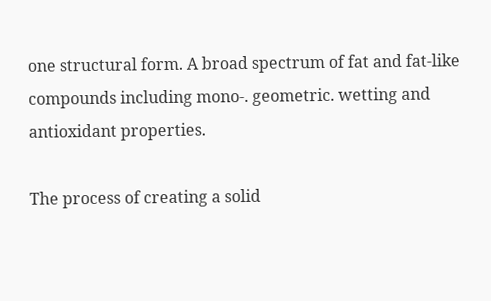one structural form. A broad spectrum of fat and fat-like compounds including mono-. geometric. wetting and antioxidant properties.

The process of creating a solid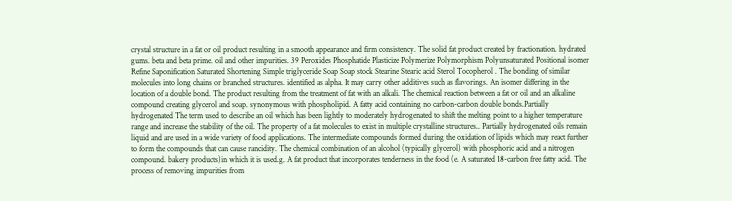crystal structure in a fat or oil product resulting in a smooth appearance and firm consistency. The solid fat product created by fractionation. hydrated gums. beta and beta prime. oil and other impurities. 39 Peroxides Phosphatide Plasticize Polymerize Polymorphism Polyunsaturated Positional isomer Refine Saponification Saturated Shortening Simple triglyceride Soap Soap stock Stearine Stearic acid Sterol Tocopherol . The bonding of similar molecules into long chains or branched structures. identified as alpha. It may carry other additives such as flavorings. An isomer differing in the location of a double bond. The product resulting from the treatment of fat with an alkali. The chemical reaction between a fat or oil and an alkaline compound creating glycerol and soap. synonymous with phospholipid. A fatty acid containing no carbon-carbon double bonds.Partially hydrogenated The term used to describe an oil which has been lightly to moderately hydrogenated to shift the melting point to a higher temperature range and increase the stability of the oil. The property of a fat molecules to exist in multiple crystalline structures.. Partially hydrogenated oils remain liquid and are used in a wide variety of food applications. The intermediate compounds formed during the oxidation of lipids which may react further to form the compounds that can cause rancidity. The chemical combination of an alcohol (typically glycerol) with phosphoric acid and a nitrogen compound. bakery products)in which it is used.g. A fat product that incorporates tenderness in the food (e. A saturated 18-carbon free fatty acid. The process of removing impurities from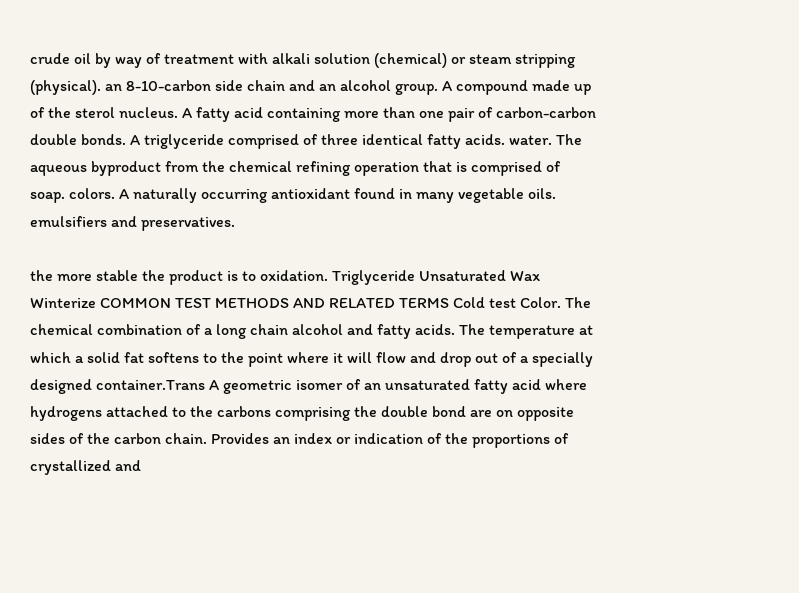crude oil by way of treatment with alkali solution (chemical) or steam stripping (physical). an 8-10-carbon side chain and an alcohol group. A compound made up of the sterol nucleus. A fatty acid containing more than one pair of carbon-carbon double bonds. A triglyceride comprised of three identical fatty acids. water. The aqueous byproduct from the chemical refining operation that is comprised of soap. colors. A naturally occurring antioxidant found in many vegetable oils. emulsifiers and preservatives.

the more stable the product is to oxidation. Triglyceride Unsaturated Wax Winterize COMMON TEST METHODS AND RELATED TERMS Cold test Color. The chemical combination of a long chain alcohol and fatty acids. The temperature at which a solid fat softens to the point where it will flow and drop out of a specially designed container.Trans A geometric isomer of an unsaturated fatty acid where hydrogens attached to the carbons comprising the double bond are on opposite sides of the carbon chain. Provides an index or indication of the proportions of crystallized and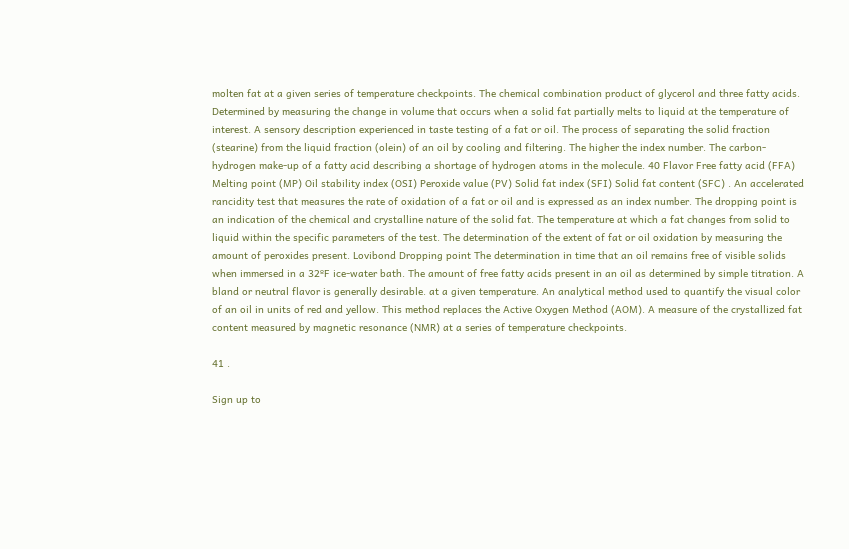molten fat at a given series of temperature checkpoints. The chemical combination product of glycerol and three fatty acids. Determined by measuring the change in volume that occurs when a solid fat partially melts to liquid at the temperature of interest. A sensory description experienced in taste testing of a fat or oil. The process of separating the solid fraction (stearine) from the liquid fraction (olein) of an oil by cooling and filtering. The higher the index number. The carbon-hydrogen make-up of a fatty acid describing a shortage of hydrogen atoms in the molecule. 40 Flavor Free fatty acid (FFA) Melting point (MP) Oil stability index (OSI) Peroxide value (PV) Solid fat index (SFI) Solid fat content (SFC) . An accelerated rancidity test that measures the rate of oxidation of a fat or oil and is expressed as an index number. The dropping point is an indication of the chemical and crystalline nature of the solid fat. The temperature at which a fat changes from solid to liquid within the specific parameters of the test. The determination of the extent of fat or oil oxidation by measuring the amount of peroxides present. Lovibond Dropping point The determination in time that an oil remains free of visible solids when immersed in a 32ºF ice-water bath. The amount of free fatty acids present in an oil as determined by simple titration. A bland or neutral flavor is generally desirable. at a given temperature. An analytical method used to quantify the visual color of an oil in units of red and yellow. This method replaces the Active Oxygen Method (AOM). A measure of the crystallized fat content measured by magnetic resonance (NMR) at a series of temperature checkpoints.

41 .

Sign up to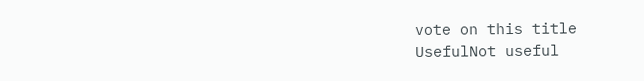vote on this title
UsefulNot useful